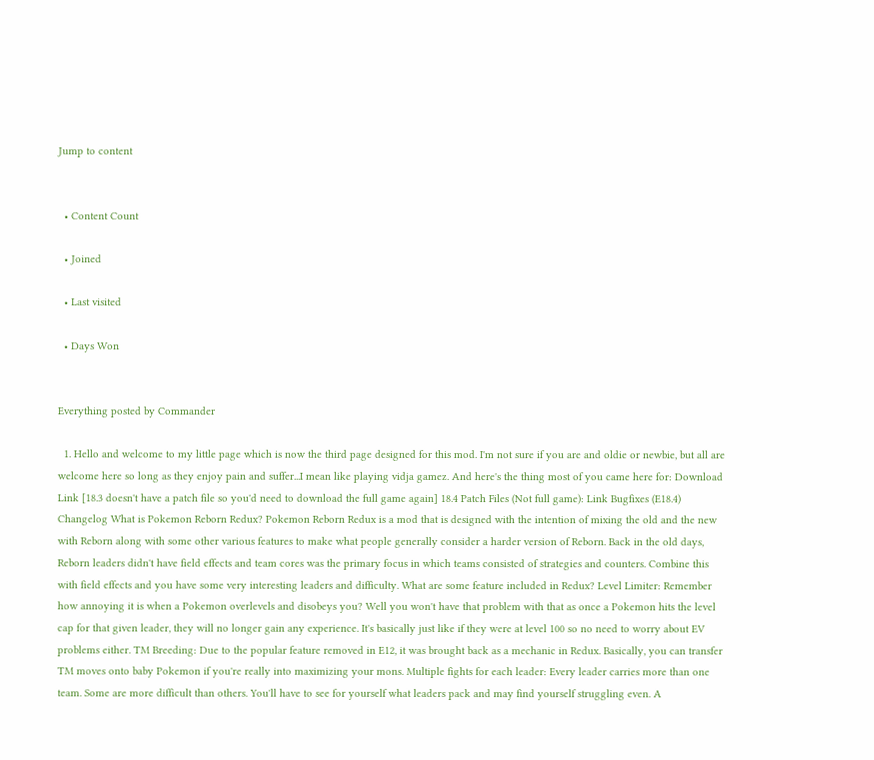Jump to content


  • Content Count

  • Joined

  • Last visited

  • Days Won


Everything posted by Commander

  1. Hello and welcome to my little page which is now the third page designed for this mod. I'm not sure if you are and oldie or newbie, but all are welcome here so long as they enjoy pain and suffer...I mean like playing vidja gamez. And here's the thing most of you came here for: Download Link [18.3 doesn't have a patch file so you'd need to download the full game again] 18.4 Patch Files (Not full game): Link Bugfixes (E18.4) Changelog What is Pokemon Reborn Redux? Pokemon Reborn Redux is a mod that is designed with the intention of mixing the old and the new with Reborn along with some other various features to make what people generally consider a harder version of Reborn. Back in the old days, Reborn leaders didn't have field effects and team cores was the primary focus in which teams consisted of strategies and counters. Combine this with field effects and you have some very interesting leaders and difficulty. What are some feature included in Redux? Level Limiter: Remember how annoying it is when a Pokemon overlevels and disobeys you? Well you won't have that problem with that as once a Pokemon hits the level cap for that given leader, they will no longer gain any experience. It's basically just like if they were at level 100 so no need to worry about EV problems either. TM Breeding: Due to the popular feature removed in E12, it was brought back as a mechanic in Redux. Basically, you can transfer TM moves onto baby Pokemon if you're really into maximizing your mons. Multiple fights for each leader: Every leader carries more than one team. Some are more difficult than others. You'll have to see for yourself what leaders pack and may find yourself struggling even. A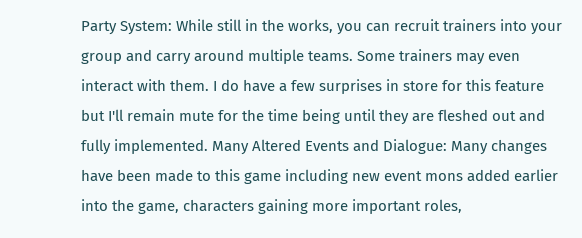Party System: While still in the works, you can recruit trainers into your group and carry around multiple teams. Some trainers may even interact with them. I do have a few surprises in store for this feature but I'll remain mute for the time being until they are fleshed out and fully implemented. Many Altered Events and Dialogue: Many changes have been made to this game including new event mons added earlier into the game, characters gaining more important roles,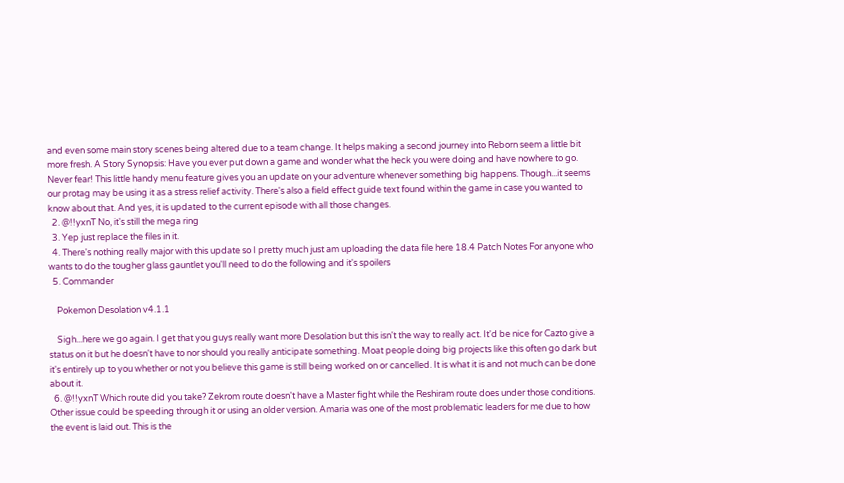and even some main story scenes being altered due to a team change. It helps making a second journey into Reborn seem a little bit more fresh. A Story Synopsis: Have you ever put down a game and wonder what the heck you were doing and have nowhere to go. Never fear! This little handy menu feature gives you an update on your adventure whenever something big happens. Though...it seems our protag may be using it as a stress relief activity. There's also a field effect guide text found within the game in case you wanted to know about that. And yes, it is updated to the current episode with all those changes.
  2. @!!yxnT No, it's still the mega ring
  3. Yep just replace the files in it.
  4. There's nothing really major with this update so I pretty much just am uploading the data file here 18.4 Patch Notes For anyone who wants to do the tougher glass gauntlet you'll need to do the following and it's spoilers
  5. Commander

    Pokemon Desolation v4.1.1

    Sigh...here we go again. I get that you guys really want more Desolation but this isn't the way to really act. It'd be nice for Cazto give a status on it but he doesn't have to nor should you really anticipate something. Moat people doing big projects like this often go dark but it's entirely up to you whether or not you believe this game is still being worked on or cancelled. It is what it is and not much can be done about it.
  6. @!!yxnT Which route did you take? Zekrom route doesn't have a Master fight while the Reshiram route does under those conditions. Other issue could be speeding through it or using an older version. Amaria was one of the most problematic leaders for me due to how the event is laid out. This is the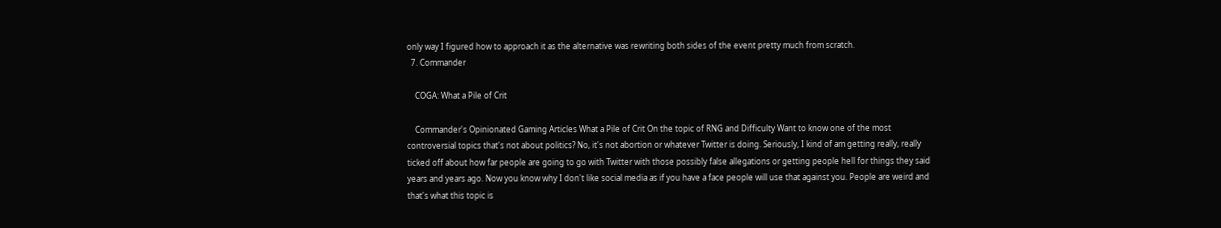only way I figured how to approach it as the alternative was rewriting both sides of the event pretty much from scratch.
  7. Commander

    COGA: What a Pile of Crit

    Commander's Opinionated Gaming Articles What a Pile of Crit On the topic of RNG and Difficulty Want to know one of the most controversial topics that's not about politics? No, it's not abortion or whatever Twitter is doing. Seriously, I kind of am getting really, really ticked off about how far people are going to go with Twitter with those possibly false allegations or getting people hell for things they said years and years ago. Now you know why I don't like social media as if you have a face people will use that against you. People are weird and that's what this topic is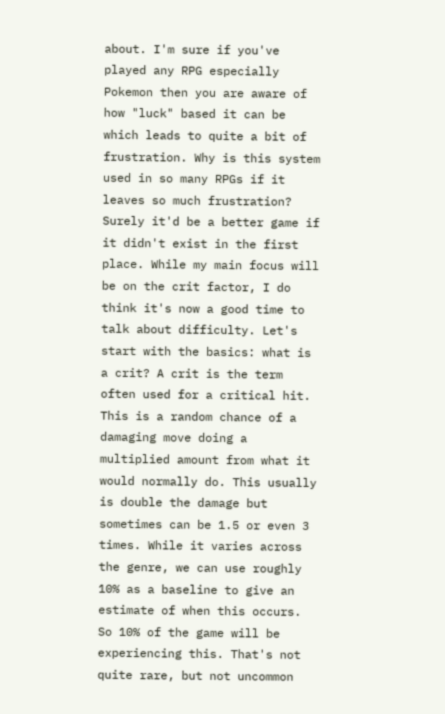about. I'm sure if you've played any RPG especially Pokemon then you are aware of how "luck" based it can be which leads to quite a bit of frustration. Why is this system used in so many RPGs if it leaves so much frustration? Surely it'd be a better game if it didn't exist in the first place. While my main focus will be on the crit factor, I do think it's now a good time to talk about difficulty. Let's start with the basics: what is a crit? A crit is the term often used for a critical hit. This is a random chance of a damaging move doing a multiplied amount from what it would normally do. This usually is double the damage but sometimes can be 1.5 or even 3 times. While it varies across the genre, we can use roughly 10% as a baseline to give an estimate of when this occurs. So 10% of the game will be experiencing this. That's not quite rare, but not uncommon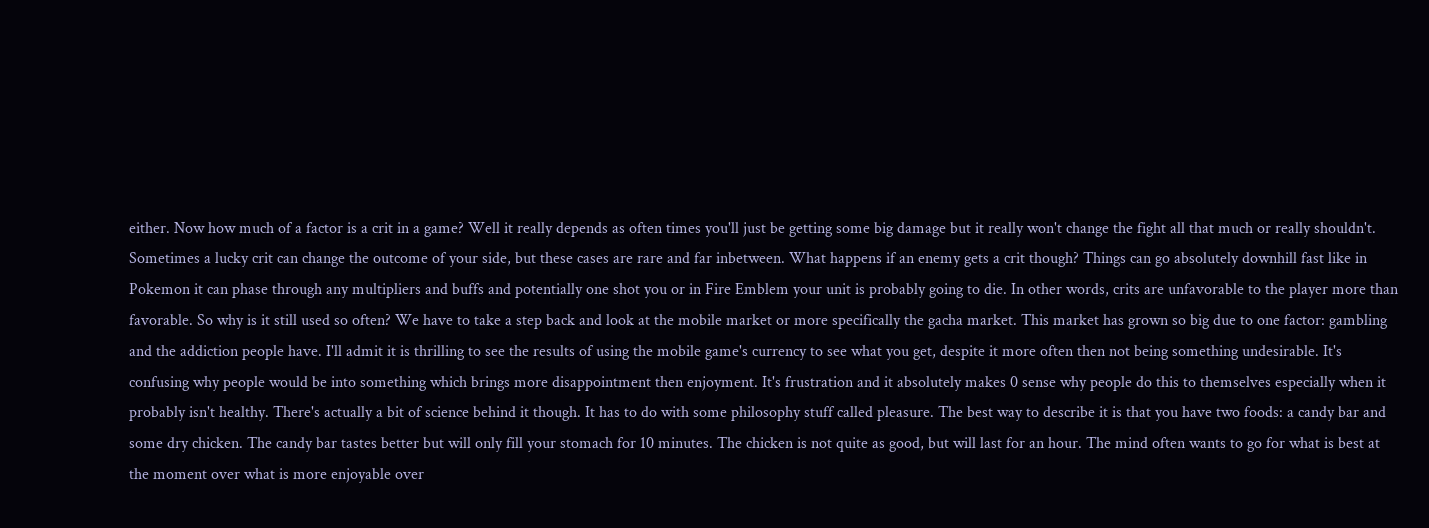either. Now how much of a factor is a crit in a game? Well it really depends as often times you'll just be getting some big damage but it really won't change the fight all that much or really shouldn't. Sometimes a lucky crit can change the outcome of your side, but these cases are rare and far inbetween. What happens if an enemy gets a crit though? Things can go absolutely downhill fast like in Pokemon it can phase through any multipliers and buffs and potentially one shot you or in Fire Emblem your unit is probably going to die. In other words, crits are unfavorable to the player more than favorable. So why is it still used so often? We have to take a step back and look at the mobile market or more specifically the gacha market. This market has grown so big due to one factor: gambling and the addiction people have. I'll admit it is thrilling to see the results of using the mobile game's currency to see what you get, despite it more often then not being something undesirable. It's confusing why people would be into something which brings more disappointment then enjoyment. It's frustration and it absolutely makes 0 sense why people do this to themselves especially when it probably isn't healthy. There's actually a bit of science behind it though. It has to do with some philosophy stuff called pleasure. The best way to describe it is that you have two foods: a candy bar and some dry chicken. The candy bar tastes better but will only fill your stomach for 10 minutes. The chicken is not quite as good, but will last for an hour. The mind often wants to go for what is best at the moment over what is more enjoyable over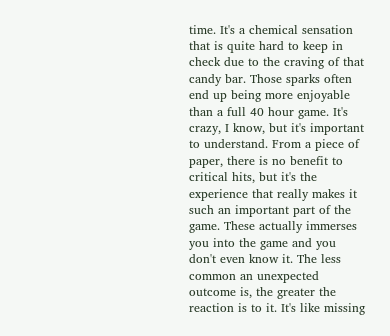time. It's a chemical sensation that is quite hard to keep in check due to the craving of that candy bar. Those sparks often end up being more enjoyable than a full 40 hour game. It's crazy, I know, but it's important to understand. From a piece of paper, there is no benefit to critical hits, but it's the experience that really makes it such an important part of the game. These actually immerses you into the game and you don't even know it. The less common an unexpected outcome is, the greater the reaction is to it. It's like missing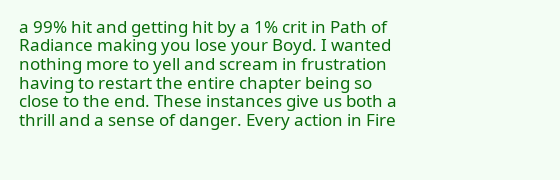a 99% hit and getting hit by a 1% crit in Path of Radiance making you lose your Boyd. I wanted nothing more to yell and scream in frustration having to restart the entire chapter being so close to the end. These instances give us both a thrill and a sense of danger. Every action in Fire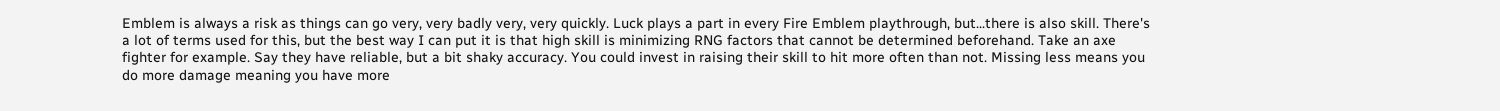Emblem is always a risk as things can go very, very badly very, very quickly. Luck plays a part in every Fire Emblem playthrough, but...there is also skill. There's a lot of terms used for this, but the best way I can put it is that high skill is minimizing RNG factors that cannot be determined beforehand. Take an axe fighter for example. Say they have reliable, but a bit shaky accuracy. You could invest in raising their skill to hit more often than not. Missing less means you do more damage meaning you have more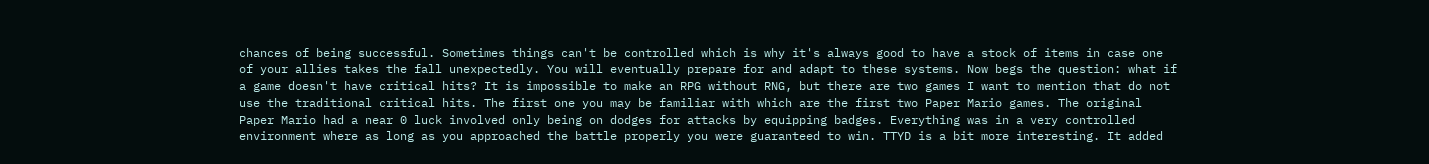chances of being successful. Sometimes things can't be controlled which is why it's always good to have a stock of items in case one of your allies takes the fall unexpectedly. You will eventually prepare for and adapt to these systems. Now begs the question: what if a game doesn't have critical hits? It is impossible to make an RPG without RNG, but there are two games I want to mention that do not use the traditional critical hits. The first one you may be familiar with which are the first two Paper Mario games. The original Paper Mario had a near 0 luck involved only being on dodges for attacks by equipping badges. Everything was in a very controlled environment where as long as you approached the battle properly you were guaranteed to win. TTYD is a bit more interesting. It added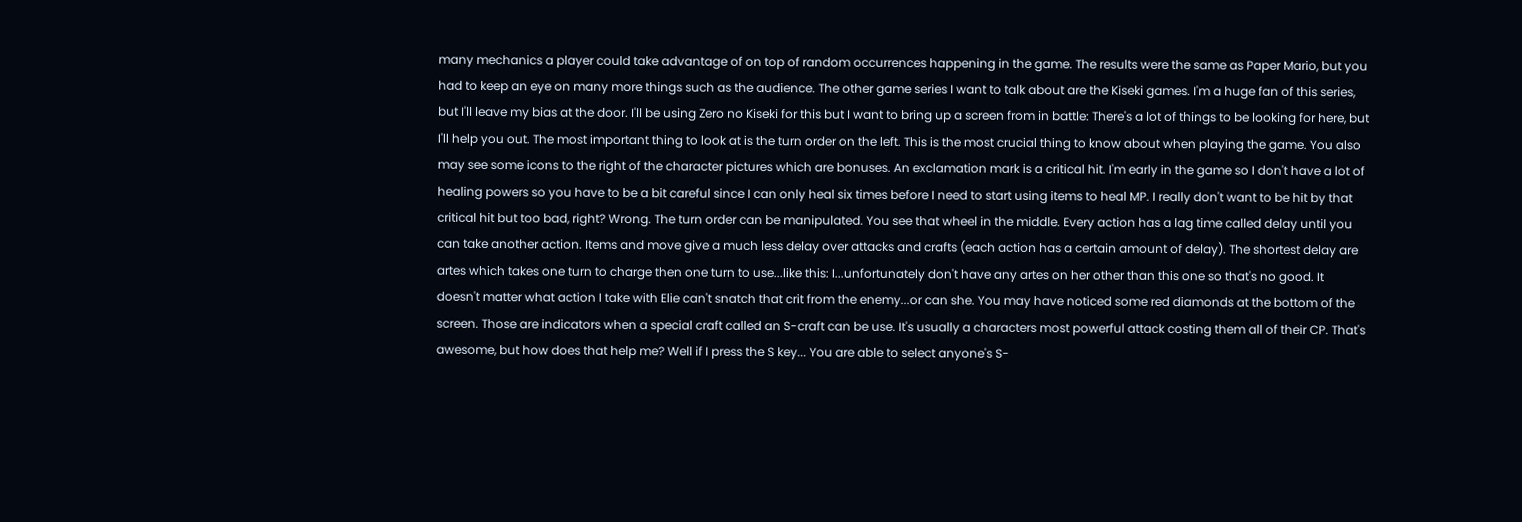many mechanics a player could take advantage of on top of random occurrences happening in the game. The results were the same as Paper Mario, but you had to keep an eye on many more things such as the audience. The other game series I want to talk about are the Kiseki games. I'm a huge fan of this series, but I'll leave my bias at the door. I'll be using Zero no Kiseki for this but I want to bring up a screen from in battle: There's a lot of things to be looking for here, but I'll help you out. The most important thing to look at is the turn order on the left. This is the most crucial thing to know about when playing the game. You also may see some icons to the right of the character pictures which are bonuses. An exclamation mark is a critical hit. I'm early in the game so I don't have a lot of healing powers so you have to be a bit careful since I can only heal six times before I need to start using items to heal MP. I really don't want to be hit by that critical hit but too bad, right? Wrong. The turn order can be manipulated. You see that wheel in the middle. Every action has a lag time called delay until you can take another action. Items and move give a much less delay over attacks and crafts (each action has a certain amount of delay). The shortest delay are artes which takes one turn to charge then one turn to use...like this: I...unfortunately don't have any artes on her other than this one so that's no good. It doesn't matter what action I take with Elie can't snatch that crit from the enemy...or can she. You may have noticed some red diamonds at the bottom of the screen. Those are indicators when a special craft called an S-craft can be use. It's usually a characters most powerful attack costing them all of their CP. That's awesome, but how does that help me? Well if I press the S key... You are able to select anyone's S-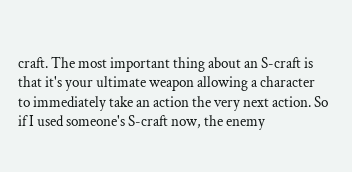craft. The most important thing about an S-craft is that it's your ultimate weapon allowing a character to immediately take an action the very next action. So if I used someone's S-craft now, the enemy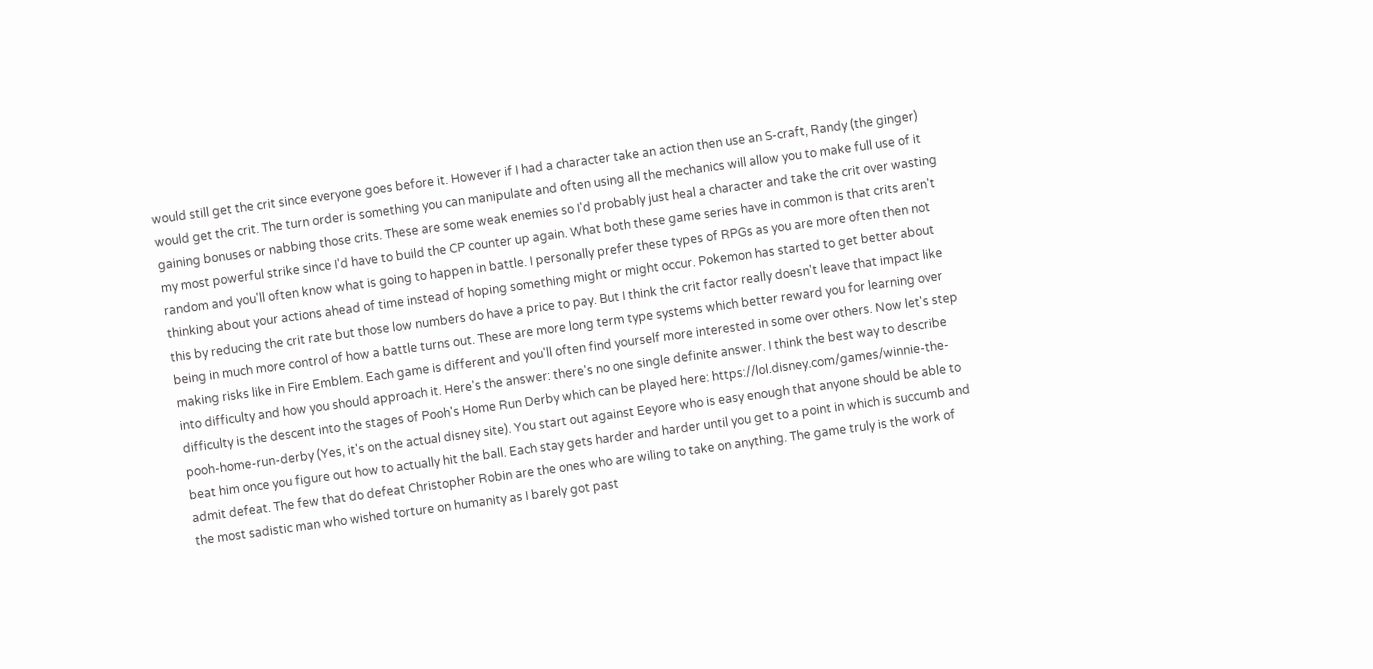would still get the crit since everyone goes before it. However if I had a character take an action then use an S-craft, Randy (the ginger) would get the crit. The turn order is something you can manipulate and often using all the mechanics will allow you to make full use of it gaining bonuses or nabbing those crits. These are some weak enemies so I'd probably just heal a character and take the crit over wasting my most powerful strike since I'd have to build the CP counter up again. What both these game series have in common is that crits aren't random and you'll often know what is going to happen in battle. I personally prefer these types of RPGs as you are more often then not thinking about your actions ahead of time instead of hoping something might or might occur. Pokemon has started to get better about this by reducing the crit rate but those low numbers do have a price to pay. But I think the crit factor really doesn't leave that impact like being in much more control of how a battle turns out. These are more long term type systems which better reward you for learning over making risks like in Fire Emblem. Each game is different and you'll often find yourself more interested in some over others. Now let's step into difficulty and how you should approach it. Here's the answer: there's no one single definite answer. I think the best way to describe difficulty is the descent into the stages of Pooh's Home Run Derby which can be played here: https://lol.disney.com/games/winnie-the-pooh-home-run-derby (Yes, it's on the actual disney site). You start out against Eeyore who is easy enough that anyone should be able to beat him once you figure out how to actually hit the ball. Each stay gets harder and harder until you get to a point in which is succumb and admit defeat. The few that do defeat Christopher Robin are the ones who are wiling to take on anything. The game truly is the work of the most sadistic man who wished torture on humanity as I barely got past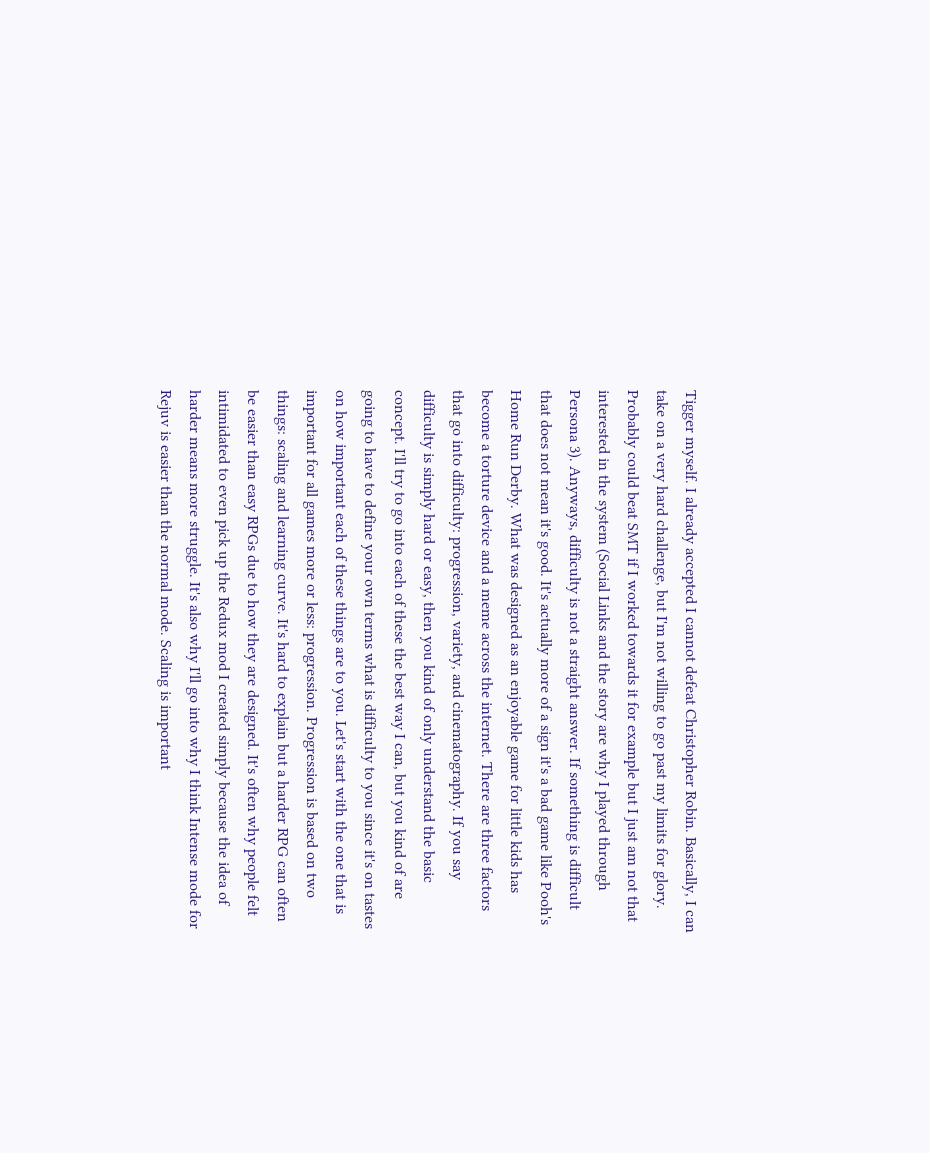Tigger myself. I already accepted I cannot defeat Christopher Robin. Basically, I can take on a very hard challenge, but I'm not willing to go past my limits for glory. Probably could beat SMT if I worked towards it for example but I just am not that interested in the system (Social Links and the story are why I played through Persona 3). Anyways, difficulty is not a straight answer. If something is difficult that does not mean it's good. It's actually more of a sign it's a bad game like Pooh's Home Run Derby. What was designed as an enjoyable game for little kids has become a torture device and a meme across the internet. There are three factors that go into difficulty: progression, variety, and cinematography. If you say difficulty is simply hard or easy, then you kind of only understand the basic concept. I'll try to go into each of these the best way I can, but you kind of are going to have to define your own terms what is difficulty to you since it's on tastes on how important each of these things are to you. Let's start with the one that is important for all games more or less: progression. Progression is based on two things: scaling and learning curve. It's hard to explain but a harder RPG can often be easier than easy RPGs due to how they are designed. It's often why people felt intimidated to even pick up the Redux mod I created simply because the idea of harder means more struggle. It's also why I'll go into why I think Intense mode for Rejuv is easier than the normal mode. Scaling is important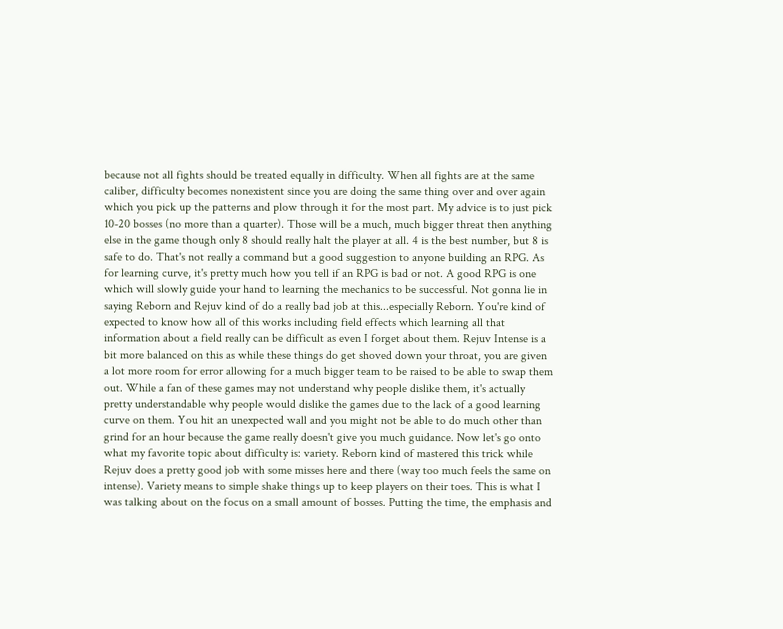because not all fights should be treated equally in difficulty. When all fights are at the same caliber, difficulty becomes nonexistent since you are doing the same thing over and over again which you pick up the patterns and plow through it for the most part. My advice is to just pick 10-20 bosses (no more than a quarter). Those will be a much, much bigger threat then anything else in the game though only 8 should really halt the player at all. 4 is the best number, but 8 is safe to do. That's not really a command but a good suggestion to anyone building an RPG. As for learning curve, it's pretty much how you tell if an RPG is bad or not. A good RPG is one which will slowly guide your hand to learning the mechanics to be successful. Not gonna lie in saying Reborn and Rejuv kind of do a really bad job at this...especially Reborn. You're kind of expected to know how all of this works including field effects which learning all that information about a field really can be difficult as even I forget about them. Rejuv Intense is a bit more balanced on this as while these things do get shoved down your throat, you are given a lot more room for error allowing for a much bigger team to be raised to be able to swap them out. While a fan of these games may not understand why people dislike them, it's actually pretty understandable why people would dislike the games due to the lack of a good learning curve on them. You hit an unexpected wall and you might not be able to do much other than grind for an hour because the game really doesn't give you much guidance. Now let's go onto what my favorite topic about difficulty is: variety. Reborn kind of mastered this trick while Rejuv does a pretty good job with some misses here and there (way too much feels the same on intense). Variety means to simple shake things up to keep players on their toes. This is what I was talking about on the focus on a small amount of bosses. Putting the time, the emphasis and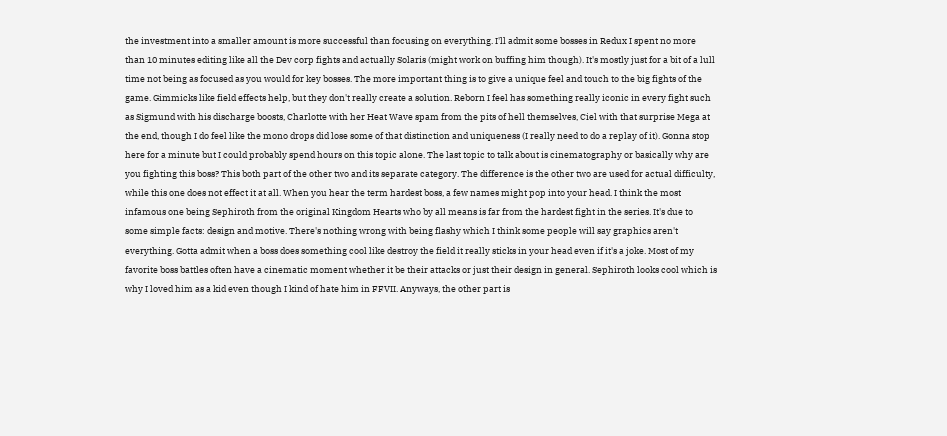the investment into a smaller amount is more successful than focusing on everything. I'll admit some bosses in Redux I spent no more than 10 minutes editing like all the Dev corp fights and actually Solaris (might work on buffing him though). It's mostly just for a bit of a lull time not being as focused as you would for key bosses. The more important thing is to give a unique feel and touch to the big fights of the game. Gimmicks like field effects help, but they don't really create a solution. Reborn I feel has something really iconic in every fight such as Sigmund with his discharge boosts, Charlotte with her Heat Wave spam from the pits of hell themselves, Ciel with that surprise Mega at the end, though I do feel like the mono drops did lose some of that distinction and uniqueness (I really need to do a replay of it). Gonna stop here for a minute but I could probably spend hours on this topic alone. The last topic to talk about is cinematography or basically why are you fighting this boss? This both part of the other two and its separate category. The difference is the other two are used for actual difficulty, while this one does not effect it at all. When you hear the term hardest boss, a few names might pop into your head. I think the most infamous one being Sephiroth from the original Kingdom Hearts who by all means is far from the hardest fight in the series. It's due to some simple facts: design and motive. There's nothing wrong with being flashy which I think some people will say graphics aren't everything. Gotta admit when a boss does something cool like destroy the field it really sticks in your head even if it's a joke. Most of my favorite boss battles often have a cinematic moment whether it be their attacks or just their design in general. Sephiroth looks cool which is why I loved him as a kid even though I kind of hate him in FFVII. Anyways, the other part is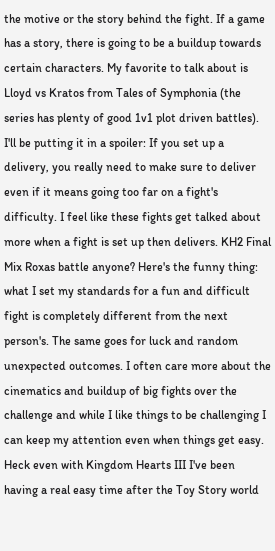the motive or the story behind the fight. If a game has a story, there is going to be a buildup towards certain characters. My favorite to talk about is Lloyd vs Kratos from Tales of Symphonia (the series has plenty of good 1v1 plot driven battles). I'll be putting it in a spoiler: If you set up a delivery, you really need to make sure to deliver even if it means going too far on a fight's difficulty. I feel like these fights get talked about more when a fight is set up then delivers. KH2 Final Mix Roxas battle anyone? Here's the funny thing: what I set my standards for a fun and difficult fight is completely different from the next person's. The same goes for luck and random unexpected outcomes. I often care more about the cinematics and buildup of big fights over the challenge and while I like things to be challenging I can keep my attention even when things get easy. Heck even with Kingdom Hearts III I've been having a real easy time after the Toy Story world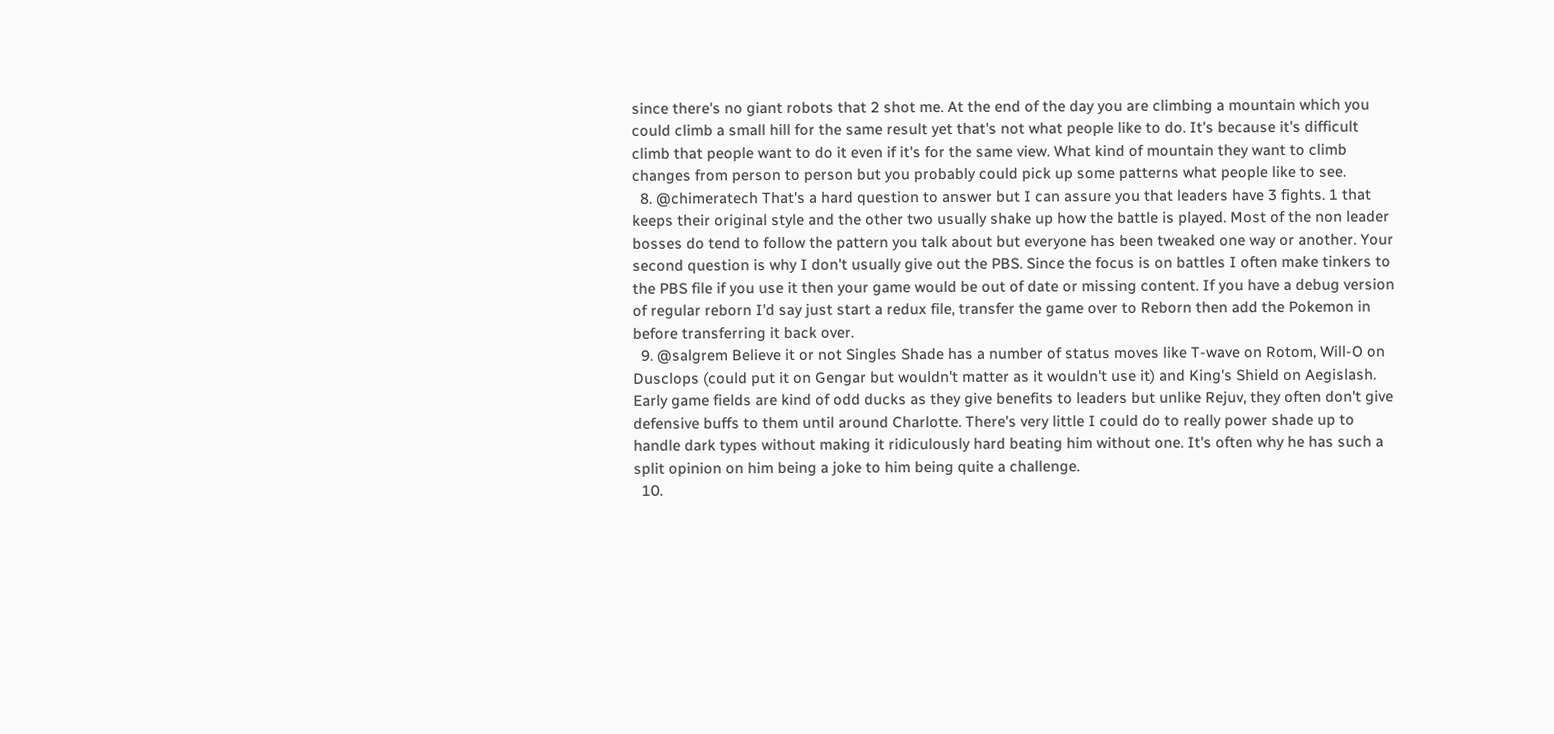since there's no giant robots that 2 shot me. At the end of the day you are climbing a mountain which you could climb a small hill for the same result yet that's not what people like to do. It's because it's difficult climb that people want to do it even if it's for the same view. What kind of mountain they want to climb changes from person to person but you probably could pick up some patterns what people like to see.
  8. @chimeratech That's a hard question to answer but I can assure you that leaders have 3 fights. 1 that keeps their original style and the other two usually shake up how the battle is played. Most of the non leader bosses do tend to follow the pattern you talk about but everyone has been tweaked one way or another. Your second question is why I don't usually give out the PBS. Since the focus is on battles I often make tinkers to the PBS file if you use it then your game would be out of date or missing content. If you have a debug version of regular reborn I'd say just start a redux file, transfer the game over to Reborn then add the Pokemon in before transferring it back over.
  9. @salgrem Believe it or not Singles Shade has a number of status moves like T-wave on Rotom, Will-O on Dusclops (could put it on Gengar but wouldn't matter as it wouldn't use it) and King's Shield on Aegislash. Early game fields are kind of odd ducks as they give benefits to leaders but unlike Rejuv, they often don't give defensive buffs to them until around Charlotte. There's very little I could do to really power shade up to handle dark types without making it ridiculously hard beating him without one. It's often why he has such a split opinion on him being a joke to him being quite a challenge.
  10.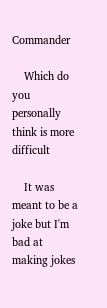Commander

    Which do you personally think is more difficult

    It was meant to be a joke but I'm bad at making jokes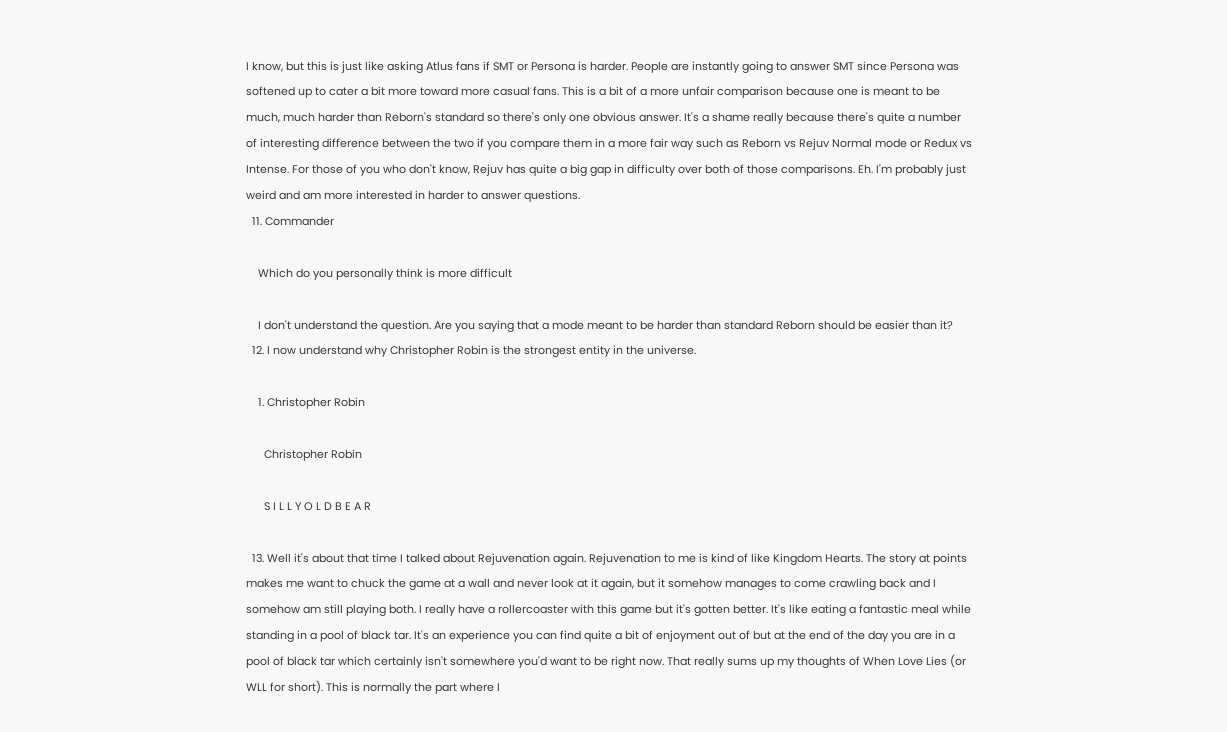I know, but this is just like asking Atlus fans if SMT or Persona is harder. People are instantly going to answer SMT since Persona was softened up to cater a bit more toward more casual fans. This is a bit of a more unfair comparison because one is meant to be much, much harder than Reborn's standard so there's only one obvious answer. It's a shame really because there's quite a number of interesting difference between the two if you compare them in a more fair way such as Reborn vs Rejuv Normal mode or Redux vs Intense. For those of you who don't know, Rejuv has quite a big gap in difficulty over both of those comparisons. Eh. I'm probably just weird and am more interested in harder to answer questions.
  11. Commander

    Which do you personally think is more difficult

    I don't understand the question. Are you saying that a mode meant to be harder than standard Reborn should be easier than it?
  12. I now understand why Christopher Robin is the strongest entity in the universe.

    1. Christopher Robin

      Christopher Robin

      S I L L Y O L D B E A R

  13. Well it's about that time I talked about Rejuvenation again. Rejuvenation to me is kind of like Kingdom Hearts. The story at points makes me want to chuck the game at a wall and never look at it again, but it somehow manages to come crawling back and I somehow am still playing both. I really have a rollercoaster with this game but it's gotten better. It's like eating a fantastic meal while standing in a pool of black tar. It's an experience you can find quite a bit of enjoyment out of but at the end of the day you are in a pool of black tar which certainly isn't somewhere you'd want to be right now. That really sums up my thoughts of When Love Lies (or WLL for short). This is normally the part where I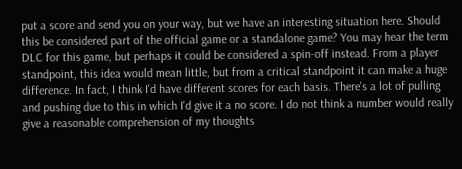put a score and send you on your way, but we have an interesting situation here. Should this be considered part of the official game or a standalone game? You may hear the term DLC for this game, but perhaps it could be considered a spin-off instead. From a player standpoint, this idea would mean little, but from a critical standpoint it can make a huge difference. In fact, I think I'd have different scores for each basis. There's a lot of pulling and pushing due to this in which I'd give it a no score. I do not think a number would really give a reasonable comprehension of my thoughts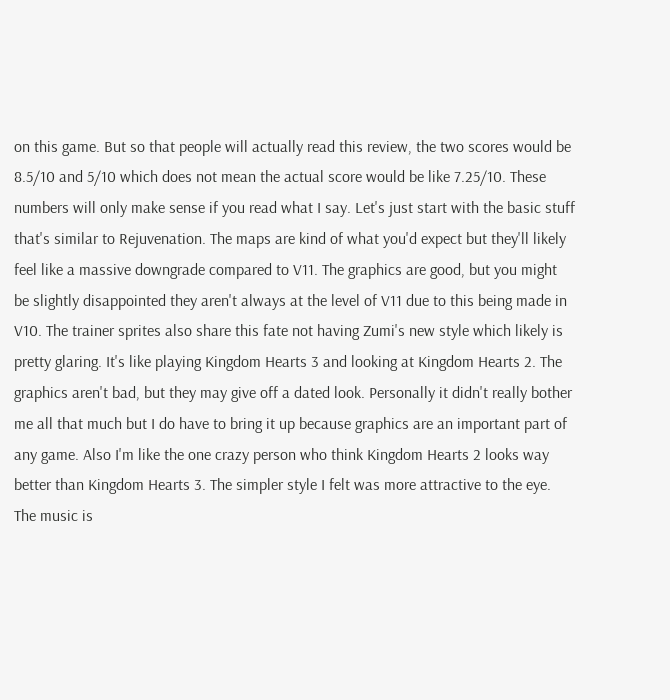on this game. But so that people will actually read this review, the two scores would be 8.5/10 and 5/10 which does not mean the actual score would be like 7.25/10. These numbers will only make sense if you read what I say. Let's just start with the basic stuff that's similar to Rejuvenation. The maps are kind of what you'd expect but they'll likely feel like a massive downgrade compared to V11. The graphics are good, but you might be slightly disappointed they aren't always at the level of V11 due to this being made in V10. The trainer sprites also share this fate not having Zumi's new style which likely is pretty glaring. It's like playing Kingdom Hearts 3 and looking at Kingdom Hearts 2. The graphics aren't bad, but they may give off a dated look. Personally it didn't really bother me all that much but I do have to bring it up because graphics are an important part of any game. Also I'm like the one crazy person who think Kingdom Hearts 2 looks way better than Kingdom Hearts 3. The simpler style I felt was more attractive to the eye. The music is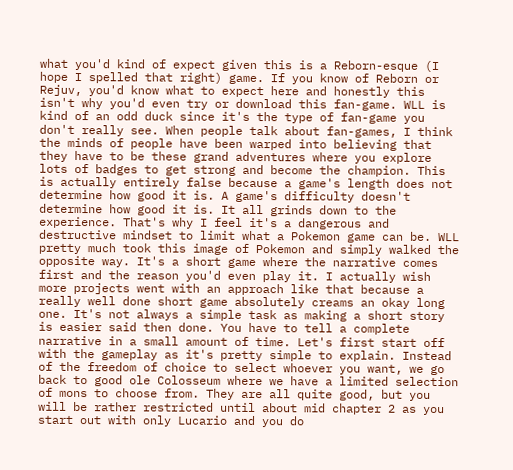what you'd kind of expect given this is a Reborn-esque (I hope I spelled that right) game. If you know of Reborn or Rejuv, you'd know what to expect here and honestly this isn't why you'd even try or download this fan-game. WLL is kind of an odd duck since it's the type of fan-game you don't really see. When people talk about fan-games, I think the minds of people have been warped into believing that they have to be these grand adventures where you explore lots of badges to get strong and become the champion. This is actually entirely false because a game's length does not determine how good it is. A game's difficulty doesn't determine how good it is. It all grinds down to the experience. That's why I feel it's a dangerous and destructive mindset to limit what a Pokemon game can be. WLL pretty much took this image of Pokemon and simply walked the opposite way. It's a short game where the narrative comes first and the reason you'd even play it. I actually wish more projects went with an approach like that because a really well done short game absolutely creams an okay long one. It's not always a simple task as making a short story is easier said then done. You have to tell a complete narrative in a small amount of time. Let's first start off with the gameplay as it's pretty simple to explain. Instead of the freedom of choice to select whoever you want, we go back to good ole Colosseum where we have a limited selection of mons to choose from. They are all quite good, but you will be rather restricted until about mid chapter 2 as you start out with only Lucario and you do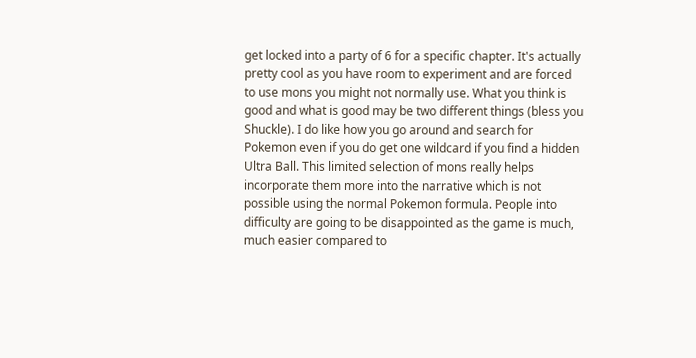get locked into a party of 6 for a specific chapter. It's actually pretty cool as you have room to experiment and are forced to use mons you might not normally use. What you think is good and what is good may be two different things (bless you Shuckle). I do like how you go around and search for Pokemon even if you do get one wildcard if you find a hidden Ultra Ball. This limited selection of mons really helps incorporate them more into the narrative which is not possible using the normal Pokemon formula. People into difficulty are going to be disappointed as the game is much, much easier compared to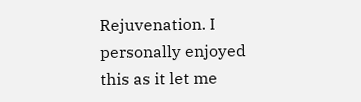Rejuvenation. I personally enjoyed this as it let me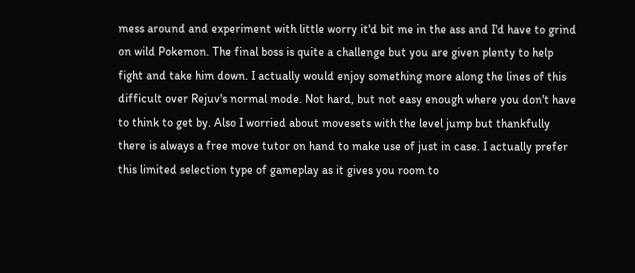mess around and experiment with little worry it'd bit me in the ass and I'd have to grind on wild Pokemon. The final boss is quite a challenge but you are given plenty to help fight and take him down. I actually would enjoy something more along the lines of this difficult over Rejuv's normal mode. Not hard, but not easy enough where you don't have to think to get by. Also I worried about movesets with the level jump but thankfully there is always a free move tutor on hand to make use of just in case. I actually prefer this limited selection type of gameplay as it gives you room to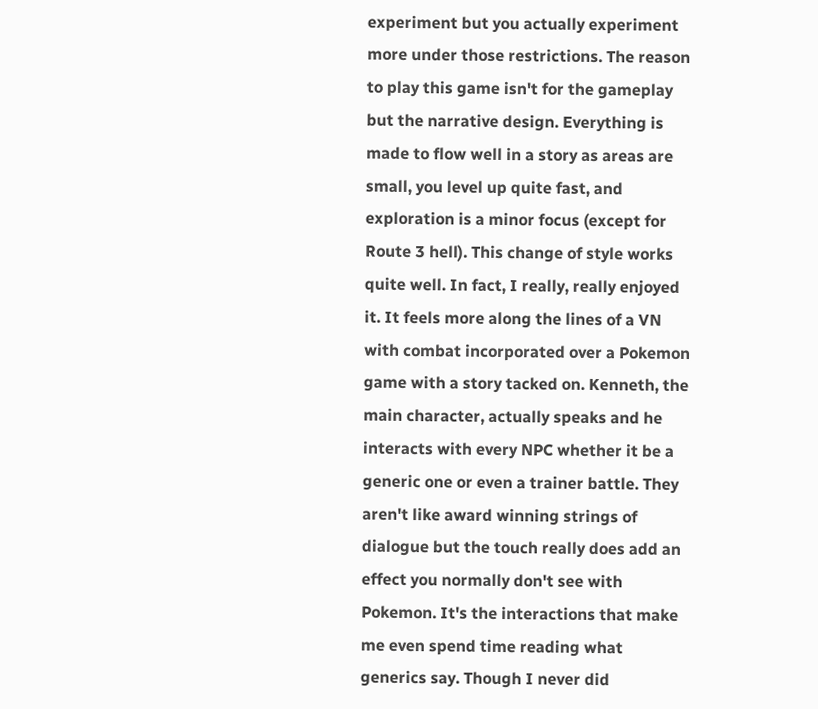experiment but you actually experiment more under those restrictions. The reason to play this game isn't for the gameplay but the narrative design. Everything is made to flow well in a story as areas are small, you level up quite fast, and exploration is a minor focus (except for Route 3 hell). This change of style works quite well. In fact, I really, really enjoyed it. It feels more along the lines of a VN with combat incorporated over a Pokemon game with a story tacked on. Kenneth, the main character, actually speaks and he interacts with every NPC whether it be a generic one or even a trainer battle. They aren't like award winning strings of dialogue but the touch really does add an effect you normally don't see with Pokemon. It's the interactions that make me even spend time reading what generics say. Though I never did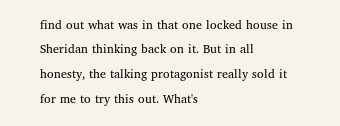find out what was in that one locked house in Sheridan thinking back on it. But in all honesty, the talking protagonist really sold it for me to try this out. What's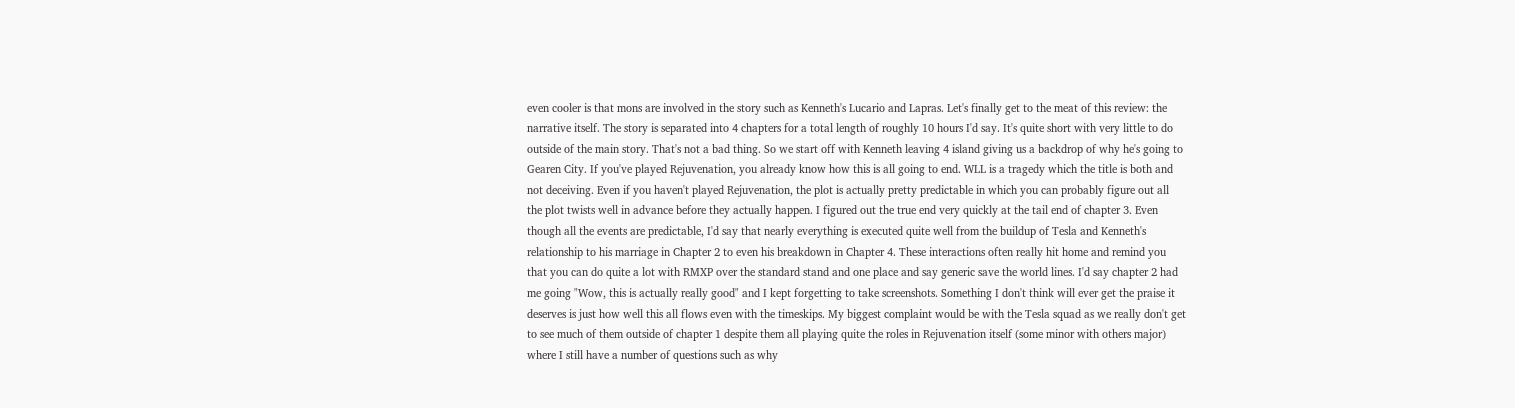even cooler is that mons are involved in the story such as Kenneth's Lucario and Lapras. Let's finally get to the meat of this review: the narrative itself. The story is separated into 4 chapters for a total length of roughly 10 hours I'd say. It's quite short with very little to do outside of the main story. That's not a bad thing. So we start off with Kenneth leaving 4 island giving us a backdrop of why he's going to Gearen City. If you've played Rejuvenation, you already know how this is all going to end. WLL is a tragedy which the title is both and not deceiving. Even if you haven't played Rejuvenation, the plot is actually pretty predictable in which you can probably figure out all the plot twists well in advance before they actually happen. I figured out the true end very quickly at the tail end of chapter 3. Even though all the events are predictable, I'd say that nearly everything is executed quite well from the buildup of Tesla and Kenneth's relationship to his marriage in Chapter 2 to even his breakdown in Chapter 4. These interactions often really hit home and remind you that you can do quite a lot with RMXP over the standard stand and one place and say generic save the world lines. I'd say chapter 2 had me going "Wow, this is actually really good" and I kept forgetting to take screenshots. Something I don't think will ever get the praise it deserves is just how well this all flows even with the timeskips. My biggest complaint would be with the Tesla squad as we really don't get to see much of them outside of chapter 1 despite them all playing quite the roles in Rejuvenation itself (some minor with others major) where I still have a number of questions such as why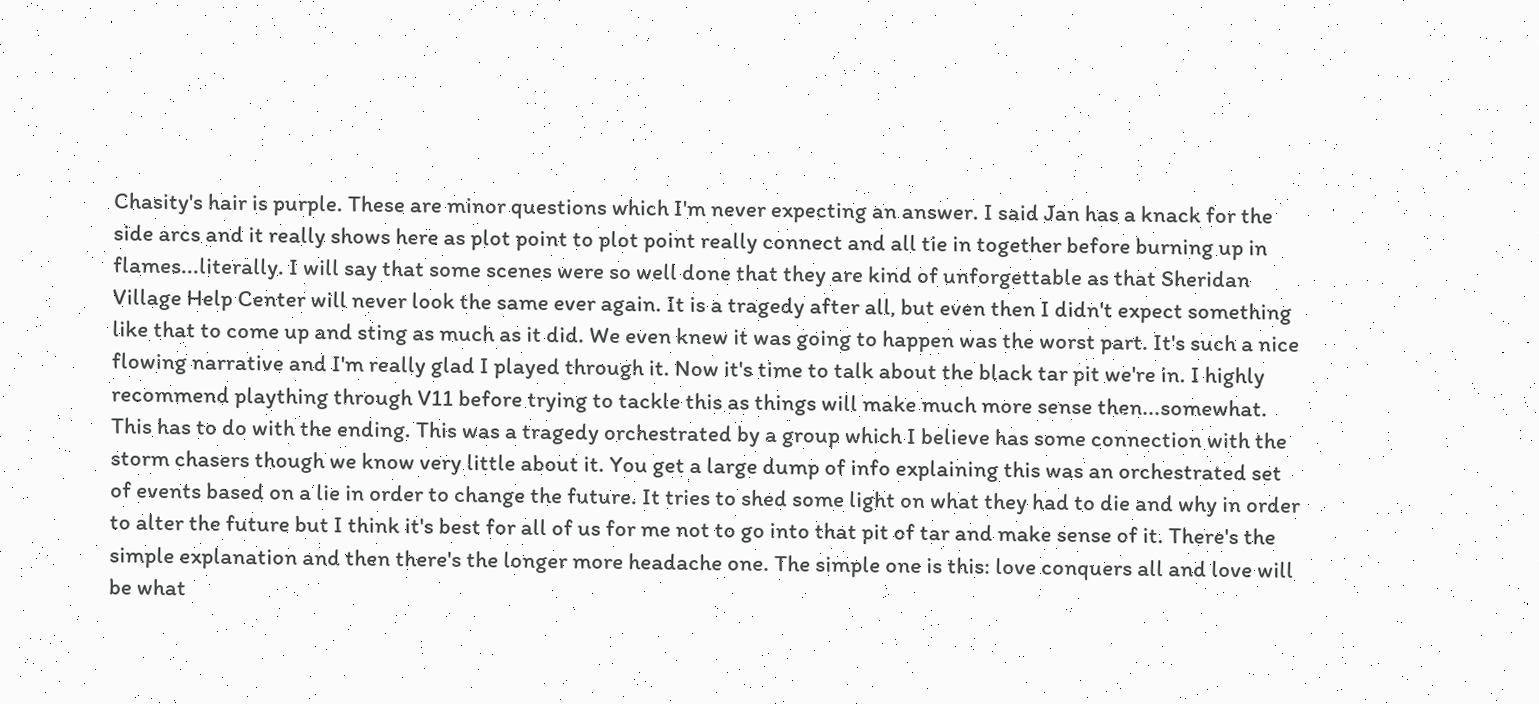Chasity's hair is purple. These are minor questions which I'm never expecting an answer. I said Jan has a knack for the side arcs and it really shows here as plot point to plot point really connect and all tie in together before burning up in flames...literally. I will say that some scenes were so well done that they are kind of unforgettable as that Sheridan Village Help Center will never look the same ever again. It is a tragedy after all, but even then I didn't expect something like that to come up and sting as much as it did. We even knew it was going to happen was the worst part. It's such a nice flowing narrative and I'm really glad I played through it. Now it's time to talk about the black tar pit we're in. I highly recommend plaything through V11 before trying to tackle this as things will make much more sense then...somewhat. This has to do with the ending. This was a tragedy orchestrated by a group which I believe has some connection with the storm chasers though we know very little about it. You get a large dump of info explaining this was an orchestrated set of events based on a lie in order to change the future. It tries to shed some light on what they had to die and why in order to alter the future but I think it's best for all of us for me not to go into that pit of tar and make sense of it. There's the simple explanation and then there's the longer more headache one. The simple one is this: love conquers all and love will be what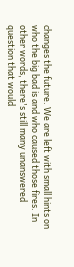changes the future. We are left with small hints on who the big bad is and who caused those fires. In other words, there's still many unanswered question that would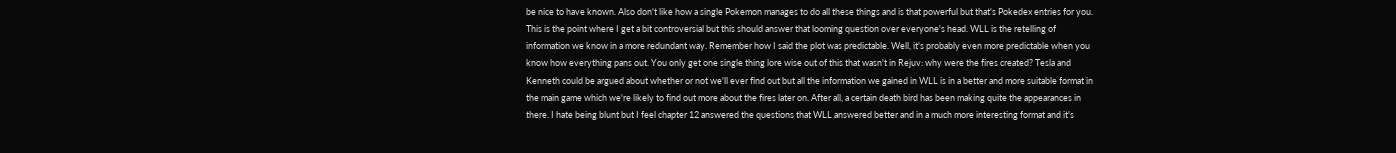be nice to have known. Also don't like how a single Pokemon manages to do all these things and is that powerful but that's Pokedex entries for you. This is the point where I get a bit controversial but this should answer that looming question over everyone's head. WLL is the retelling of information we know in a more redundant way. Remember how I said the plot was predictable. Well, it's probably even more predictable when you know how everything pans out. You only get one single thing lore wise out of this that wasn't in Rejuv: why were the fires created? Tesla and Kenneth could be argued about whether or not we'll ever find out but all the information we gained in WLL is in a better and more suitable format in the main game which we're likely to find out more about the fires later on. After all, a certain death bird has been making quite the appearances in there. I hate being blunt but I feel chapter 12 answered the questions that WLL answered better and in a much more interesting format and it's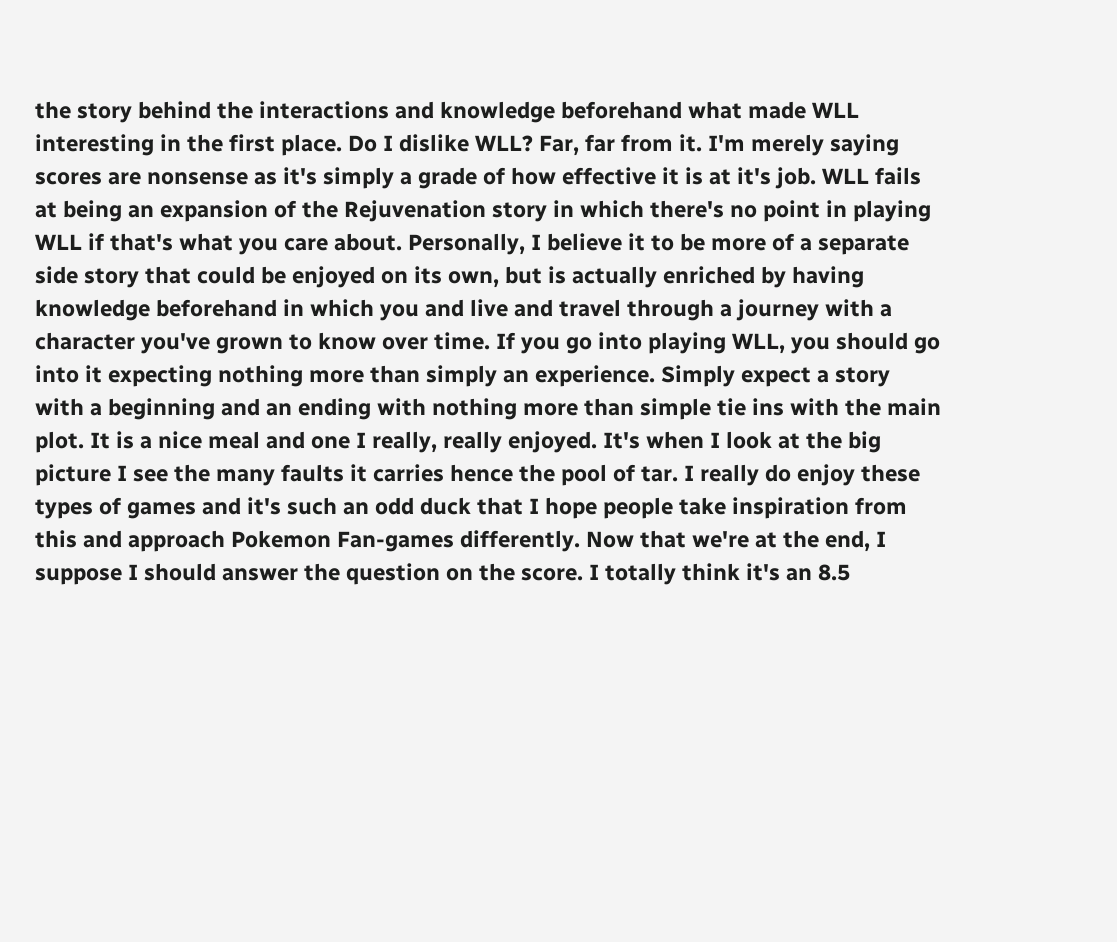the story behind the interactions and knowledge beforehand what made WLL interesting in the first place. Do I dislike WLL? Far, far from it. I'm merely saying scores are nonsense as it's simply a grade of how effective it is at it's job. WLL fails at being an expansion of the Rejuvenation story in which there's no point in playing WLL if that's what you care about. Personally, I believe it to be more of a separate side story that could be enjoyed on its own, but is actually enriched by having knowledge beforehand in which you and live and travel through a journey with a character you've grown to know over time. If you go into playing WLL, you should go into it expecting nothing more than simply an experience. Simply expect a story with a beginning and an ending with nothing more than simple tie ins with the main plot. It is a nice meal and one I really, really enjoyed. It's when I look at the big picture I see the many faults it carries hence the pool of tar. I really do enjoy these types of games and it's such an odd duck that I hope people take inspiration from this and approach Pokemon Fan-games differently. Now that we're at the end, I suppose I should answer the question on the score. I totally think it's an 8.5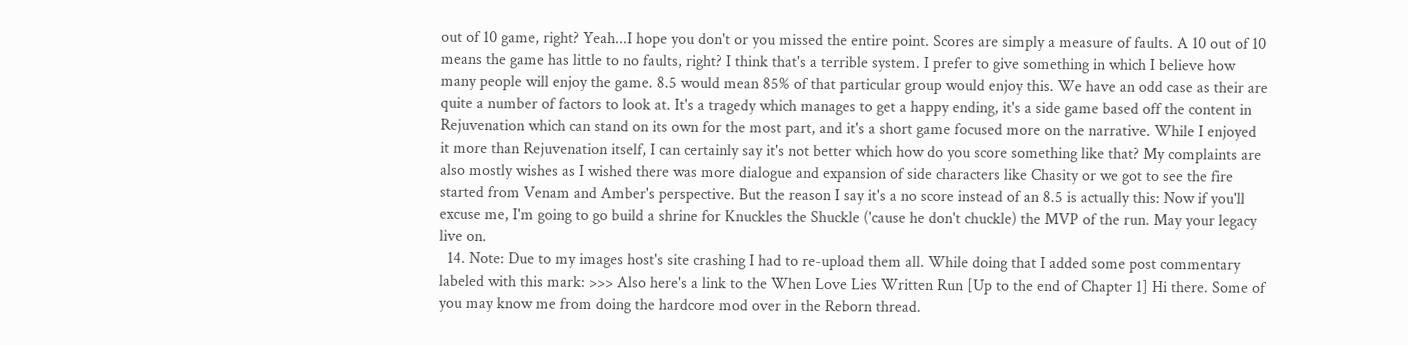out of 10 game, right? Yeah...I hope you don't or you missed the entire point. Scores are simply a measure of faults. A 10 out of 10 means the game has little to no faults, right? I think that's a terrible system. I prefer to give something in which I believe how many people will enjoy the game. 8.5 would mean 85% of that particular group would enjoy this. We have an odd case as their are quite a number of factors to look at. It's a tragedy which manages to get a happy ending, it's a side game based off the content in Rejuvenation which can stand on its own for the most part, and it's a short game focused more on the narrative. While I enjoyed it more than Rejuvenation itself, I can certainly say it's not better which how do you score something like that? My complaints are also mostly wishes as I wished there was more dialogue and expansion of side characters like Chasity or we got to see the fire started from Venam and Amber's perspective. But the reason I say it's a no score instead of an 8.5 is actually this: Now if you'll excuse me, I'm going to go build a shrine for Knuckles the Shuckle ('cause he don't chuckle) the MVP of the run. May your legacy live on.
  14. Note: Due to my images host's site crashing I had to re-upload them all. While doing that I added some post commentary labeled with this mark: >>> Also here's a link to the When Love Lies Written Run [Up to the end of Chapter 1] Hi there. Some of you may know me from doing the hardcore mod over in the Reborn thread.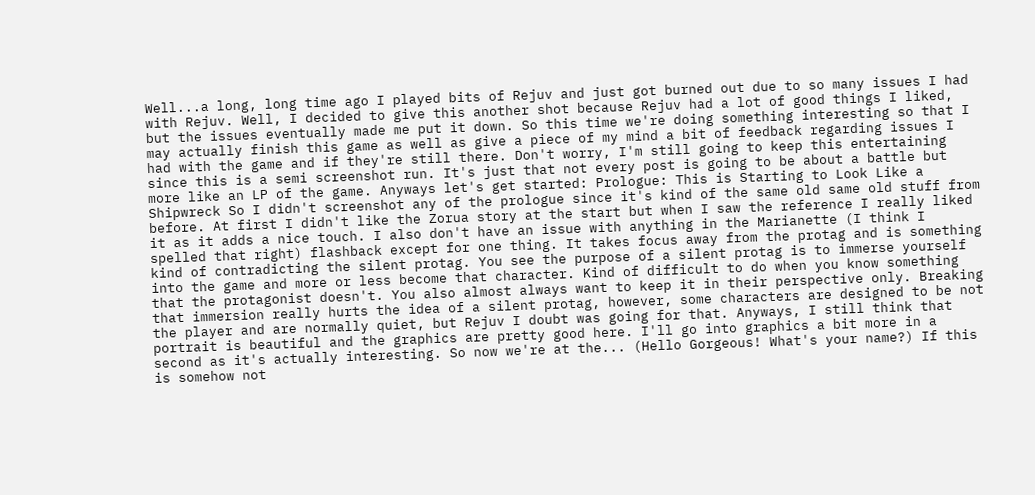Well...a long, long time ago I played bits of Rejuv and just got burned out due to so many issues I had with Rejuv. Well, I decided to give this another shot because Rejuv had a lot of good things I liked, but the issues eventually made me put it down. So this time we're doing something interesting so that I may actually finish this game as well as give a piece of my mind a bit of feedback regarding issues I had with the game and if they're still there. Don't worry, I'm still going to keep this entertaining since this is a semi screenshot run. It's just that not every post is going to be about a battle but more like an LP of the game. Anyways let's get started: Prologue: This is Starting to Look Like a Shipwreck So I didn't screenshot any of the prologue since it's kind of the same old same old stuff from before. At first I didn't like the Zorua story at the start but when I saw the reference I really liked it as it adds a nice touch. I also don't have an issue with anything in the Marianette (I think I spelled that right) flashback except for one thing. It takes focus away from the protag and is something kind of contradicting the silent protag. You see the purpose of a silent protag is to immerse yourself into the game and more or less become that character. Kind of difficult to do when you know something that the protagonist doesn't. You also almost always want to keep it in their perspective only. Breaking that immersion really hurts the idea of a silent protag, however, some characters are designed to be not the player and are normally quiet, but Rejuv I doubt was going for that. Anyways, I still think that portrait is beautiful and the graphics are pretty good here. I'll go into graphics a bit more in a second as it's actually interesting. So now we're at the... (Hello Gorgeous! What's your name?) If this is somehow not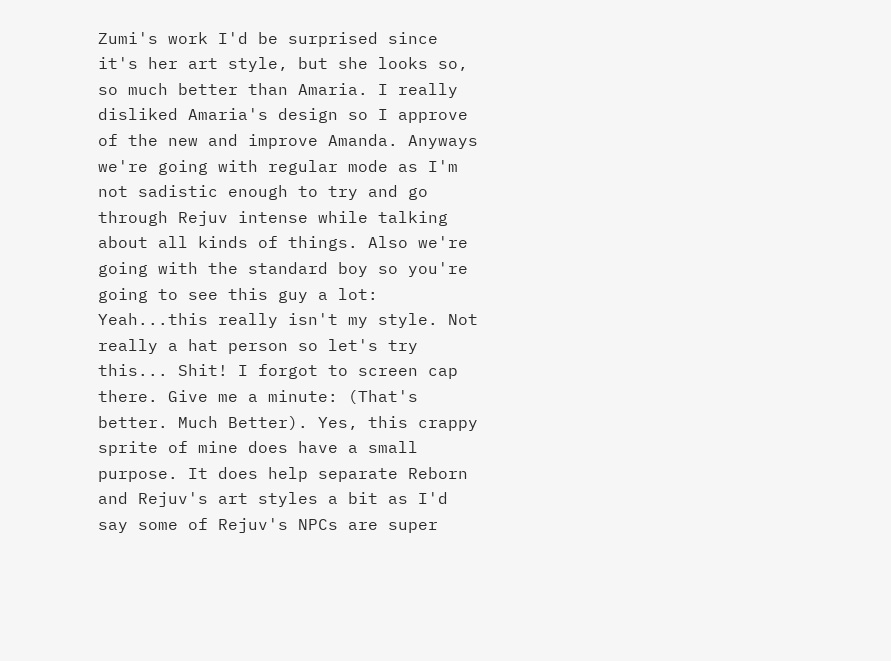Zumi's work I'd be surprised since it's her art style, but she looks so, so much better than Amaria. I really disliked Amaria's design so I approve of the new and improve Amanda. Anyways we're going with regular mode as I'm not sadistic enough to try and go through Rejuv intense while talking about all kinds of things. Also we're going with the standard boy so you're going to see this guy a lot: Yeah...this really isn't my style. Not really a hat person so let's try this... Shit! I forgot to screen cap there. Give me a minute: (That's better. Much Better). Yes, this crappy sprite of mine does have a small purpose. It does help separate Reborn and Rejuv's art styles a bit as I'd say some of Rejuv's NPCs are super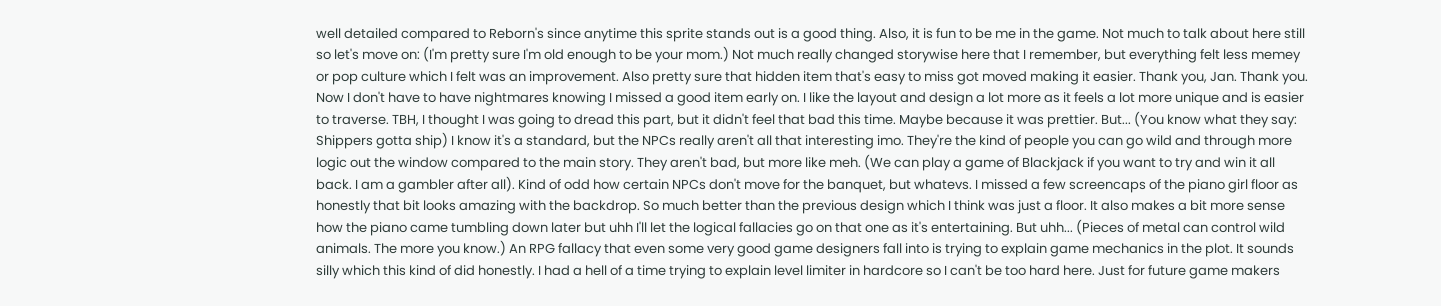well detailed compared to Reborn's since anytime this sprite stands out is a good thing. Also, it is fun to be me in the game. Not much to talk about here still so let's move on: (I'm pretty sure I'm old enough to be your mom.) Not much really changed storywise here that I remember, but everything felt less memey or pop culture which I felt was an improvement. Also pretty sure that hidden item that's easy to miss got moved making it easier. Thank you, Jan. Thank you. Now I don't have to have nightmares knowing I missed a good item early on. I like the layout and design a lot more as it feels a lot more unique and is easier to traverse. TBH, I thought I was going to dread this part, but it didn't feel that bad this time. Maybe because it was prettier. But... (You know what they say: Shippers gotta ship) I know it's a standard, but the NPCs really aren't all that interesting imo. They're the kind of people you can go wild and through more logic out the window compared to the main story. They aren't bad, but more like meh. (We can play a game of Blackjack if you want to try and win it all back. I am a gambler after all). Kind of odd how certain NPCs don't move for the banquet, but whatevs. I missed a few screencaps of the piano girl floor as honestly that bit looks amazing with the backdrop. So much better than the previous design which I think was just a floor. It also makes a bit more sense how the piano came tumbling down later but uhh I'll let the logical fallacies go on that one as it's entertaining. But uhh... (Pieces of metal can control wild animals. The more you know.) An RPG fallacy that even some very good game designers fall into is trying to explain game mechanics in the plot. It sounds silly which this kind of did honestly. I had a hell of a time trying to explain level limiter in hardcore so I can't be too hard here. Just for future game makers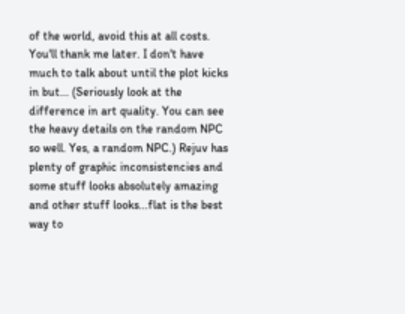of the world, avoid this at all costs. You'll thank me later. I don't have much to talk about until the plot kicks in but... (Seriously look at the difference in art quality. You can see the heavy details on the random NPC so well. Yes, a random NPC.) Rejuv has plenty of graphic inconsistencies and some stuff looks absolutely amazing and other stuff looks...flat is the best way to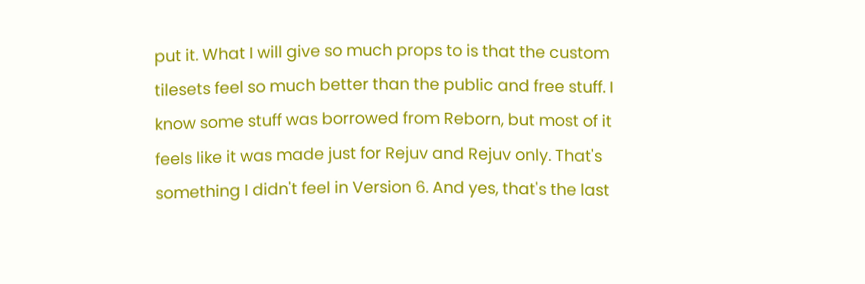put it. What I will give so much props to is that the custom tilesets feel so much better than the public and free stuff. I know some stuff was borrowed from Reborn, but most of it feels like it was made just for Rejuv and Rejuv only. That's something I didn't feel in Version 6. And yes, that's the last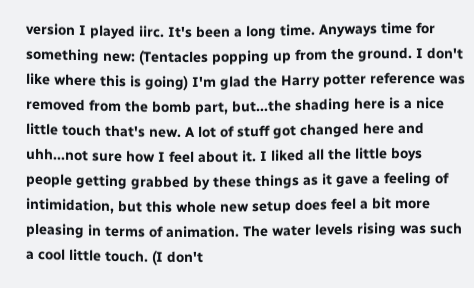version I played iirc. It's been a long time. Anyways time for something new: (Tentacles popping up from the ground. I don't like where this is going) I'm glad the Harry potter reference was removed from the bomb part, but...the shading here is a nice little touch that's new. A lot of stuff got changed here and uhh...not sure how I feel about it. I liked all the little boys people getting grabbed by these things as it gave a feeling of intimidation, but this whole new setup does feel a bit more pleasing in terms of animation. The water levels rising was such a cool little touch. (I don't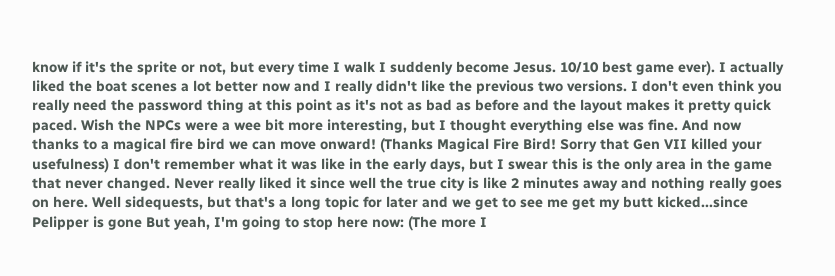know if it's the sprite or not, but every time I walk I suddenly become Jesus. 10/10 best game ever). I actually liked the boat scenes a lot better now and I really didn't like the previous two versions. I don't even think you really need the password thing at this point as it's not as bad as before and the layout makes it pretty quick paced. Wish the NPCs were a wee bit more interesting, but I thought everything else was fine. And now thanks to a magical fire bird we can move onward! (Thanks Magical Fire Bird! Sorry that Gen VII killed your usefulness) I don't remember what it was like in the early days, but I swear this is the only area in the game that never changed. Never really liked it since well the true city is like 2 minutes away and nothing really goes on here. Well sidequests, but that's a long topic for later and we get to see me get my butt kicked...since Pelipper is gone But yeah, I'm going to stop here now: (The more I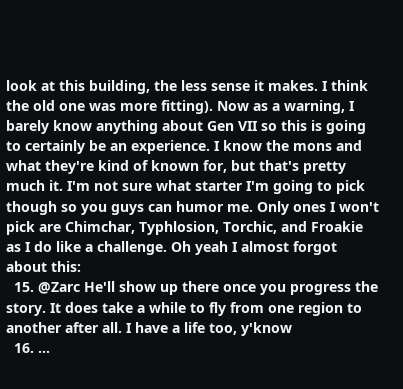look at this building, the less sense it makes. I think the old one was more fitting). Now as a warning, I barely know anything about Gen VII so this is going to certainly be an experience. I know the mons and what they're kind of known for, but that's pretty much it. I'm not sure what starter I'm going to pick though so you guys can humor me. Only ones I won't pick are Chimchar, Typhlosion, Torchic, and Froakie as I do like a challenge. Oh yeah I almost forgot about this:
  15. @Zarc He'll show up there once you progress the story. It does take a while to fly from one region to another after all. I have a life too, y'know
  16. ...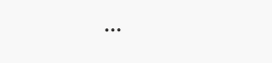...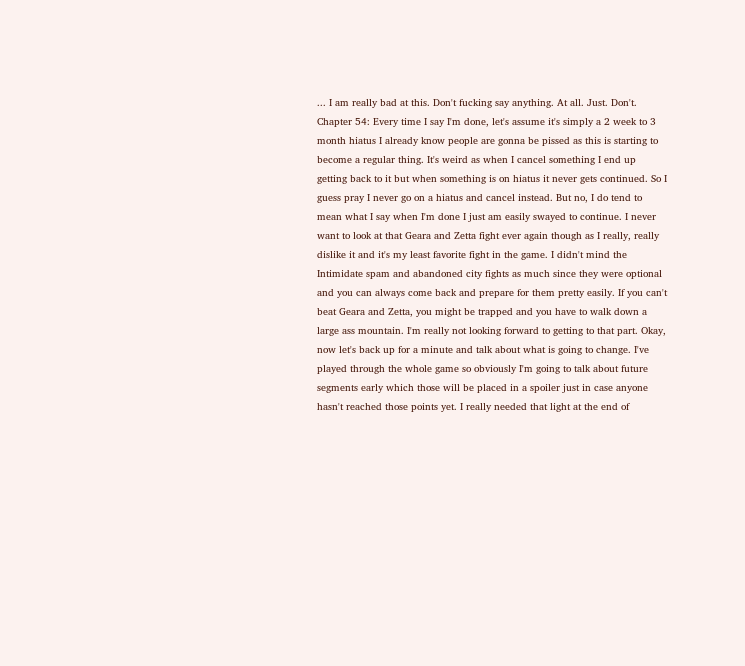... I am really bad at this. Don't fucking say anything. At all. Just. Don't. Chapter 54: Every time I say I'm done, let's assume it's simply a 2 week to 3 month hiatus I already know people are gonna be pissed as this is starting to become a regular thing. It's weird as when I cancel something I end up getting back to it but when something is on hiatus it never gets continued. So I guess pray I never go on a hiatus and cancel instead. But no, I do tend to mean what I say when I'm done I just am easily swayed to continue. I never want to look at that Geara and Zetta fight ever again though as I really, really dislike it and it's my least favorite fight in the game. I didn't mind the Intimidate spam and abandoned city fights as much since they were optional and you can always come back and prepare for them pretty easily. If you can't beat Geara and Zetta, you might be trapped and you have to walk down a large ass mountain. I'm really not looking forward to getting to that part. Okay, now let's back up for a minute and talk about what is going to change. I've played through the whole game so obviously I'm going to talk about future segments early which those will be placed in a spoiler just in case anyone hasn't reached those points yet. I really needed that light at the end of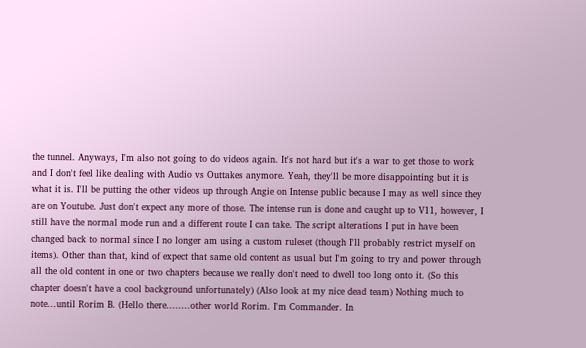the tunnel. Anyways, I'm also not going to do videos again. It's not hard but it's a war to get those to work and I don't feel like dealing with Audio vs Outtakes anymore. Yeah, they'll be more disappointing but it is what it is. I'll be putting the other videos up through Angie on Intense public because I may as well since they are on Youtube. Just don't expect any more of those. The intense run is done and caught up to V11, however, I still have the normal mode run and a different route I can take. The script alterations I put in have been changed back to normal since I no longer am using a custom ruleset (though I'll probably restrict myself on items). Other than that, kind of expect that same old content as usual but I'm going to try and power through all the old content in one or two chapters because we really don't need to dwell too long onto it. (So this chapter doesn't have a cool background unfortunately) (Also look at my nice dead team) Nothing much to note...until Rorim B. (Hello there........other world Rorim. I'm Commander. In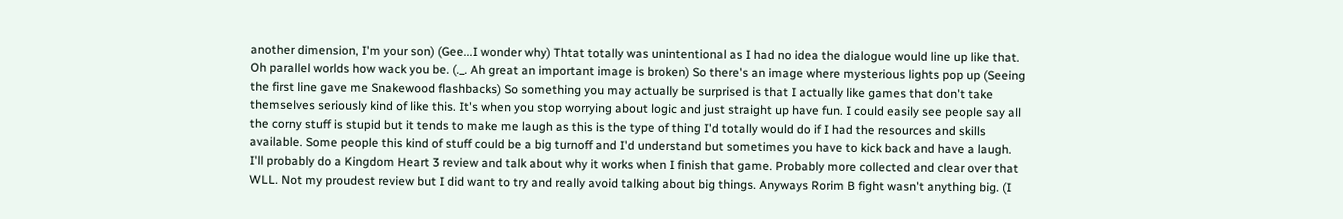another dimension, I'm your son) (Gee...I wonder why) Thtat totally was unintentional as I had no idea the dialogue would line up like that. Oh parallel worlds how wack you be. (._. Ah great an important image is broken) So there's an image where mysterious lights pop up (Seeing the first line gave me Snakewood flashbacks) So something you may actually be surprised is that I actually like games that don't take themselves seriously kind of like this. It's when you stop worrying about logic and just straight up have fun. I could easily see people say all the corny stuff is stupid but it tends to make me laugh as this is the type of thing I'd totally would do if I had the resources and skills available. Some people this kind of stuff could be a big turnoff and I'd understand but sometimes you have to kick back and have a laugh. I'll probably do a Kingdom Heart 3 review and talk about why it works when I finish that game. Probably more collected and clear over that WLL. Not my proudest review but I did want to try and really avoid talking about big things. Anyways Rorim B fight wasn't anything big. (I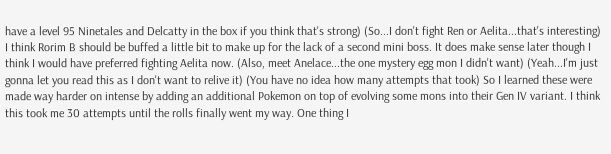have a level 95 Ninetales and Delcatty in the box if you think that's strong) (So...I don't fight Ren or Aelita...that's interesting) I think Rorim B should be buffed a little bit to make up for the lack of a second mini boss. It does make sense later though I think I would have preferred fighting Aelita now. (Also, meet Anelace...the one mystery egg mon I didn't want) (Yeah...I'm just gonna let you read this as I don't want to relive it) (You have no idea how many attempts that took) So I learned these were made way harder on intense by adding an additional Pokemon on top of evolving some mons into their Gen IV variant. I think this took me 30 attempts until the rolls finally went my way. One thing I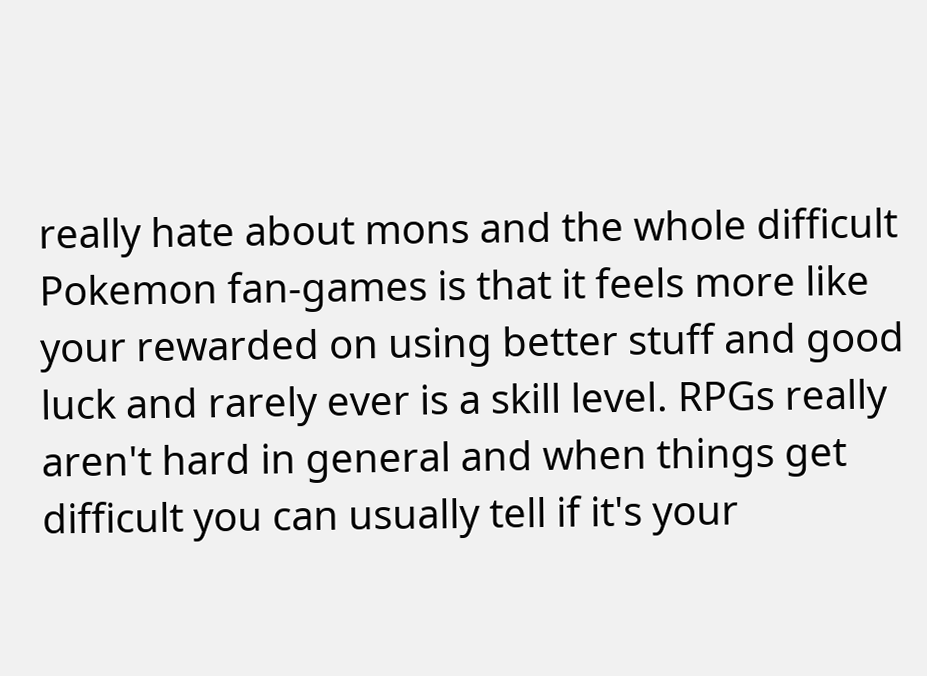really hate about mons and the whole difficult Pokemon fan-games is that it feels more like your rewarded on using better stuff and good luck and rarely ever is a skill level. RPGs really aren't hard in general and when things get difficult you can usually tell if it's your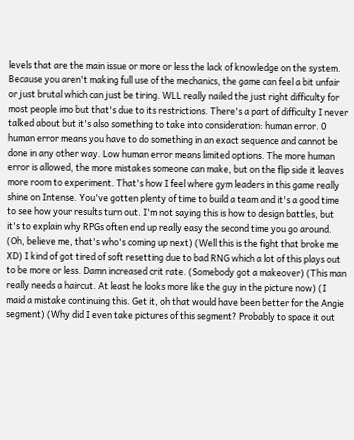levels that are the main issue or more or less the lack of knowledge on the system. Because you aren't making full use of the mechanics, the game can feel a bit unfair or just brutal which can just be tiring. WLL really nailed the just right difficulty for most people imo but that's due to its restrictions. There's a part of difficulty I never talked about but it's also something to take into consideration: human error. 0 human error means you have to do something in an exact sequence and cannot be done in any other way. Low human error means limited options. The more human error is allowed, the more mistakes someone can make, but on the flip side it leaves more room to experiment. That's how I feel where gym leaders in this game really shine on Intense. You've gotten plenty of time to build a team and it's a good time to see how your results turn out. I'm not saying this is how to design battles, but it's to explain why RPGs often end up really easy the second time you go around. (Oh, believe me, that's who's coming up next) (Well this is the fight that broke me XD) I kind of got tired of soft resetting due to bad RNG which a lot of this plays out to be more or less. Damn increased crit rate. (Somebody got a makeover) (This man really needs a haircut. At least he looks more like the guy in the picture now) (I maid a mistake continuing this. Get it, oh that would have been better for the Angie segment) (Why did I even take pictures of this segment? Probably to space it out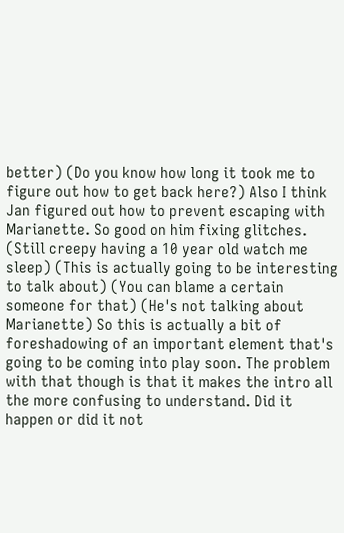better) (Do you know how long it took me to figure out how to get back here?) Also I think Jan figured out how to prevent escaping with Marianette. So good on him fixing glitches. (Still creepy having a 10 year old watch me sleep) (This is actually going to be interesting to talk about) (You can blame a certain someone for that) (He's not talking about Marianette) So this is actually a bit of foreshadowing of an important element that's going to be coming into play soon. The problem with that though is that it makes the intro all the more confusing to understand. Did it happen or did it not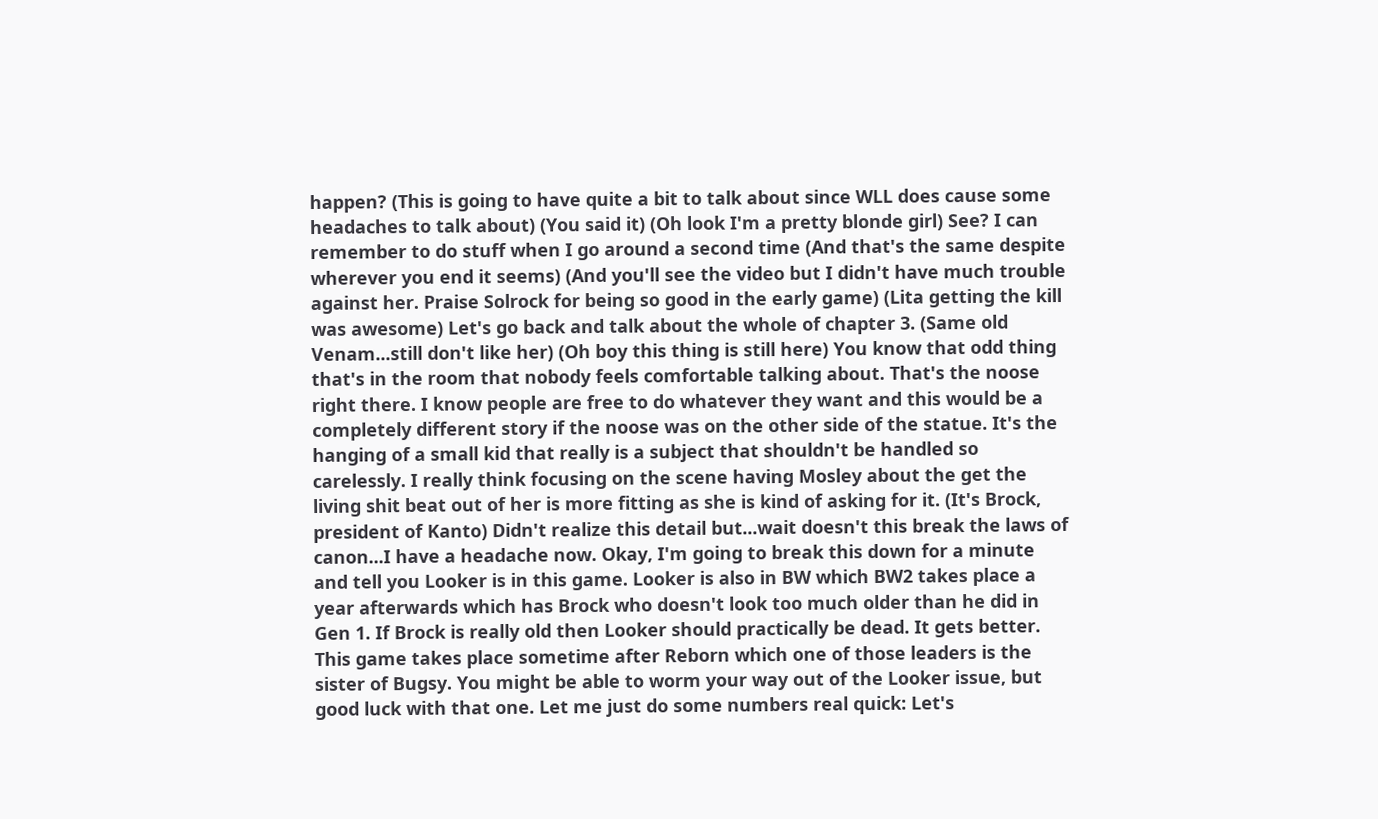happen? (This is going to have quite a bit to talk about since WLL does cause some headaches to talk about) (You said it) (Oh look I'm a pretty blonde girl) See? I can remember to do stuff when I go around a second time (And that's the same despite wherever you end it seems) (And you'll see the video but I didn't have much trouble against her. Praise Solrock for being so good in the early game) (Lita getting the kill was awesome) Let's go back and talk about the whole of chapter 3. (Same old Venam...still don't like her) (Oh boy this thing is still here) You know that odd thing that's in the room that nobody feels comfortable talking about. That's the noose right there. I know people are free to do whatever they want and this would be a completely different story if the noose was on the other side of the statue. It's the hanging of a small kid that really is a subject that shouldn't be handled so carelessly. I really think focusing on the scene having Mosley about the get the living shit beat out of her is more fitting as she is kind of asking for it. (It's Brock, president of Kanto) Didn't realize this detail but...wait doesn't this break the laws of canon...I have a headache now. Okay, I'm going to break this down for a minute and tell you Looker is in this game. Looker is also in BW which BW2 takes place a year afterwards which has Brock who doesn't look too much older than he did in Gen 1. If Brock is really old then Looker should practically be dead. It gets better. This game takes place sometime after Reborn which one of those leaders is the sister of Bugsy. You might be able to worm your way out of the Looker issue, but good luck with that one. Let me just do some numbers real quick: Let's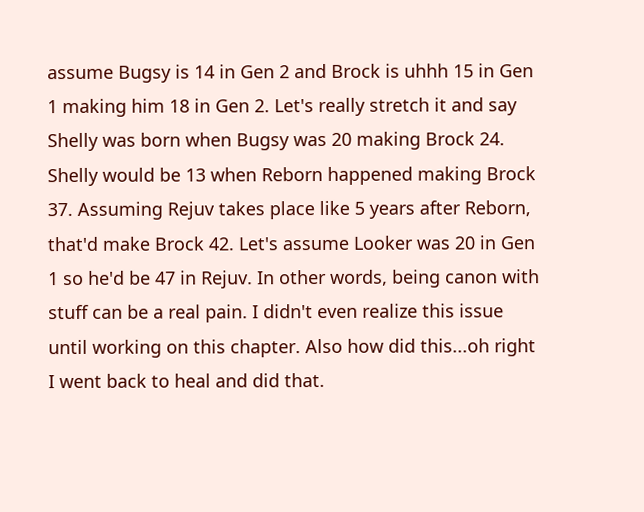assume Bugsy is 14 in Gen 2 and Brock is uhhh 15 in Gen 1 making him 18 in Gen 2. Let's really stretch it and say Shelly was born when Bugsy was 20 making Brock 24. Shelly would be 13 when Reborn happened making Brock 37. Assuming Rejuv takes place like 5 years after Reborn, that'd make Brock 42. Let's assume Looker was 20 in Gen 1 so he'd be 47 in Rejuv. In other words, being canon with stuff can be a real pain. I didn't even realize this issue until working on this chapter. Also how did this...oh right I went back to heal and did that.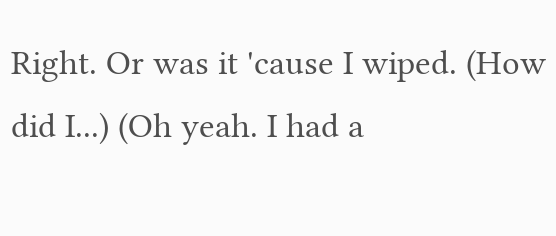Right. Or was it 'cause I wiped. (How did I...) (Oh yeah. I had a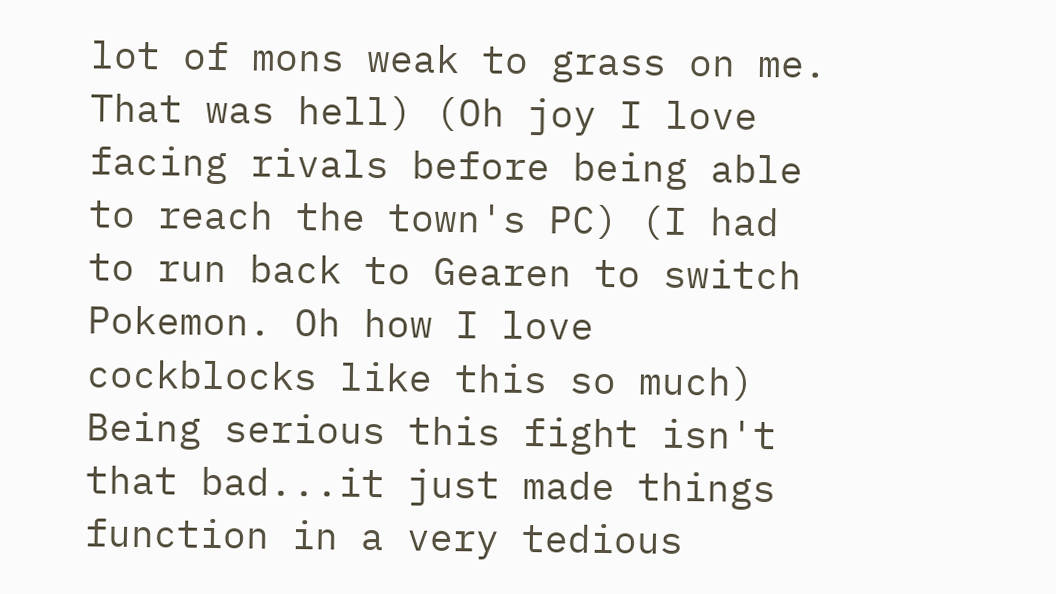lot of mons weak to grass on me. That was hell) (Oh joy I love facing rivals before being able to reach the town's PC) (I had to run back to Gearen to switch Pokemon. Oh how I love cockblocks like this so much) Being serious this fight isn't that bad...it just made things function in a very tedious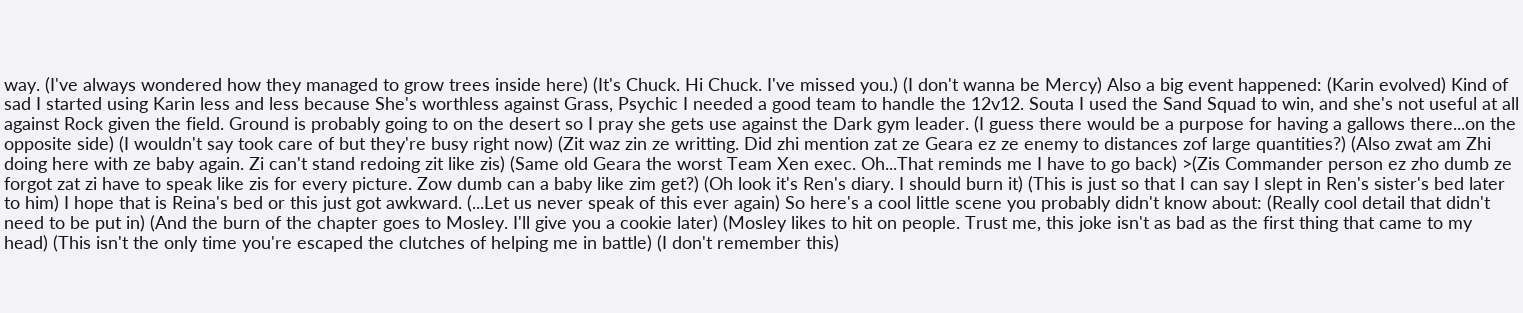way. (I've always wondered how they managed to grow trees inside here) (It's Chuck. Hi Chuck. I've missed you.) (I don't wanna be Mercy) Also a big event happened: (Karin evolved) Kind of sad I started using Karin less and less because She's worthless against Grass, Psychic I needed a good team to handle the 12v12. Souta I used the Sand Squad to win, and she's not useful at all against Rock given the field. Ground is probably going to on the desert so I pray she gets use against the Dark gym leader. (I guess there would be a purpose for having a gallows there...on the opposite side) (I wouldn't say took care of but they're busy right now) (Zit waz zin ze writting. Did zhi mention zat ze Geara ez ze enemy to distances zof large quantities?) (Also zwat am Zhi doing here with ze baby again. Zi can't stand redoing zit like zis) (Same old Geara the worst Team Xen exec. Oh...That reminds me I have to go back) >(Zis Commander person ez zho dumb ze forgot zat zi have to speak like zis for every picture. Zow dumb can a baby like zim get?) (Oh look it's Ren's diary. I should burn it) (This is just so that I can say I slept in Ren's sister's bed later to him) I hope that is Reina's bed or this just got awkward. (...Let us never speak of this ever again) So here's a cool little scene you probably didn't know about: (Really cool detail that didn't need to be put in) (And the burn of the chapter goes to Mosley. I'll give you a cookie later) (Mosley likes to hit on people. Trust me, this joke isn't as bad as the first thing that came to my head) (This isn't the only time you're escaped the clutches of helping me in battle) (I don't remember this)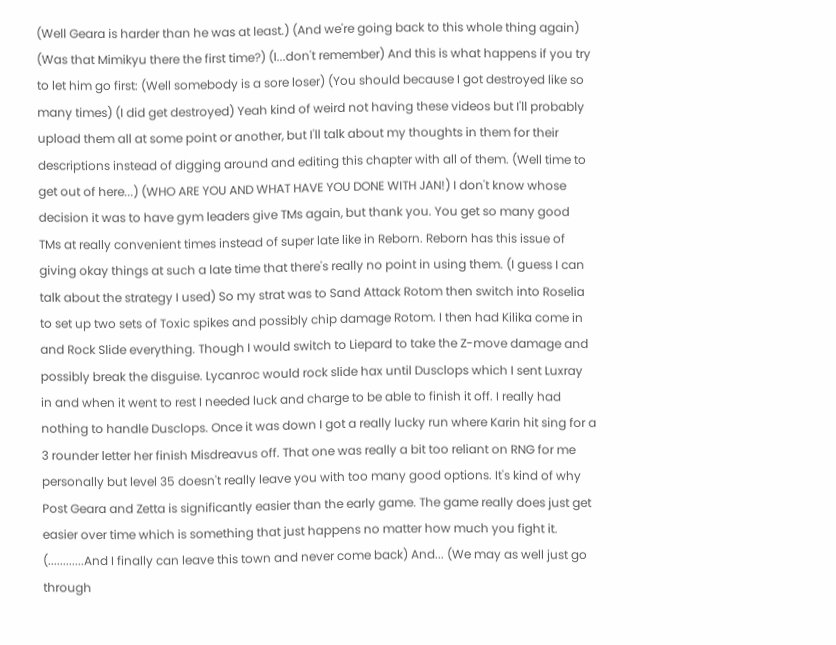(Well Geara is harder than he was at least.) (And we're going back to this whole thing again) (Was that Mimikyu there the first time?) (I...don't remember) And this is what happens if you try to let him go first: (Well somebody is a sore loser) (You should because I got destroyed like so many times) (I did get destroyed) Yeah kind of weird not having these videos but I'll probably upload them all at some point or another, but I'll talk about my thoughts in them for their descriptions instead of digging around and editing this chapter with all of them. (Well time to get out of here...) (WHO ARE YOU AND WHAT HAVE YOU DONE WITH JAN!) I don't know whose decision it was to have gym leaders give TMs again, but thank you. You get so many good TMs at really convenient times instead of super late like in Reborn. Reborn has this issue of giving okay things at such a late time that there's really no point in using them. (I guess I can talk about the strategy I used) So my strat was to Sand Attack Rotom then switch into Roselia to set up two sets of Toxic spikes and possibly chip damage Rotom. I then had Kilika come in and Rock Slide everything. Though I would switch to Liepard to take the Z-move damage and possibly break the disguise. Lycanroc would rock slide hax until Dusclops which I sent Luxray in and when it went to rest I needed luck and charge to be able to finish it off. I really had nothing to handle Dusclops. Once it was down I got a really lucky run where Karin hit sing for a 3 rounder letter her finish Misdreavus off. That one was really a bit too reliant on RNG for me personally but level 35 doesn't really leave you with too many good options. It's kind of why Post Geara and Zetta is significantly easier than the early game. The game really does just get easier over time which is something that just happens no matter how much you fight it. (............And I finally can leave this town and never come back) And... (We may as well just go through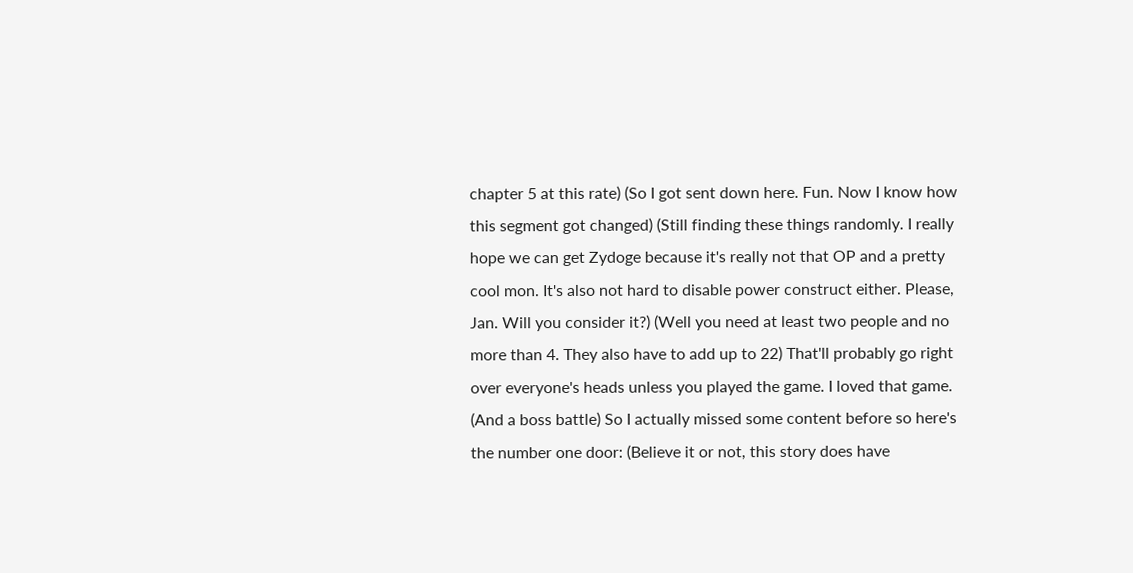chapter 5 at this rate) (So I got sent down here. Fun. Now I know how this segment got changed) (Still finding these things randomly. I really hope we can get Zydoge because it's really not that OP and a pretty cool mon. It's also not hard to disable power construct either. Please, Jan. Will you consider it?) (Well you need at least two people and no more than 4. They also have to add up to 22) That'll probably go right over everyone's heads unless you played the game. I loved that game. (And a boss battle) So I actually missed some content before so here's the number one door: (Believe it or not, this story does have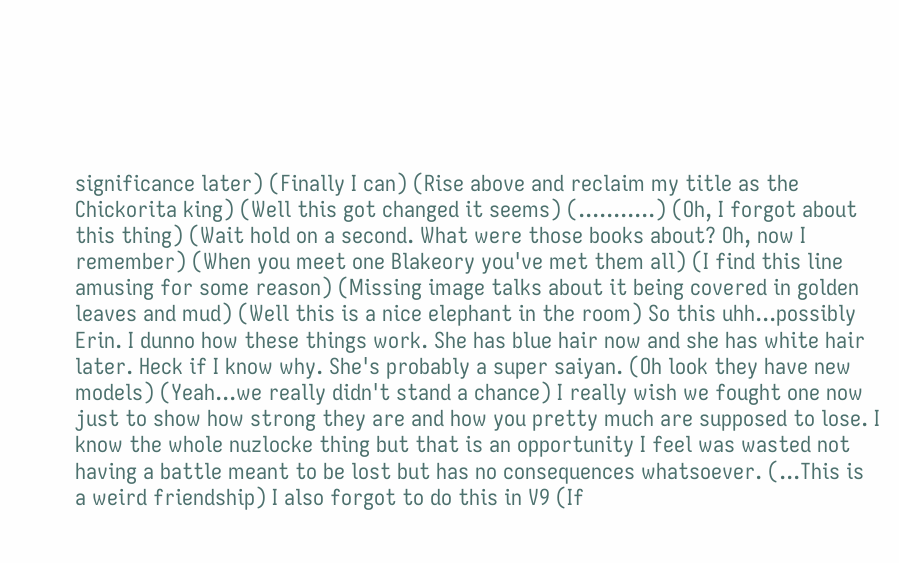significance later) (Finally I can) (Rise above and reclaim my title as the Chickorita king) (Well this got changed it seems) (...........) (Oh, I forgot about this thing) (Wait hold on a second. What were those books about? Oh, now I remember) (When you meet one Blakeory you've met them all) (I find this line amusing for some reason) (Missing image talks about it being covered in golden leaves and mud) (Well this is a nice elephant in the room) So this uhh...possibly Erin. I dunno how these things work. She has blue hair now and she has white hair later. Heck if I know why. She's probably a super saiyan. (Oh look they have new models) (Yeah...we really didn't stand a chance) I really wish we fought one now just to show how strong they are and how you pretty much are supposed to lose. I know the whole nuzlocke thing but that is an opportunity I feel was wasted not having a battle meant to be lost but has no consequences whatsoever. (...This is a weird friendship) I also forgot to do this in V9 (If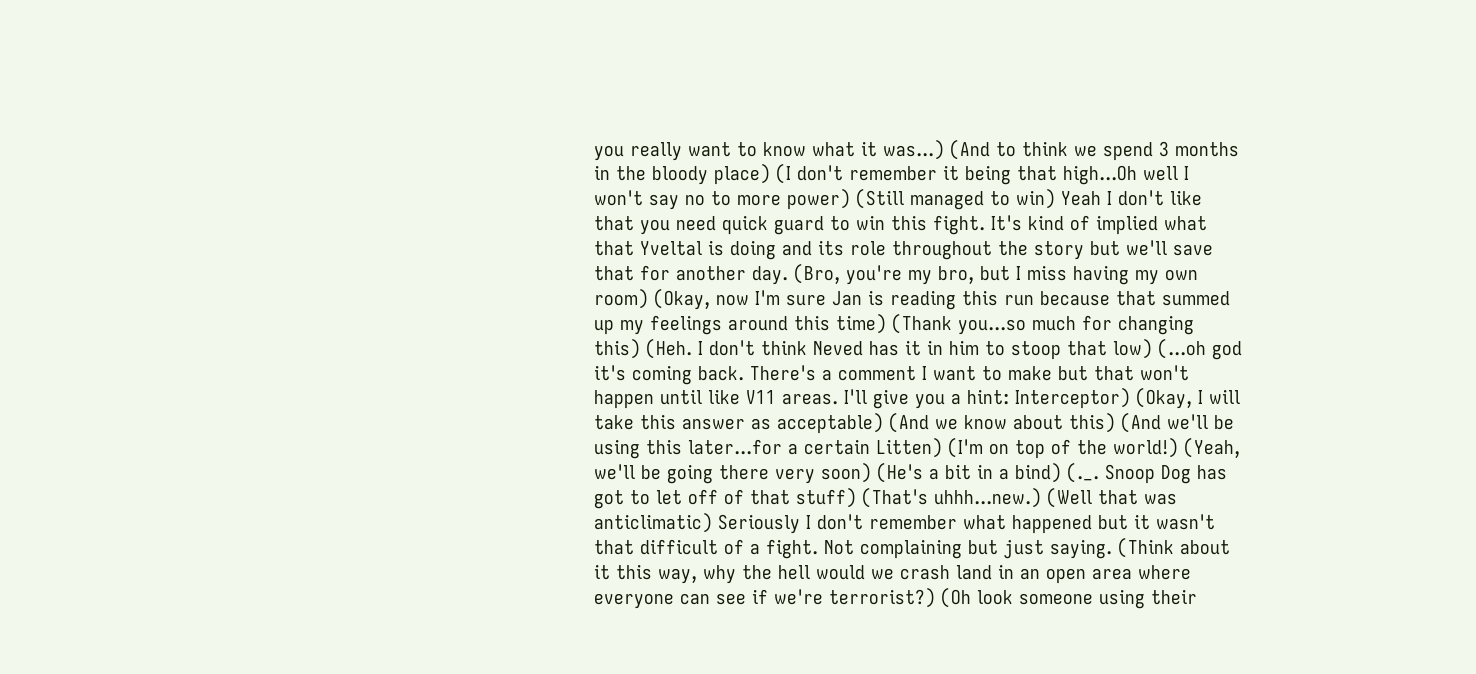you really want to know what it was...) (And to think we spend 3 months in the bloody place) (I don't remember it being that high...Oh well I won't say no to more power) (Still managed to win) Yeah I don't like that you need quick guard to win this fight. It's kind of implied what that Yveltal is doing and its role throughout the story but we'll save that for another day. (Bro, you're my bro, but I miss having my own room) (Okay, now I'm sure Jan is reading this run because that summed up my feelings around this time) (Thank you...so much for changing this) (Heh. I don't think Neved has it in him to stoop that low) (...oh god it's coming back. There's a comment I want to make but that won't happen until like V11 areas. I'll give you a hint: Interceptor) (Okay, I will take this answer as acceptable) (And we know about this) (And we'll be using this later...for a certain Litten) (I'm on top of the world!) (Yeah, we'll be going there very soon) (He's a bit in a bind) (._. Snoop Dog has got to let off of that stuff) (That's uhhh...new.) (Well that was anticlimatic) Seriously I don't remember what happened but it wasn't that difficult of a fight. Not complaining but just saying. (Think about it this way, why the hell would we crash land in an open area where everyone can see if we're terrorist?) (Oh look someone using their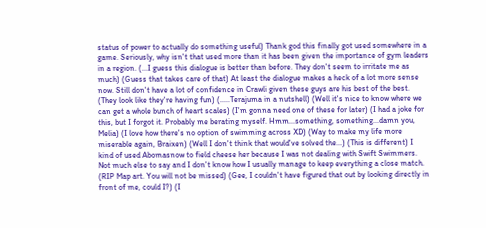status of power to actually do something useful) Thank god this finally got used somewhere in a game. Seriously, why isn't that used more than it has been given the importance of gym leaders in a region. (...I guess this dialogue is better than before. They don't seem to irritate me as much) (Guess that takes care of that) At least the dialogue makes a heck of a lot more sense now. Still don't have a lot of confidence in Crawli given these guys are his best of the best. (They look like they're having fun) (.....Terajuma in a nutshell) (Well it's nice to know where we can get a whole bunch of heart scales) (I'm gonna need one of these for later) (I had a joke for this, but I forgot it. Probably me berating myself. Hmm...something, something...damn you, Melia) (I love how there's no option of swimming across XD) (Way to make my life more miserable again, Braixen) (Well I don't think that would've solved the...) (This is different) I kind of used Abomasnow to field cheese her because I was not dealing with Swift Swimmers. Not much else to say and I don't know how I usually manage to keep everything a close match. (RIP Map art. You will not be missed) (Gee, I couldn't have figured that out by looking directly in front of me, could I?) (I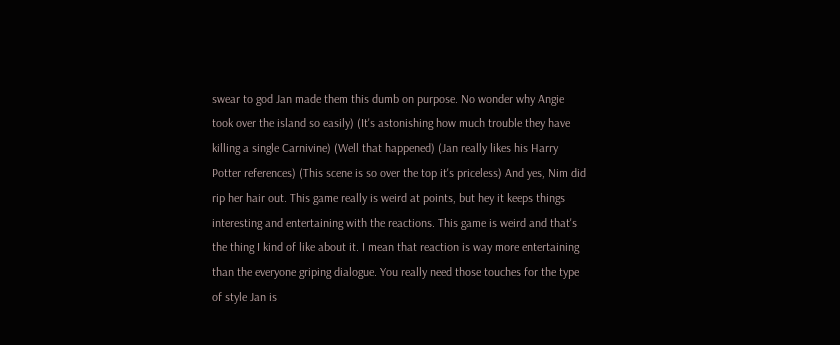swear to god Jan made them this dumb on purpose. No wonder why Angie took over the island so easily) (It's astonishing how much trouble they have killing a single Carnivine) (Well that happened) (Jan really likes his Harry Potter references) (This scene is so over the top it's priceless) And yes, Nim did rip her hair out. This game really is weird at points, but hey it keeps things interesting and entertaining with the reactions. This game is weird and that's the thing I kind of like about it. I mean that reaction is way more entertaining than the everyone griping dialogue. You really need those touches for the type of style Jan is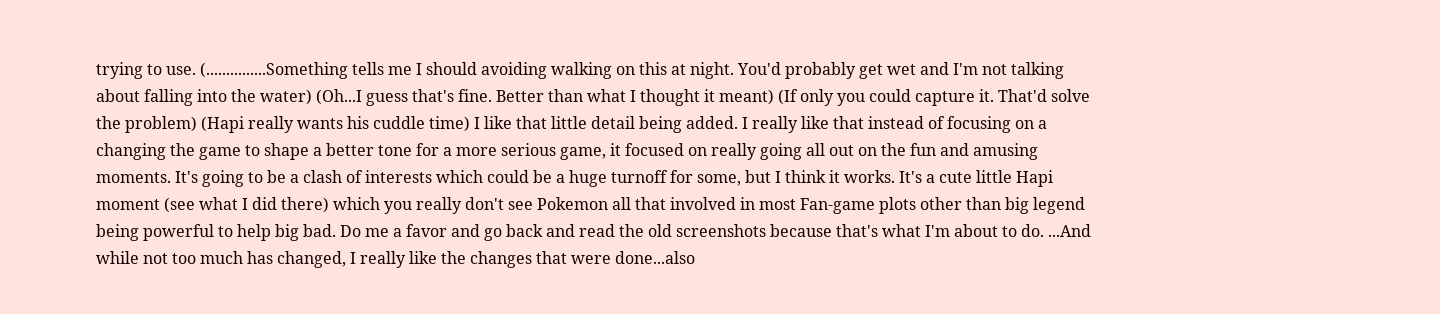trying to use. (...............Something tells me I should avoiding walking on this at night. You'd probably get wet and I'm not talking about falling into the water) (Oh...I guess that's fine. Better than what I thought it meant) (If only you could capture it. That'd solve the problem) (Hapi really wants his cuddle time) I like that little detail being added. I really like that instead of focusing on a changing the game to shape a better tone for a more serious game, it focused on really going all out on the fun and amusing moments. It's going to be a clash of interests which could be a huge turnoff for some, but I think it works. It's a cute little Hapi moment (see what I did there) which you really don't see Pokemon all that involved in most Fan-game plots other than big legend being powerful to help big bad. Do me a favor and go back and read the old screenshots because that's what I'm about to do. ...And while not too much has changed, I really like the changes that were done...also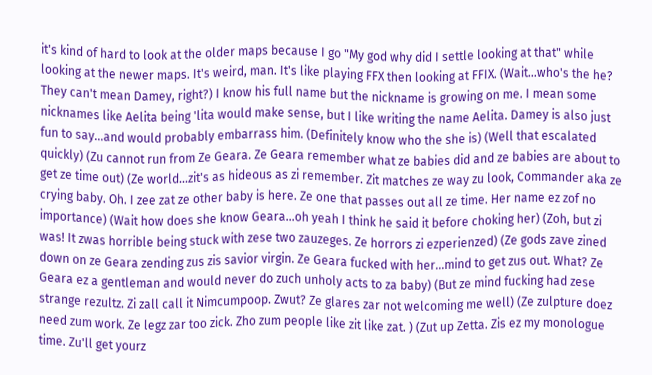it's kind of hard to look at the older maps because I go "My god why did I settle looking at that" while looking at the newer maps. It's weird, man. It's like playing FFX then looking at FFIX. (Wait...who's the he? They can't mean Damey, right?) I know his full name but the nickname is growing on me. I mean some nicknames like Aelita being 'lita would make sense, but I like writing the name Aelita. Damey is also just fun to say...and would probably embarrass him. (Definitely know who the she is) (Well that escalated quickly) (Zu cannot run from Ze Geara. Ze Geara remember what ze babies did and ze babies are about to get ze time out) (Ze world...zit's as hideous as zi remember. Zit matches ze way zu look, Commander aka ze crying baby. Oh. I zee zat ze other baby is here. Ze one that passes out all ze time. Her name ez zof no importance) (Wait how does she know Geara...oh yeah I think he said it before choking her) (Zoh, but zi was! It zwas horrible being stuck with zese two zauzeges. Ze horrors zi ezperienzed) (Ze gods zave zined down on ze Geara zending zus zis savior virgin. Ze Geara fucked with her...mind to get zus out. What? Ze Geara ez a gentleman and would never do zuch unholy acts to za baby) (But ze mind fucking had zese strange rezultz. Zi zall call it Nimcumpoop. Zwut? Ze glares zar not welcoming me well) (Ze zulpture doez need zum work. Ze legz zar too zick. Zho zum people like zit like zat. ) (Zut up Zetta. Zis ez my monologue time. Zu'll get yourz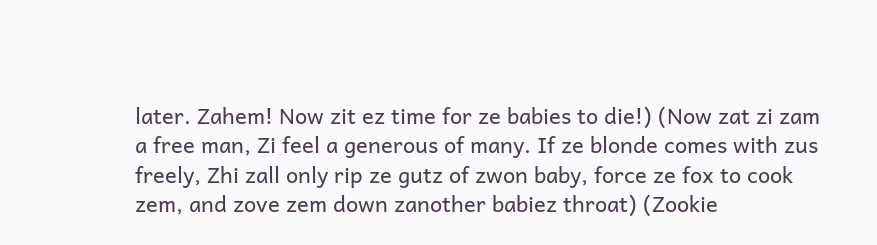later. Zahem! Now zit ez time for ze babies to die!) (Now zat zi zam a free man, Zi feel a generous of many. If ze blonde comes with zus freely, Zhi zall only rip ze gutz of zwon baby, force ze fox to cook zem, and zove zem down zanother babiez throat) (Zookie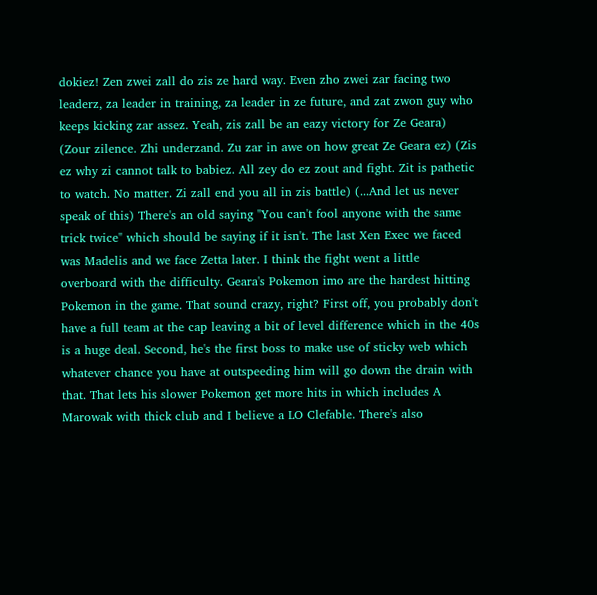dokiez! Zen zwei zall do zis ze hard way. Even zho zwei zar facing two leaderz, za leader in training, za leader in ze future, and zat zwon guy who keeps kicking zar assez. Yeah, zis zall be an eazy victory for Ze Geara) (Zour zilence. Zhi underzand. Zu zar in awe on how great Ze Geara ez) (Zis ez why zi cannot talk to babiez. All zey do ez zout and fight. Zit is pathetic to watch. No matter. Zi zall end you all in zis battle) (...And let us never speak of this) There's an old saying "You can't fool anyone with the same trick twice" which should be saying if it isn't. The last Xen Exec we faced was Madelis and we face Zetta later. I think the fight went a little overboard with the difficulty. Geara's Pokemon imo are the hardest hitting Pokemon in the game. That sound crazy, right? First off, you probably don't have a full team at the cap leaving a bit of level difference which in the 40s is a huge deal. Second, he's the first boss to make use of sticky web which whatever chance you have at outspeeding him will go down the drain with that. That lets his slower Pokemon get more hits in which includes A Marowak with thick club and I believe a LO Clefable. There's also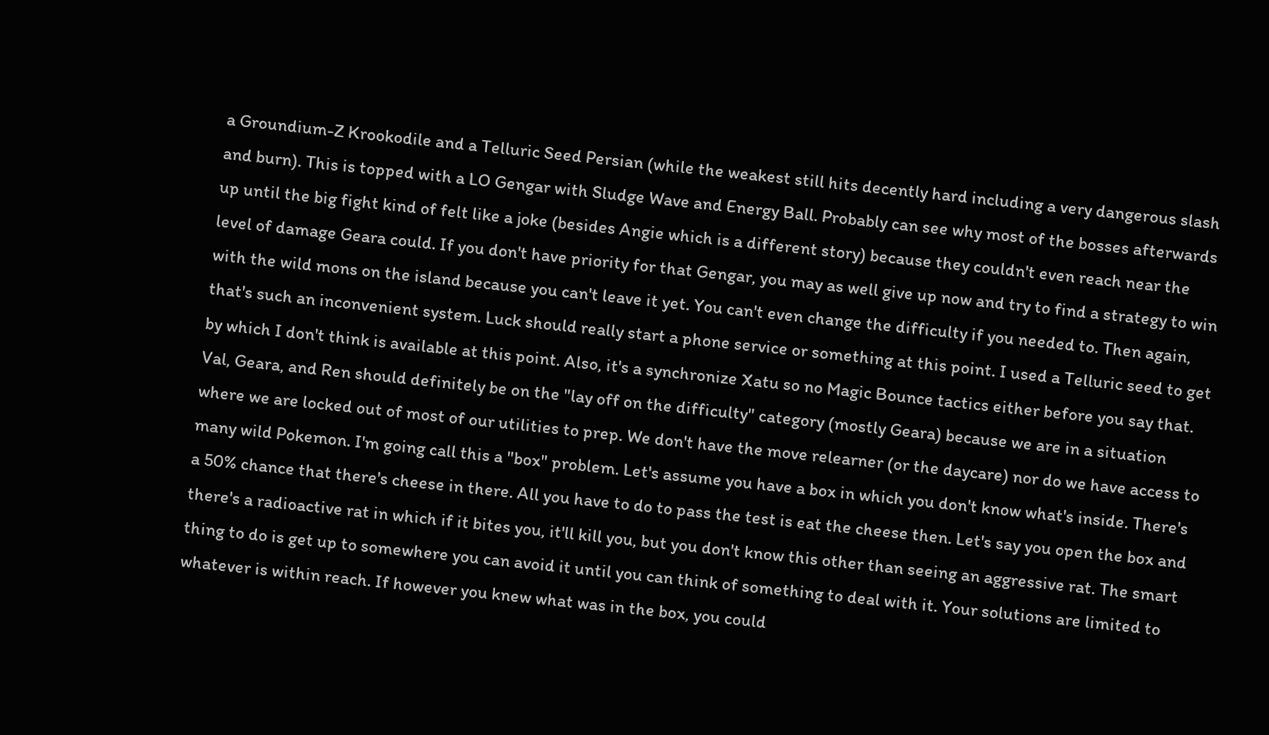a Groundium-Z Krookodile and a Telluric Seed Persian (while the weakest still hits decently hard including a very dangerous slash and burn). This is topped with a LO Gengar with Sludge Wave and Energy Ball. Probably can see why most of the bosses afterwards up until the big fight kind of felt like a joke (besides Angie which is a different story) because they couldn't even reach near the level of damage Geara could. If you don't have priority for that Gengar, you may as well give up now and try to find a strategy to win with the wild mons on the island because you can't leave it yet. You can't even change the difficulty if you needed to. Then again, that's such an inconvenient system. Luck should really start a phone service or something at this point. I used a Telluric seed to get by which I don't think is available at this point. Also, it's a synchronize Xatu so no Magic Bounce tactics either before you say that. Val, Geara, and Ren should definitely be on the "lay off on the difficulty" category (mostly Geara) because we are in a situation where we are locked out of most of our utilities to prep. We don't have the move relearner (or the daycare) nor do we have access to many wild Pokemon. I'm going call this a "box" problem. Let's assume you have a box in which you don't know what's inside. There's a 50% chance that there's cheese in there. All you have to do to pass the test is eat the cheese then. Let's say you open the box and there's a radioactive rat in which if it bites you, it'll kill you, but you don't know this other than seeing an aggressive rat. The smart thing to do is get up to somewhere you can avoid it until you can think of something to deal with it. Your solutions are limited to whatever is within reach. If however you knew what was in the box, you could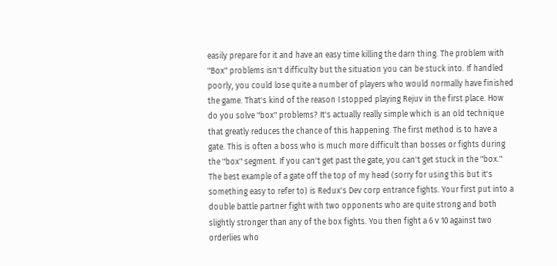easily prepare for it and have an easy time killing the darn thing. The problem with "Box" problems isn't difficulty but the situation you can be stuck into. If handled poorly, you could lose quite a number of players who would normally have finished the game. That's kind of the reason I stopped playing Rejuv in the first place. How do you solve "box" problems? It's actually really simple which is an old technique that greatly reduces the chance of this happening. The first method is to have a gate. This is often a boss who is much more difficult than bosses or fights during the "box" segment. If you can't get past the gate, you can't get stuck in the "box." The best example of a gate off the top of my head (sorry for using this but it's something easy to refer to) is Redux's Dev corp entrance fights. Your first put into a double battle partner fight with two opponents who are quite strong and both slightly stronger than any of the box fights. You then fight a 6 v 10 against two orderlies who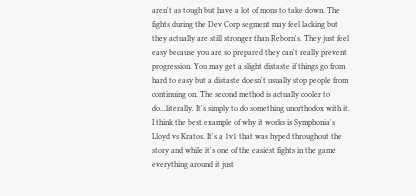aren't as tough but have a lot of mons to take down. The fights during the Dev Corp segment may feel lacking but they actually are still stronger than Reborn's. They just feel easy because you are so prepared they can't really prevent progression. You may get a slight distaste if things go from hard to easy but a distaste doesn't usually stop people from continuing on. The second method is actually cooler to do...literally. It's simply to do something unorthodox with it. I think the best example of why it works is Symphonia's Lloyd vs Kratos. It's a 1v1 that was hyped throughout the story and while it's one of the easiest fights in the game everything around it just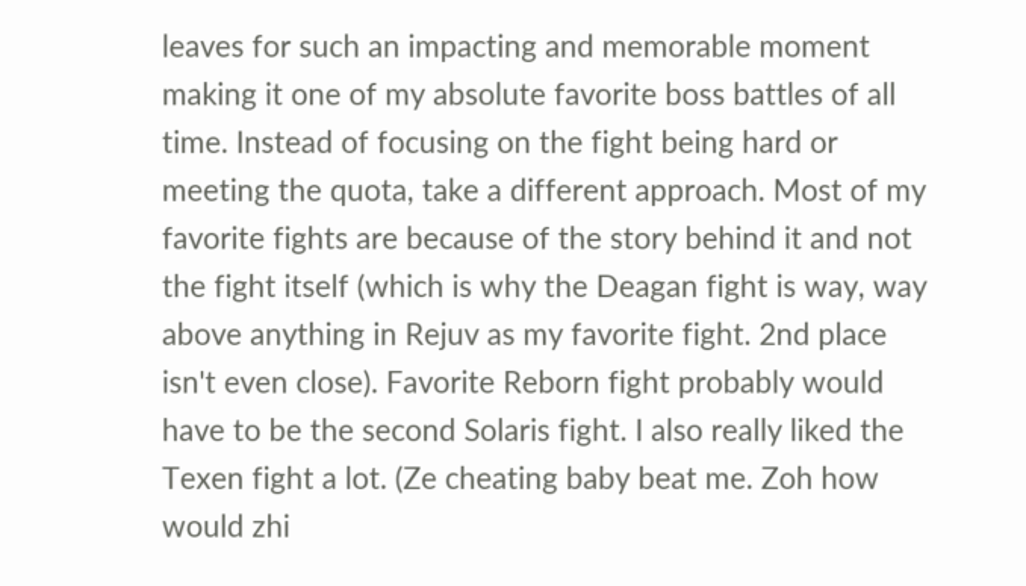leaves for such an impacting and memorable moment making it one of my absolute favorite boss battles of all time. Instead of focusing on the fight being hard or meeting the quota, take a different approach. Most of my favorite fights are because of the story behind it and not the fight itself (which is why the Deagan fight is way, way above anything in Rejuv as my favorite fight. 2nd place isn't even close). Favorite Reborn fight probably would have to be the second Solaris fight. I also really liked the Texen fight a lot. (Ze cheating baby beat me. Zoh how would zhi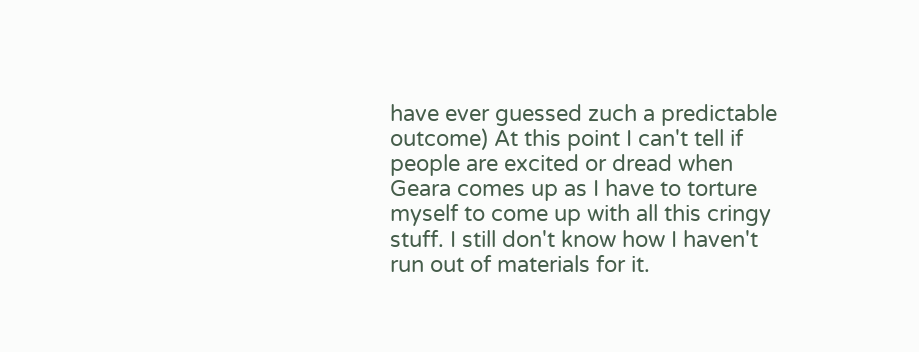have ever guessed zuch a predictable outcome) At this point I can't tell if people are excited or dread when Geara comes up as I have to torture myself to come up with all this cringy stuff. I still don't know how I haven't run out of materials for it.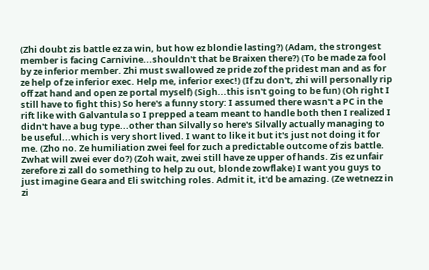(Zhi doubt zis battle ez za win, but how ez blondie lasting?) (Adam, the strongest member is facing Carnivine...shouldn't that be Braixen there?) (To be made za fool by ze inferior member. Zhi must swallowed ze pride zof the pridest man and as for ze help of ze inferior exec. Help me, inferior exec!) (If zu don't, zhi will personally rip off zat hand and open ze portal myself) (Sigh...this isn't going to be fun) (Oh right I still have to fight this) So here's a funny story: I assumed there wasn't a PC in the rift like with Galvantula so I prepped a team meant to handle both then I realized I didn't have a bug type...other than Silvally so here's Silvally actually managing to be useful...which is very short lived. I want to like it but it's just not doing it for me. (Zho no. Ze humiliation zwei feel for zuch a predictable outcome of zis battle. Zwhat will zwei ever do?) (Zoh wait, zwei still have ze upper of hands. Zis ez unfair zerefore zi zall do something to help zu out, blonde zowflake) I want you guys to just imagine Geara and Eli switching roles. Admit it, it'd be amazing. (Ze wetnezz in zi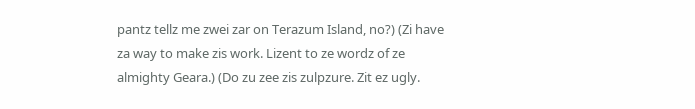pantz tellz me zwei zar on Terazum Island, no?) (Zi have za way to make zis work. Lizent to ze wordz of ze almighty Geara.) (Do zu zee zis zulpzure. Zit ez ugly.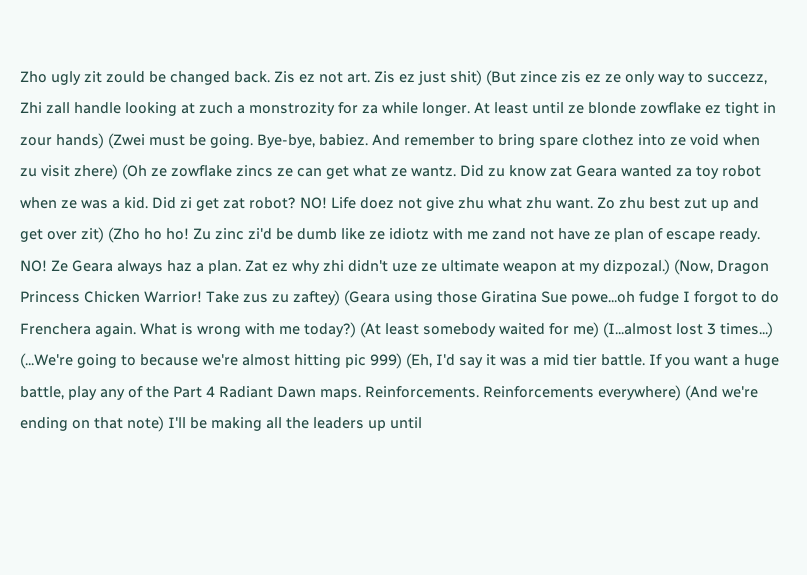Zho ugly zit zould be changed back. Zis ez not art. Zis ez just shit) (But zince zis ez ze only way to succezz, Zhi zall handle looking at zuch a monstrozity for za while longer. At least until ze blonde zowflake ez tight in zour hands) (Zwei must be going. Bye-bye, babiez. And remember to bring spare clothez into ze void when zu visit zhere) (Oh ze zowflake zincs ze can get what ze wantz. Did zu know zat Geara wanted za toy robot when ze was a kid. Did zi get zat robot? NO! Life doez not give zhu what zhu want. Zo zhu best zut up and get over zit) (Zho ho ho! Zu zinc zi'd be dumb like ze idiotz with me zand not have ze plan of escape ready. NO! Ze Geara always haz a plan. Zat ez why zhi didn't uze ze ultimate weapon at my dizpozal.) (Now, Dragon Princess Chicken Warrior! Take zus zu zaftey) (Geara using those Giratina Sue powe...oh fudge I forgot to do Frenchera again. What is wrong with me today?) (At least somebody waited for me) (I...almost lost 3 times...) (...We're going to because we're almost hitting pic 999) (Eh, I'd say it was a mid tier battle. If you want a huge battle, play any of the Part 4 Radiant Dawn maps. Reinforcements. Reinforcements everywhere) (And we're ending on that note) I'll be making all the leaders up until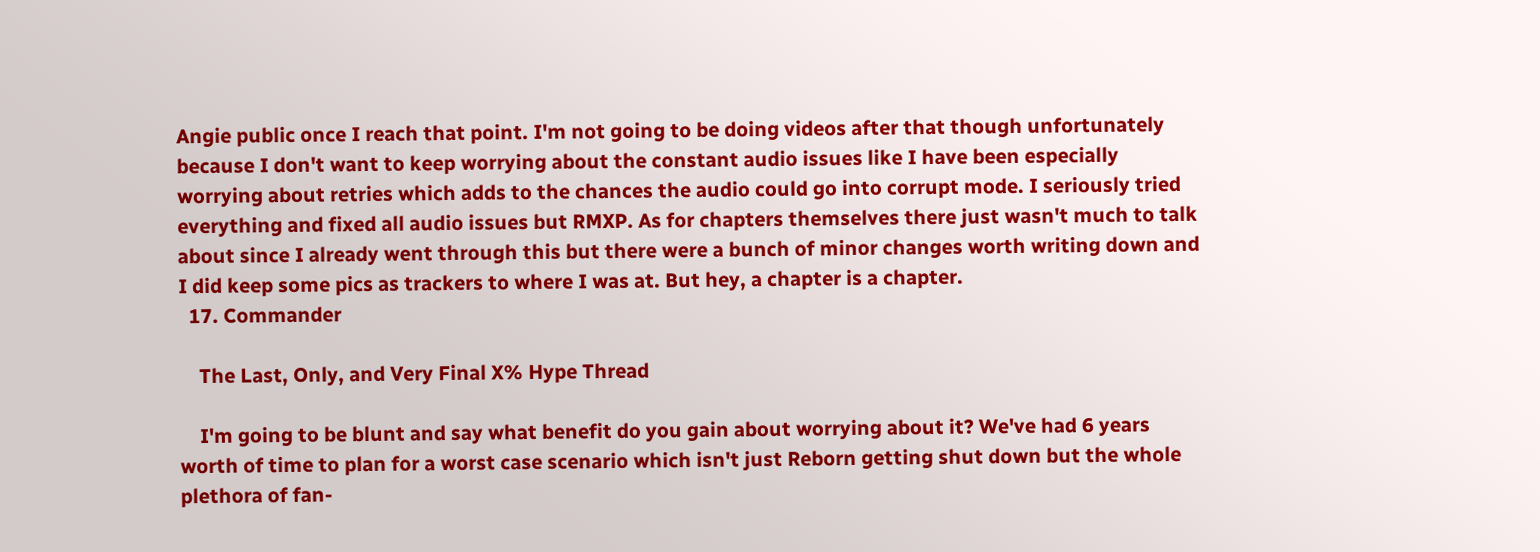Angie public once I reach that point. I'm not going to be doing videos after that though unfortunately because I don't want to keep worrying about the constant audio issues like I have been especially worrying about retries which adds to the chances the audio could go into corrupt mode. I seriously tried everything and fixed all audio issues but RMXP. As for chapters themselves there just wasn't much to talk about since I already went through this but there were a bunch of minor changes worth writing down and I did keep some pics as trackers to where I was at. But hey, a chapter is a chapter.
  17. Commander

    The Last, Only, and Very Final X% Hype Thread

    I'm going to be blunt and say what benefit do you gain about worrying about it? We've had 6 years worth of time to plan for a worst case scenario which isn't just Reborn getting shut down but the whole plethora of fan-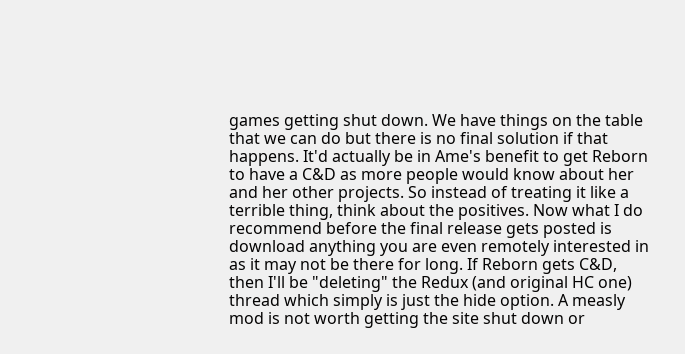games getting shut down. We have things on the table that we can do but there is no final solution if that happens. It'd actually be in Ame's benefit to get Reborn to have a C&D as more people would know about her and her other projects. So instead of treating it like a terrible thing, think about the positives. Now what I do recommend before the final release gets posted is download anything you are even remotely interested in as it may not be there for long. If Reborn gets C&D, then I'll be "deleting" the Redux (and original HC one) thread which simply is just the hide option. A measly mod is not worth getting the site shut down or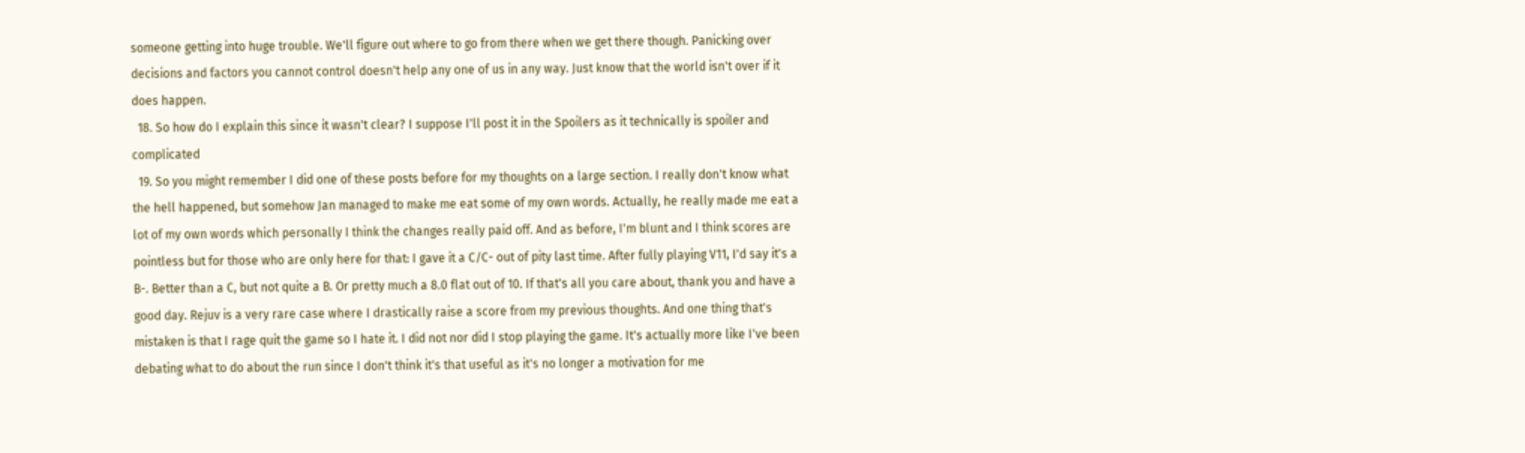someone getting into huge trouble. We'll figure out where to go from there when we get there though. Panicking over decisions and factors you cannot control doesn't help any one of us in any way. Just know that the world isn't over if it does happen.
  18. So how do I explain this since it wasn't clear? I suppose I'll post it in the Spoilers as it technically is spoiler and complicated
  19. So you might remember I did one of these posts before for my thoughts on a large section. I really don't know what the hell happened, but somehow Jan managed to make me eat some of my own words. Actually, he really made me eat a lot of my own words which personally I think the changes really paid off. And as before, I'm blunt and I think scores are pointless but for those who are only here for that: I gave it a C/C- out of pity last time. After fully playing V11, I'd say it's a B-. Better than a C, but not quite a B. Or pretty much a 8.0 flat out of 10. If that's all you care about, thank you and have a good day. Rejuv is a very rare case where I drastically raise a score from my previous thoughts. And one thing that's mistaken is that I rage quit the game so I hate it. I did not nor did I stop playing the game. It's actually more like I've been debating what to do about the run since I don't think it's that useful as it's no longer a motivation for me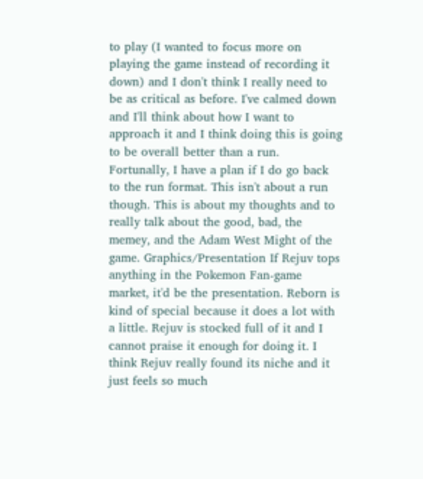to play (I wanted to focus more on playing the game instead of recording it down) and I don't think I really need to be as critical as before. I've calmed down and I'll think about how I want to approach it and I think doing this is going to be overall better than a run. Fortunally, I have a plan if I do go back to the run format. This isn't about a run though. This is about my thoughts and to really talk about the good, bad, the memey, and the Adam West Might of the game. Graphics/Presentation If Rejuv tops anything in the Pokemon Fan-game market, it'd be the presentation. Reborn is kind of special because it does a lot with a little. Rejuv is stocked full of it and I cannot praise it enough for doing it. I think Rejuv really found its niche and it just feels so much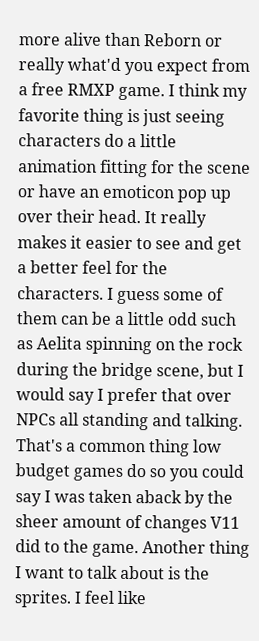more alive than Reborn or really what'd you expect from a free RMXP game. I think my favorite thing is just seeing characters do a little animation fitting for the scene or have an emoticon pop up over their head. It really makes it easier to see and get a better feel for the characters. I guess some of them can be a little odd such as Aelita spinning on the rock during the bridge scene, but I would say I prefer that over NPCs all standing and talking. That's a common thing low budget games do so you could say I was taken aback by the sheer amount of changes V11 did to the game. Another thing I want to talk about is the sprites. I feel like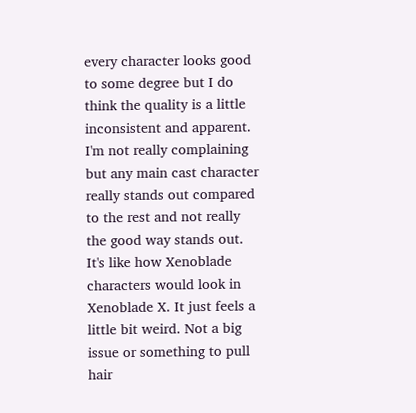every character looks good to some degree but I do think the quality is a little inconsistent and apparent. I'm not really complaining but any main cast character really stands out compared to the rest and not really the good way stands out. It's like how Xenoblade characters would look in Xenoblade X. It just feels a little bit weird. Not a big issue or something to pull hair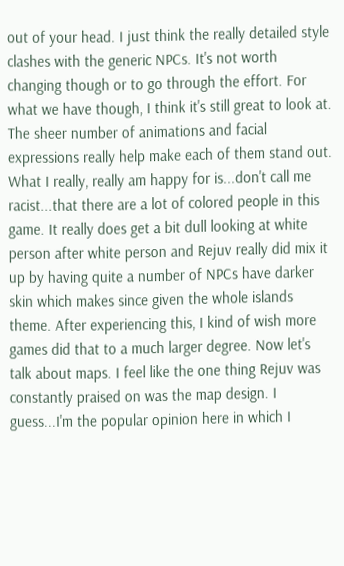out of your head. I just think the really detailed style clashes with the generic NPCs. It's not worth changing though or to go through the effort. For what we have though, I think it's still great to look at. The sheer number of animations and facial expressions really help make each of them stand out. What I really, really am happy for is...don't call me racist...that there are a lot of colored people in this game. It really does get a bit dull looking at white person after white person and Rejuv really did mix it up by having quite a number of NPCs have darker skin which makes since given the whole islands theme. After experiencing this, I kind of wish more games did that to a much larger degree. Now let's talk about maps. I feel like the one thing Rejuv was constantly praised on was the map design. I guess...I'm the popular opinion here in which I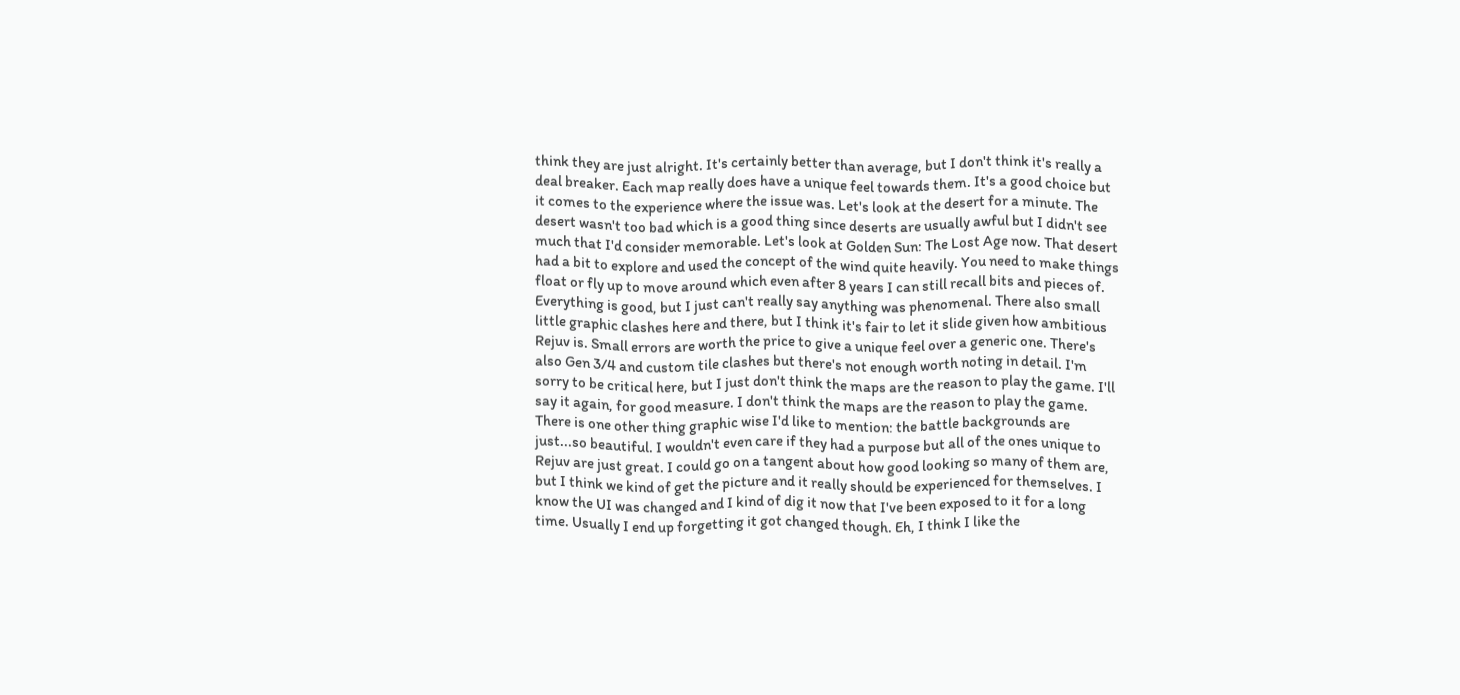think they are just alright. It's certainly better than average, but I don't think it's really a deal breaker. Each map really does have a unique feel towards them. It's a good choice but it comes to the experience where the issue was. Let's look at the desert for a minute. The desert wasn't too bad which is a good thing since deserts are usually awful but I didn't see much that I'd consider memorable. Let's look at Golden Sun: The Lost Age now. That desert had a bit to explore and used the concept of the wind quite heavily. You need to make things float or fly up to move around which even after 8 years I can still recall bits and pieces of. Everything is good, but I just can't really say anything was phenomenal. There also small little graphic clashes here and there, but I think it's fair to let it slide given how ambitious Rejuv is. Small errors are worth the price to give a unique feel over a generic one. There's also Gen 3/4 and custom tile clashes but there's not enough worth noting in detail. I'm sorry to be critical here, but I just don't think the maps are the reason to play the game. I'll say it again, for good measure. I don't think the maps are the reason to play the game. There is one other thing graphic wise I'd like to mention: the battle backgrounds are just...so beautiful. I wouldn't even care if they had a purpose but all of the ones unique to Rejuv are just great. I could go on a tangent about how good looking so many of them are, but I think we kind of get the picture and it really should be experienced for themselves. I know the UI was changed and I kind of dig it now that I've been exposed to it for a long time. Usually I end up forgetting it got changed though. Eh, I think I like the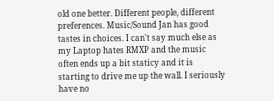old one better. Different people, different preferences. Music/Sound Jan has good tastes in choices. I can't say much else as my Laptop hates RMXP and the music often ends up a bit staticy and it is starting to drive me up the wall. I seriously have no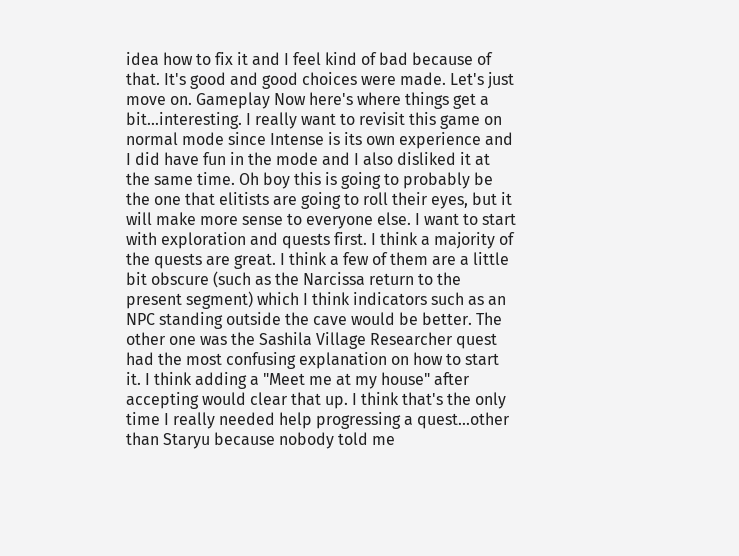idea how to fix it and I feel kind of bad because of that. It's good and good choices were made. Let's just move on. Gameplay Now here's where things get a bit...interesting. I really want to revisit this game on normal mode since Intense is its own experience and I did have fun in the mode and I also disliked it at the same time. Oh boy this is going to probably be the one that elitists are going to roll their eyes, but it will make more sense to everyone else. I want to start with exploration and quests first. I think a majority of the quests are great. I think a few of them are a little bit obscure (such as the Narcissa return to the present segment) which I think indicators such as an NPC standing outside the cave would be better. The other one was the Sashila Village Researcher quest had the most confusing explanation on how to start it. I think adding a "Meet me at my house" after accepting would clear that up. I think that's the only time I really needed help progressing a quest...other than Staryu because nobody told me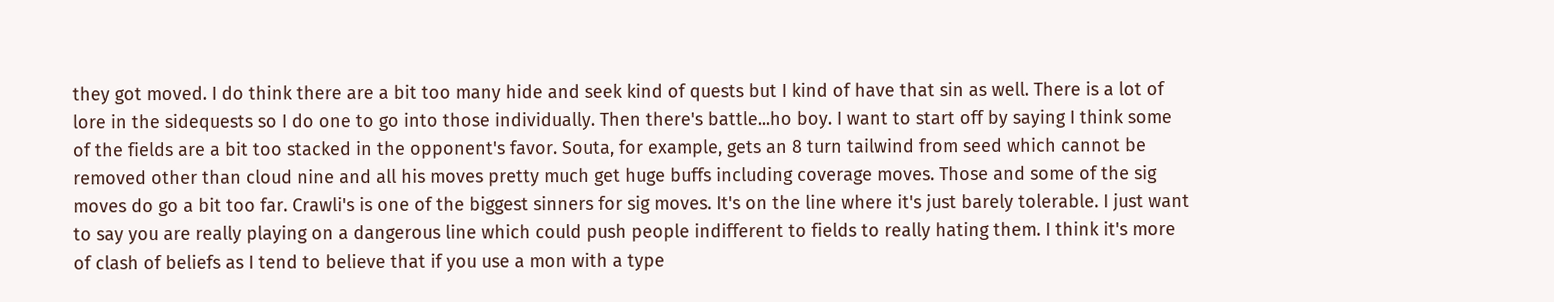they got moved. I do think there are a bit too many hide and seek kind of quests but I kind of have that sin as well. There is a lot of lore in the sidequests so I do one to go into those individually. Then there's battle...ho boy. I want to start off by saying I think some of the fields are a bit too stacked in the opponent's favor. Souta, for example, gets an 8 turn tailwind from seed which cannot be removed other than cloud nine and all his moves pretty much get huge buffs including coverage moves. Those and some of the sig moves do go a bit too far. Crawli's is one of the biggest sinners for sig moves. It's on the line where it's just barely tolerable. I just want to say you are really playing on a dangerous line which could push people indifferent to fields to really hating them. I think it's more of clash of beliefs as I tend to believe that if you use a mon with a type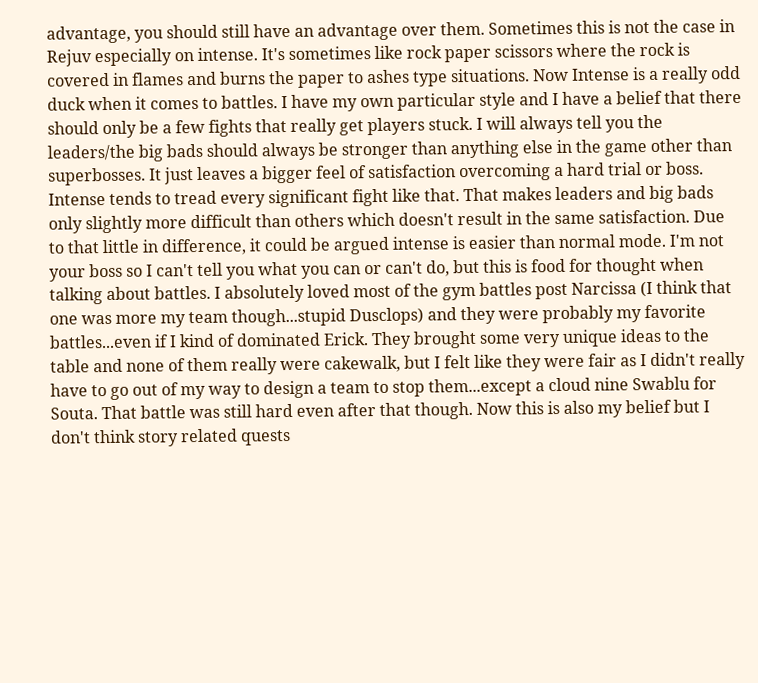advantage, you should still have an advantage over them. Sometimes this is not the case in Rejuv especially on intense. It's sometimes like rock paper scissors where the rock is covered in flames and burns the paper to ashes type situations. Now Intense is a really odd duck when it comes to battles. I have my own particular style and I have a belief that there should only be a few fights that really get players stuck. I will always tell you the leaders/the big bads should always be stronger than anything else in the game other than superbosses. It just leaves a bigger feel of satisfaction overcoming a hard trial or boss. Intense tends to tread every significant fight like that. That makes leaders and big bads only slightly more difficult than others which doesn't result in the same satisfaction. Due to that little in difference, it could be argued intense is easier than normal mode. I'm not your boss so I can't tell you what you can or can't do, but this is food for thought when talking about battles. I absolutely loved most of the gym battles post Narcissa (I think that one was more my team though...stupid Dusclops) and they were probably my favorite battles...even if I kind of dominated Erick. They brought some very unique ideas to the table and none of them really were cakewalk, but I felt like they were fair as I didn't really have to go out of my way to design a team to stop them...except a cloud nine Swablu for Souta. That battle was still hard even after that though. Now this is also my belief but I don't think story related quests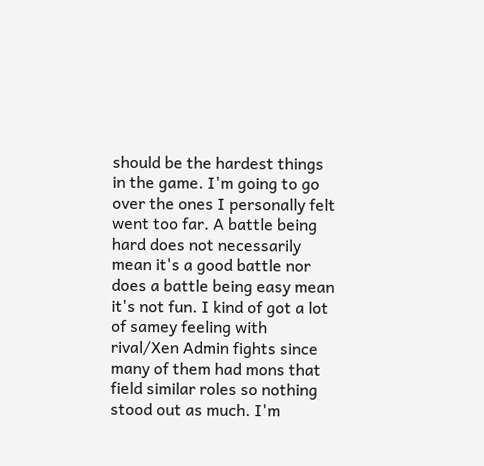should be the hardest things in the game. I'm going to go over the ones I personally felt went too far. A battle being hard does not necessarily mean it's a good battle nor does a battle being easy mean it's not fun. I kind of got a lot of samey feeling with rival/Xen Admin fights since many of them had mons that field similar roles so nothing stood out as much. I'm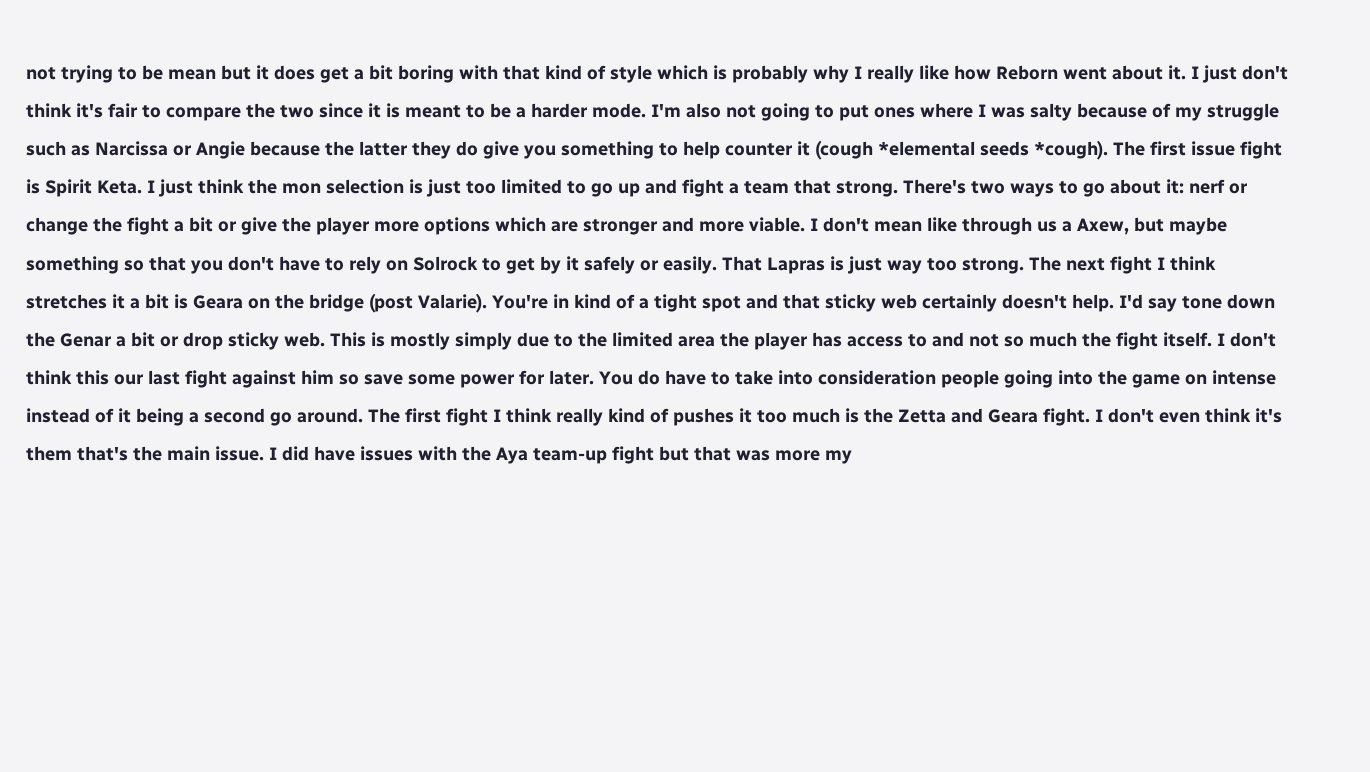not trying to be mean but it does get a bit boring with that kind of style which is probably why I really like how Reborn went about it. I just don't think it's fair to compare the two since it is meant to be a harder mode. I'm also not going to put ones where I was salty because of my struggle such as Narcissa or Angie because the latter they do give you something to help counter it (cough *elemental seeds *cough). The first issue fight is Spirit Keta. I just think the mon selection is just too limited to go up and fight a team that strong. There's two ways to go about it: nerf or change the fight a bit or give the player more options which are stronger and more viable. I don't mean like through us a Axew, but maybe something so that you don't have to rely on Solrock to get by it safely or easily. That Lapras is just way too strong. The next fight I think stretches it a bit is Geara on the bridge (post Valarie). You're in kind of a tight spot and that sticky web certainly doesn't help. I'd say tone down the Genar a bit or drop sticky web. This is mostly simply due to the limited area the player has access to and not so much the fight itself. I don't think this our last fight against him so save some power for later. You do have to take into consideration people going into the game on intense instead of it being a second go around. The first fight I think really kind of pushes it too much is the Zetta and Geara fight. I don't even think it's them that's the main issue. I did have issues with the Aya team-up fight but that was more my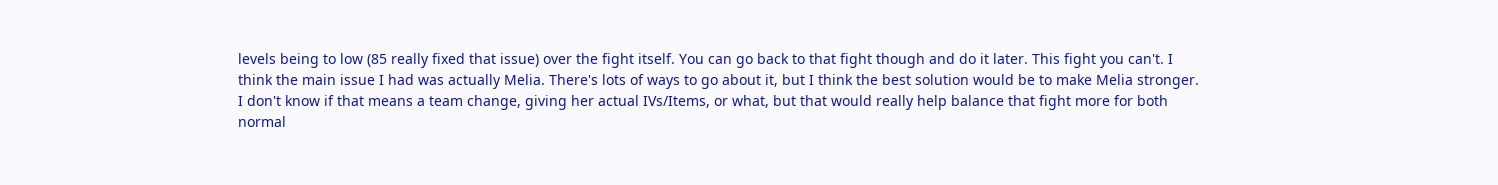levels being to low (85 really fixed that issue) over the fight itself. You can go back to that fight though and do it later. This fight you can't. I think the main issue I had was actually Melia. There's lots of ways to go about it, but I think the best solution would be to make Melia stronger. I don't know if that means a team change, giving her actual IVs/Items, or what, but that would really help balance that fight more for both normal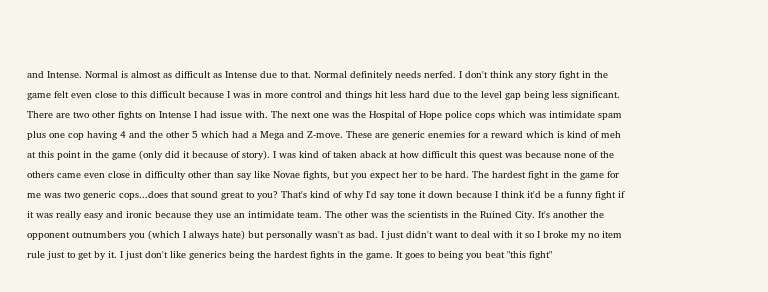and Intense. Normal is almost as difficult as Intense due to that. Normal definitely needs nerfed. I don't think any story fight in the game felt even close to this difficult because I was in more control and things hit less hard due to the level gap being less significant. There are two other fights on Intense I had issue with. The next one was the Hospital of Hope police cops which was intimidate spam plus one cop having 4 and the other 5 which had a Mega and Z-move. These are generic enemies for a reward which is kind of meh at this point in the game (only did it because of story). I was kind of taken aback at how difficult this quest was because none of the others came even close in difficulty other than say like Novae fights, but you expect her to be hard. The hardest fight in the game for me was two generic cops...does that sound great to you? That's kind of why I'd say tone it down because I think it'd be a funny fight if it was really easy and ironic because they use an intimidate team. The other was the scientists in the Ruined City. It's another the opponent outnumbers you (which I always hate) but personally wasn't as bad. I just didn't want to deal with it so I broke my no item rule just to get by it. I just don't like generics being the hardest fights in the game. It goes to being you beat "this fight"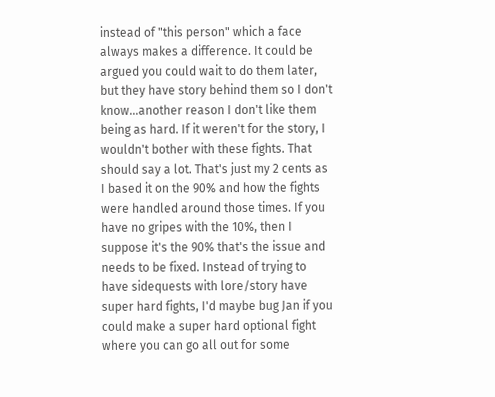instead of "this person" which a face always makes a difference. It could be argued you could wait to do them later, but they have story behind them so I don't know...another reason I don't like them being as hard. If it weren't for the story, I wouldn't bother with these fights. That should say a lot. That's just my 2 cents as I based it on the 90% and how the fights were handled around those times. If you have no gripes with the 10%, then I suppose it's the 90% that's the issue and needs to be fixed. Instead of trying to have sidequests with lore/story have super hard fights, I'd maybe bug Jan if you could make a super hard optional fight where you can go all out for some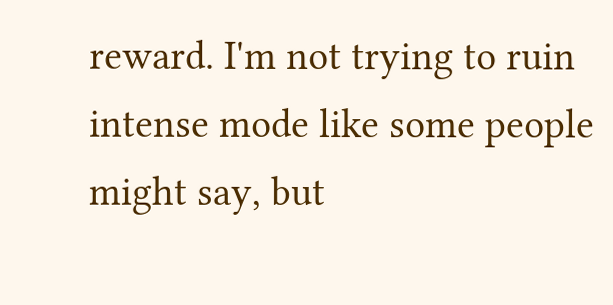reward. I'm not trying to ruin intense mode like some people might say, but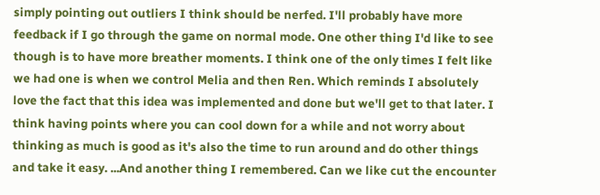simply pointing out outliers I think should be nerfed. I'll probably have more feedback if I go through the game on normal mode. One other thing I'd like to see though is to have more breather moments. I think one of the only times I felt like we had one is when we control Melia and then Ren. Which reminds I absolutely love the fact that this idea was implemented and done but we'll get to that later. I think having points where you can cool down for a while and not worry about thinking as much is good as it's also the time to run around and do other things and take it easy. ...And another thing I remembered. Can we like cut the encounter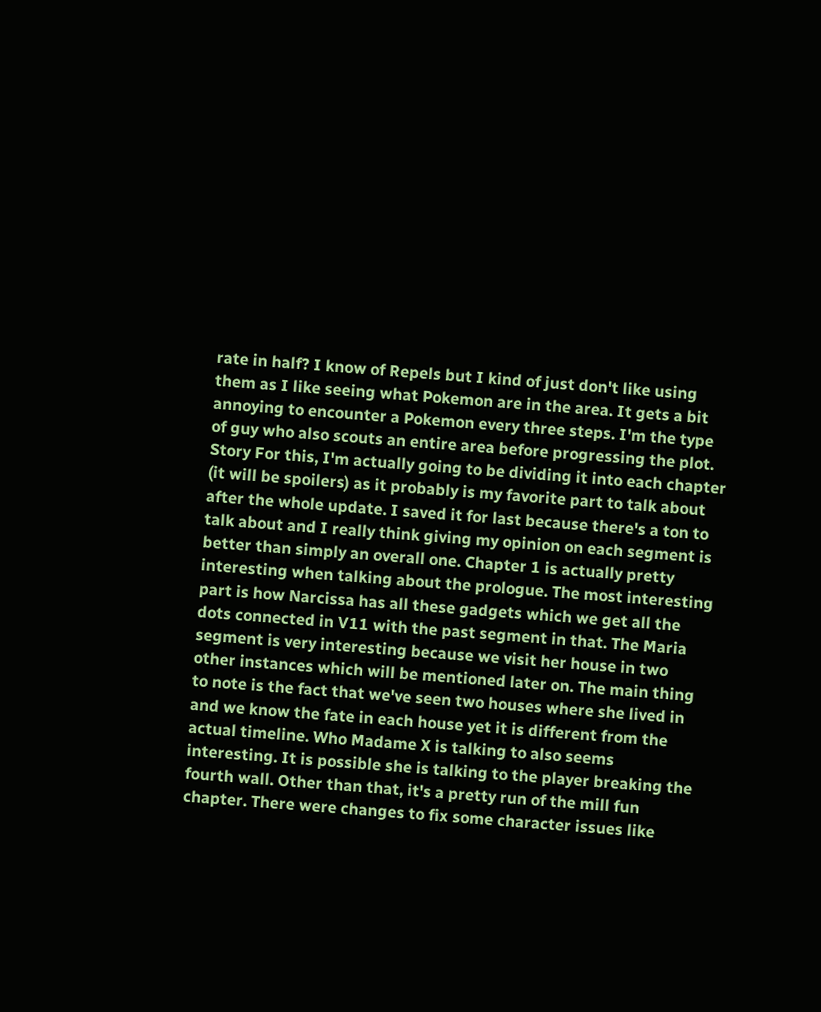rate in half? I know of Repels but I kind of just don't like using them as I like seeing what Pokemon are in the area. It gets a bit annoying to encounter a Pokemon every three steps. I'm the type of guy who also scouts an entire area before progressing the plot. Story For this, I'm actually going to be dividing it into each chapter (it will be spoilers) as it probably is my favorite part to talk about after the whole update. I saved it for last because there's a ton to talk about and I really think giving my opinion on each segment is better than simply an overall one. Chapter 1 is actually pretty interesting when talking about the prologue. The most interesting part is how Narcissa has all these gadgets which we get all the dots connected in V11 with the past segment in that. The Maria segment is very interesting because we visit her house in two other instances which will be mentioned later on. The main thing to note is the fact that we've seen two houses where she lived in and we know the fate in each house yet it is different from the actual timeline. Who Madame X is talking to also seems interesting. It is possible she is talking to the player breaking the fourth wall. Other than that, it's a pretty run of the mill fun chapter. There were changes to fix some character issues like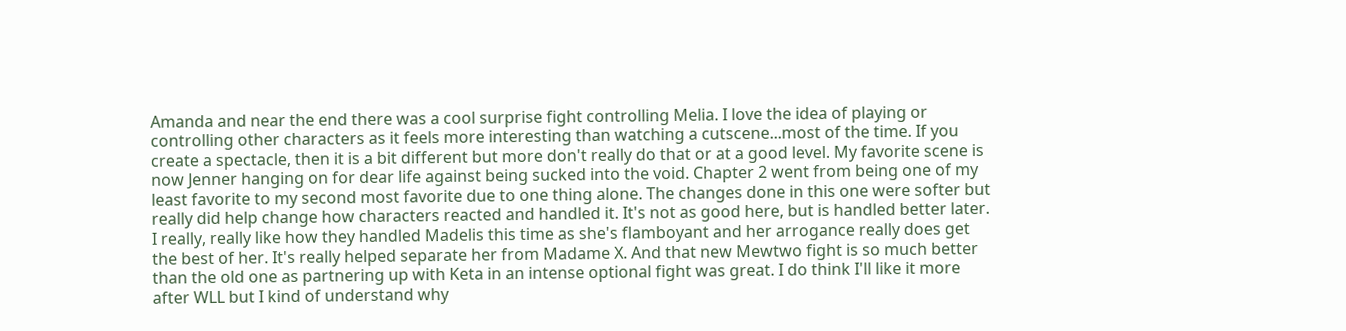Amanda and near the end there was a cool surprise fight controlling Melia. I love the idea of playing or controlling other characters as it feels more interesting than watching a cutscene...most of the time. If you create a spectacle, then it is a bit different but more don't really do that or at a good level. My favorite scene is now Jenner hanging on for dear life against being sucked into the void. Chapter 2 went from being one of my least favorite to my second most favorite due to one thing alone. The changes done in this one were softer but really did help change how characters reacted and handled it. It's not as good here, but is handled better later. I really, really like how they handled Madelis this time as she's flamboyant and her arrogance really does get the best of her. It's really helped separate her from Madame X. And that new Mewtwo fight is so much better than the old one as partnering up with Keta in an intense optional fight was great. I do think I'll like it more after WLL but I kind of understand why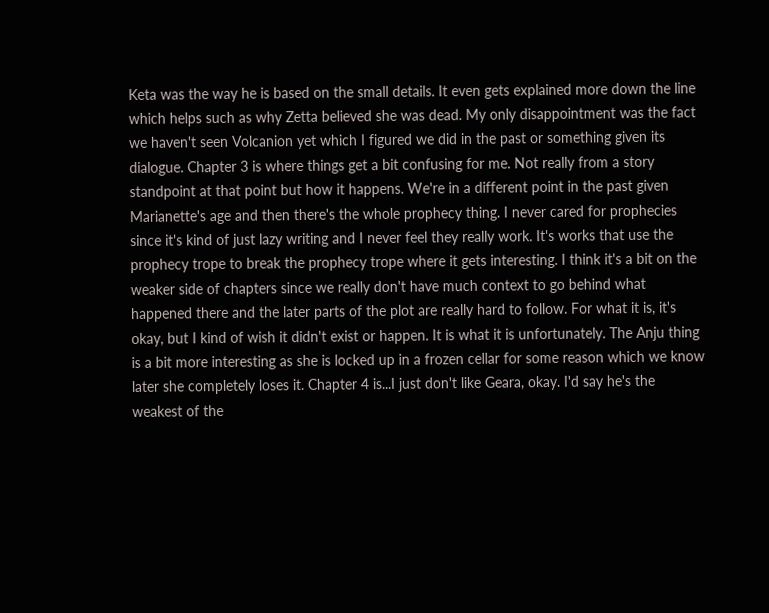Keta was the way he is based on the small details. It even gets explained more down the line which helps such as why Zetta believed she was dead. My only disappointment was the fact we haven't seen Volcanion yet which I figured we did in the past or something given its dialogue. Chapter 3 is where things get a bit confusing for me. Not really from a story standpoint at that point but how it happens. We're in a different point in the past given Marianette's age and then there's the whole prophecy thing. I never cared for prophecies since it's kind of just lazy writing and I never feel they really work. It's works that use the prophecy trope to break the prophecy trope where it gets interesting. I think it's a bit on the weaker side of chapters since we really don't have much context to go behind what happened there and the later parts of the plot are really hard to follow. For what it is, it's okay, but I kind of wish it didn't exist or happen. It is what it is unfortunately. The Anju thing is a bit more interesting as she is locked up in a frozen cellar for some reason which we know later she completely loses it. Chapter 4 is...I just don't like Geara, okay. I'd say he's the weakest of the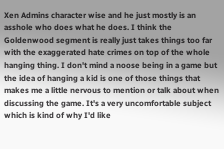Xen Admins character wise and he just mostly is an asshole who does what he does. I think the Goldenwood segment is really just takes things too far with the exaggerated hate crimes on top of the whole hanging thing. I don't mind a noose being in a game but the idea of hanging a kid is one of those things that makes me a little nervous to mention or talk about when discussing the game. It's a very uncomfortable subject which is kind of why I'd like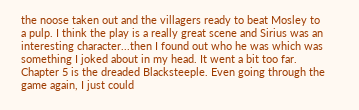the noose taken out and the villagers ready to beat Mosley to a pulp. I think the play is a really great scene and Sirius was an interesting character...then I found out who he was which was something I joked about in my head. It went a bit too far. Chapter 5 is the dreaded Blacksteeple. Even going through the game again, I just could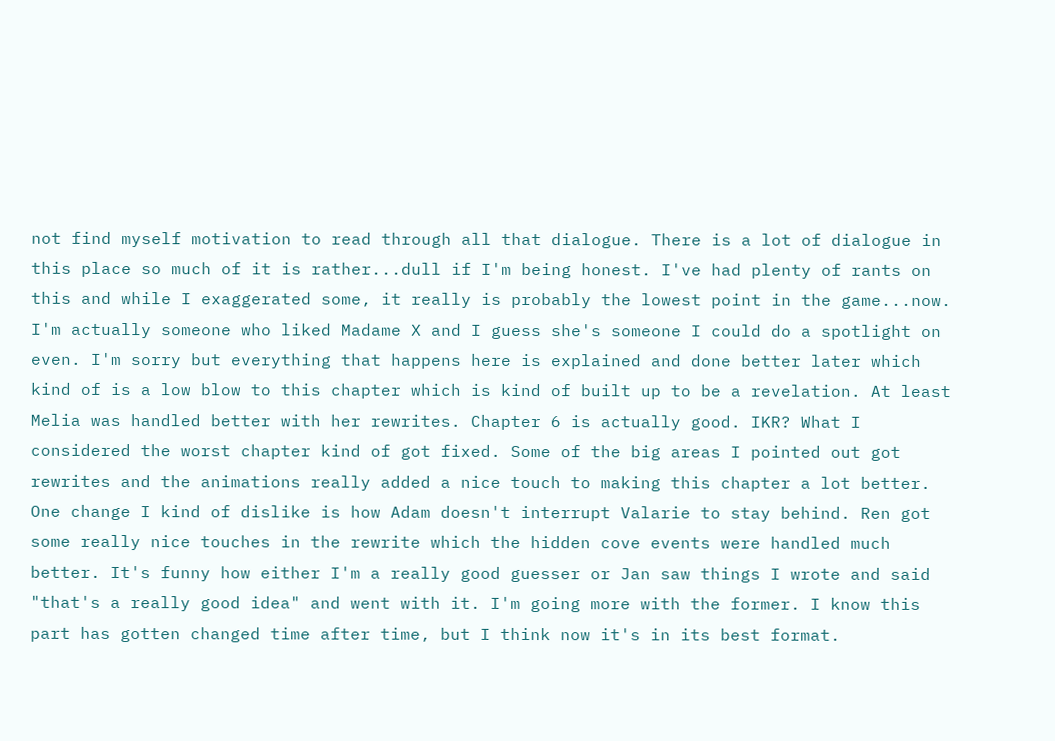not find myself motivation to read through all that dialogue. There is a lot of dialogue in this place so much of it is rather...dull if I'm being honest. I've had plenty of rants on this and while I exaggerated some, it really is probably the lowest point in the game...now. I'm actually someone who liked Madame X and I guess she's someone I could do a spotlight on even. I'm sorry but everything that happens here is explained and done better later which kind of is a low blow to this chapter which is kind of built up to be a revelation. At least Melia was handled better with her rewrites. Chapter 6 is actually good. IKR? What I considered the worst chapter kind of got fixed. Some of the big areas I pointed out got rewrites and the animations really added a nice touch to making this chapter a lot better. One change I kind of dislike is how Adam doesn't interrupt Valarie to stay behind. Ren got some really nice touches in the rewrite which the hidden cove events were handled much better. It's funny how either I'm a really good guesser or Jan saw things I wrote and said "that's a really good idea" and went with it. I'm going more with the former. I know this part has gotten changed time after time, but I think now it's in its best format.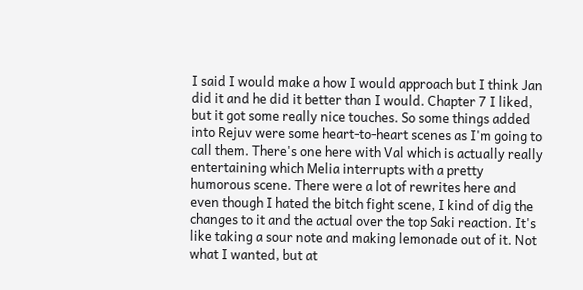I said I would make a how I would approach but I think Jan did it and he did it better than I would. Chapter 7 I liked, but it got some really nice touches. So some things added into Rejuv were some heart-to-heart scenes as I'm going to call them. There's one here with Val which is actually really entertaining which Melia interrupts with a pretty humorous scene. There were a lot of rewrites here and even though I hated the bitch fight scene, I kind of dig the changes to it and the actual over the top Saki reaction. It's like taking a sour note and making lemonade out of it. Not what I wanted, but at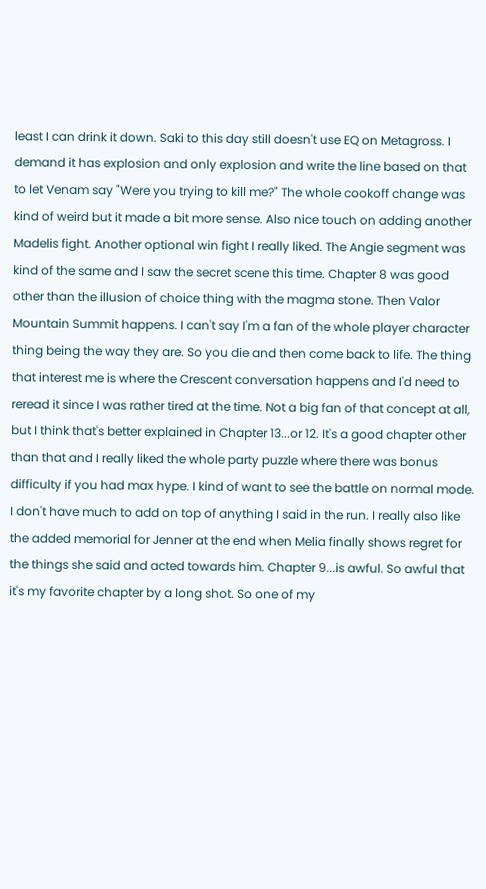least I can drink it down. Saki to this day still doesn't use EQ on Metagross. I demand it has explosion and only explosion and write the line based on that to let Venam say "Were you trying to kill me?" The whole cookoff change was kind of weird but it made a bit more sense. Also nice touch on adding another Madelis fight. Another optional win fight I really liked. The Angie segment was kind of the same and I saw the secret scene this time. Chapter 8 was good other than the illusion of choice thing with the magma stone. Then Valor Mountain Summit happens. I can't say I'm a fan of the whole player character thing being the way they are. So you die and then come back to life. The thing that interest me is where the Crescent conversation happens and I'd need to reread it since I was rather tired at the time. Not a big fan of that concept at all, but I think that's better explained in Chapter 13...or 12. It's a good chapter other than that and I really liked the whole party puzzle where there was bonus difficulty if you had max hype. I kind of want to see the battle on normal mode. I don't have much to add on top of anything I said in the run. I really also like the added memorial for Jenner at the end when Melia finally shows regret for the things she said and acted towards him. Chapter 9...is awful. So awful that it's my favorite chapter by a long shot. So one of my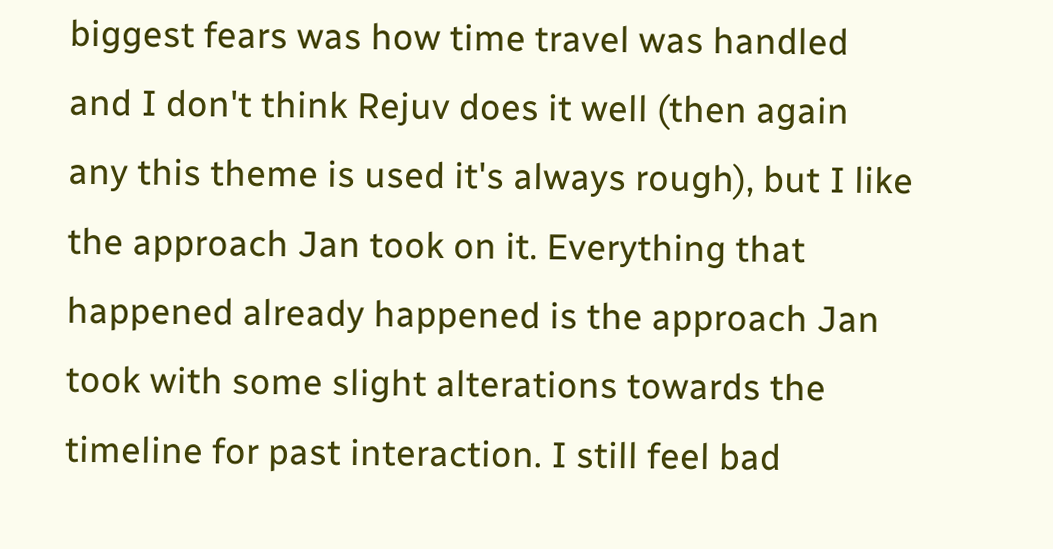biggest fears was how time travel was handled and I don't think Rejuv does it well (then again any this theme is used it's always rough), but I like the approach Jan took on it. Everything that happened already happened is the approach Jan took with some slight alterations towards the timeline for past interaction. I still feel bad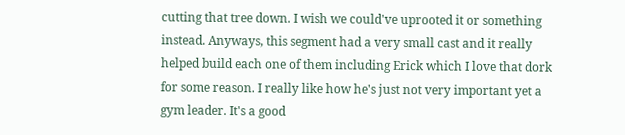cutting that tree down. I wish we could've uprooted it or something instead. Anyways, this segment had a very small cast and it really helped build each one of them including Erick which I love that dork for some reason. I really like how he's just not very important yet a gym leader. It's a good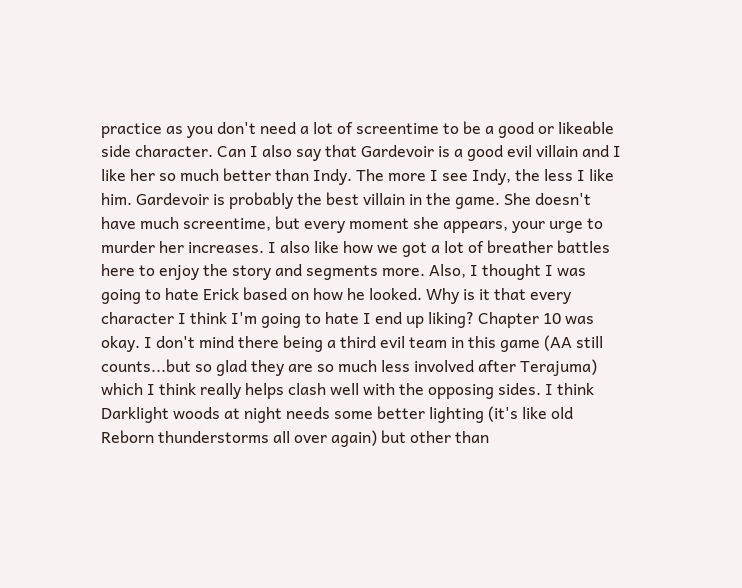practice as you don't need a lot of screentime to be a good or likeable side character. Can I also say that Gardevoir is a good evil villain and I like her so much better than Indy. The more I see Indy, the less I like him. Gardevoir is probably the best villain in the game. She doesn't have much screentime, but every moment she appears, your urge to murder her increases. I also like how we got a lot of breather battles here to enjoy the story and segments more. Also, I thought I was going to hate Erick based on how he looked. Why is it that every character I think I'm going to hate I end up liking? Chapter 10 was okay. I don't mind there being a third evil team in this game (AA still counts...but so glad they are so much less involved after Terajuma) which I think really helps clash well with the opposing sides. I think Darklight woods at night needs some better lighting (it's like old Reborn thunderstorms all over again) but other than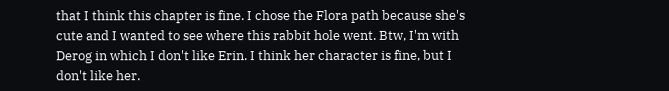that I think this chapter is fine. I chose the Flora path because she's cute and I wanted to see where this rabbit hole went. Btw, I'm with Derog in which I don't like Erin. I think her character is fine, but I don't like her.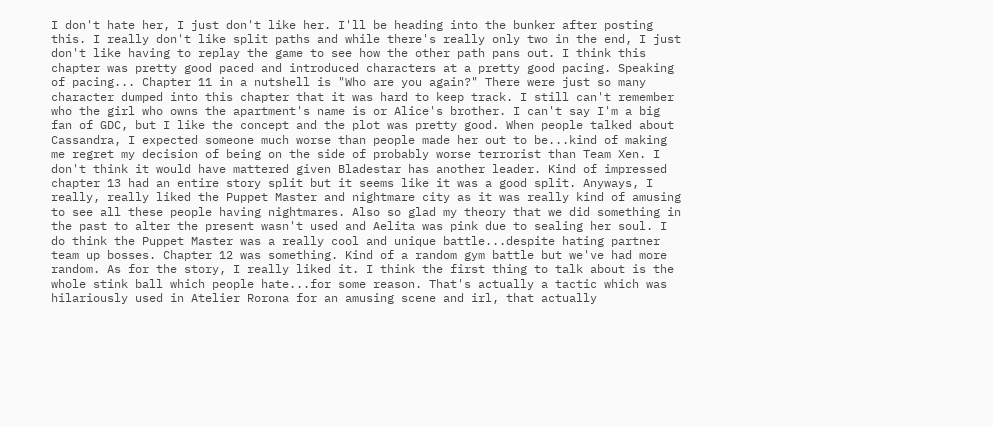I don't hate her, I just don't like her. I'll be heading into the bunker after posting this. I really don't like split paths and while there's really only two in the end, I just don't like having to replay the game to see how the other path pans out. I think this chapter was pretty good paced and introduced characters at a pretty good pacing. Speaking of pacing... Chapter 11 in a nutshell is "Who are you again?" There were just so many character dumped into this chapter that it was hard to keep track. I still can't remember who the girl who owns the apartment's name is or Alice's brother. I can't say I'm a big fan of GDC, but I like the concept and the plot was pretty good. When people talked about Cassandra, I expected someone much worse than people made her out to be...kind of making me regret my decision of being on the side of probably worse terrorist than Team Xen. I don't think it would have mattered given Bladestar has another leader. Kind of impressed chapter 13 had an entire story split but it seems like it was a good split. Anyways, I really, really liked the Puppet Master and nightmare city as it was really kind of amusing to see all these people having nightmares. Also so glad my theory that we did something in the past to alter the present wasn't used and Aelita was pink due to sealing her soul. I do think the Puppet Master was a really cool and unique battle...despite hating partner team up bosses. Chapter 12 was something. Kind of a random gym battle but we've had more random. As for the story, I really liked it. I think the first thing to talk about is the whole stink ball which people hate...for some reason. That's actually a tactic which was hilariously used in Atelier Rorona for an amusing scene and irl, that actually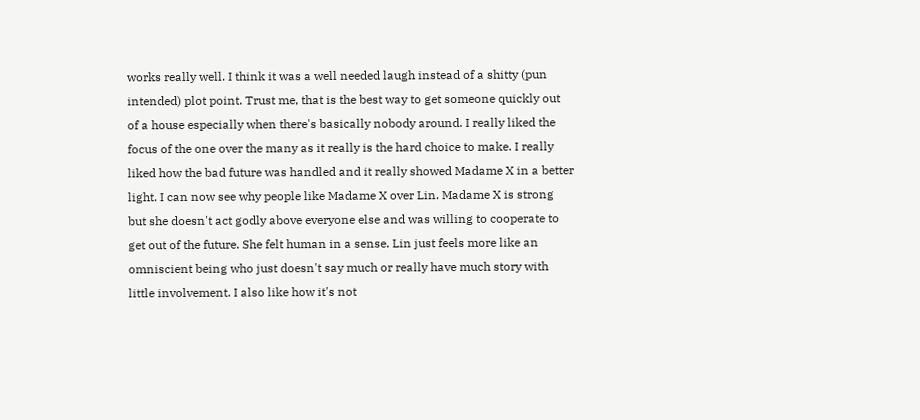works really well. I think it was a well needed laugh instead of a shitty (pun intended) plot point. Trust me, that is the best way to get someone quickly out of a house especially when there's basically nobody around. I really liked the focus of the one over the many as it really is the hard choice to make. I really liked how the bad future was handled and it really showed Madame X in a better light. I can now see why people like Madame X over Lin. Madame X is strong but she doesn't act godly above everyone else and was willing to cooperate to get out of the future. She felt human in a sense. Lin just feels more like an omniscient being who just doesn't say much or really have much story with little involvement. I also like how it's not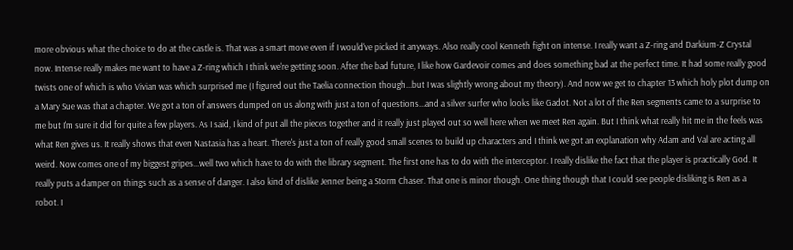more obvious what the choice to do at the castle is. That was a smart move even if I would've picked it anyways. Also really cool Kenneth fight on intense. I really want a Z-ring and Darkium-Z Crystal now. Intense really makes me want to have a Z-ring which I think we're getting soon. After the bad future, I like how Gardevoir comes and does something bad at the perfect time. It had some really good twists one of which is who Vivian was which surprised me (I figured out the Taelia connection though...but I was slightly wrong about my theory). And now we get to chapter 13 which holy plot dump on a Mary Sue was that a chapter. We got a ton of answers dumped on us along with just a ton of questions...and a silver surfer who looks like Gadot. Not a lot of the Ren segments came to a surprise to me but I'm sure it did for quite a few players. As I said, I kind of put all the pieces together and it really just played out so well here when we meet Ren again. But I think what really hit me in the feels was what Ren gives us. It really shows that even Nastasia has a heart. There's just a ton of really good small scenes to build up characters and I think we got an explanation why Adam and Val are acting all weird. Now comes one of my biggest gripes...well two which have to do with the library segment. The first one has to do with the interceptor. I really dislike the fact that the player is practically God. It really puts a damper on things such as a sense of danger. I also kind of dislike Jenner being a Storm Chaser. That one is minor though. One thing though that I could see people disliking is Ren as a robot. I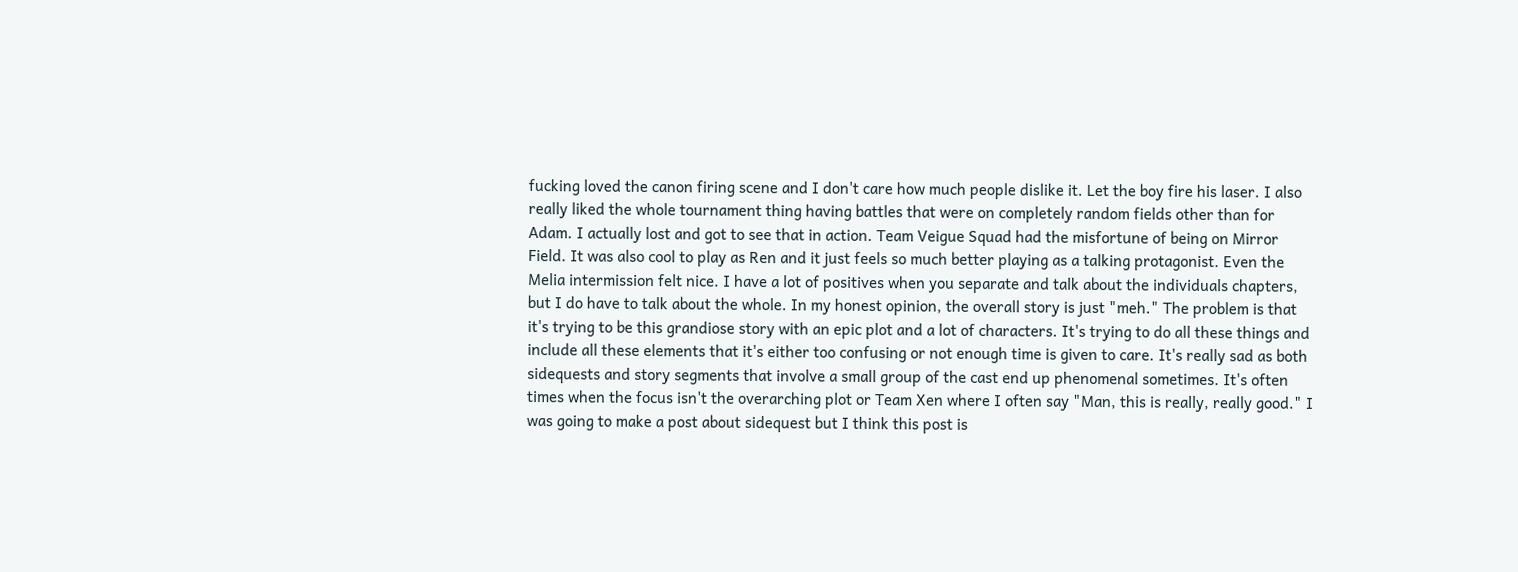fucking loved the canon firing scene and I don't care how much people dislike it. Let the boy fire his laser. I also really liked the whole tournament thing having battles that were on completely random fields other than for Adam. I actually lost and got to see that in action. Team Veigue Squad had the misfortune of being on Mirror Field. It was also cool to play as Ren and it just feels so much better playing as a talking protagonist. Even the Melia intermission felt nice. I have a lot of positives when you separate and talk about the individuals chapters, but I do have to talk about the whole. In my honest opinion, the overall story is just "meh." The problem is that it's trying to be this grandiose story with an epic plot and a lot of characters. It's trying to do all these things and include all these elements that it's either too confusing or not enough time is given to care. It's really sad as both sidequests and story segments that involve a small group of the cast end up phenomenal sometimes. It's often times when the focus isn't the overarching plot or Team Xen where I often say "Man, this is really, really good." I was going to make a post about sidequest but I think this post is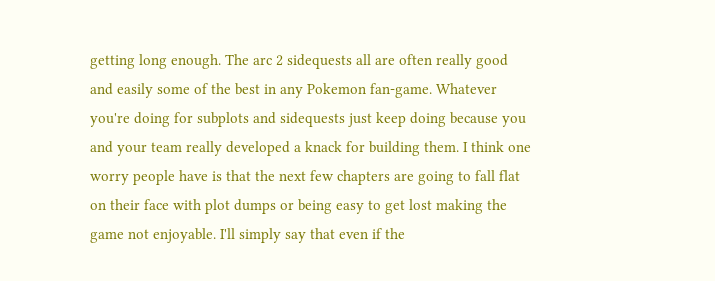getting long enough. The arc 2 sidequests all are often really good and easily some of the best in any Pokemon fan-game. Whatever you're doing for subplots and sidequests just keep doing because you and your team really developed a knack for building them. I think one worry people have is that the next few chapters are going to fall flat on their face with plot dumps or being easy to get lost making the game not enjoyable. I'll simply say that even if the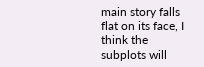main story falls flat on its face, I think the subplots will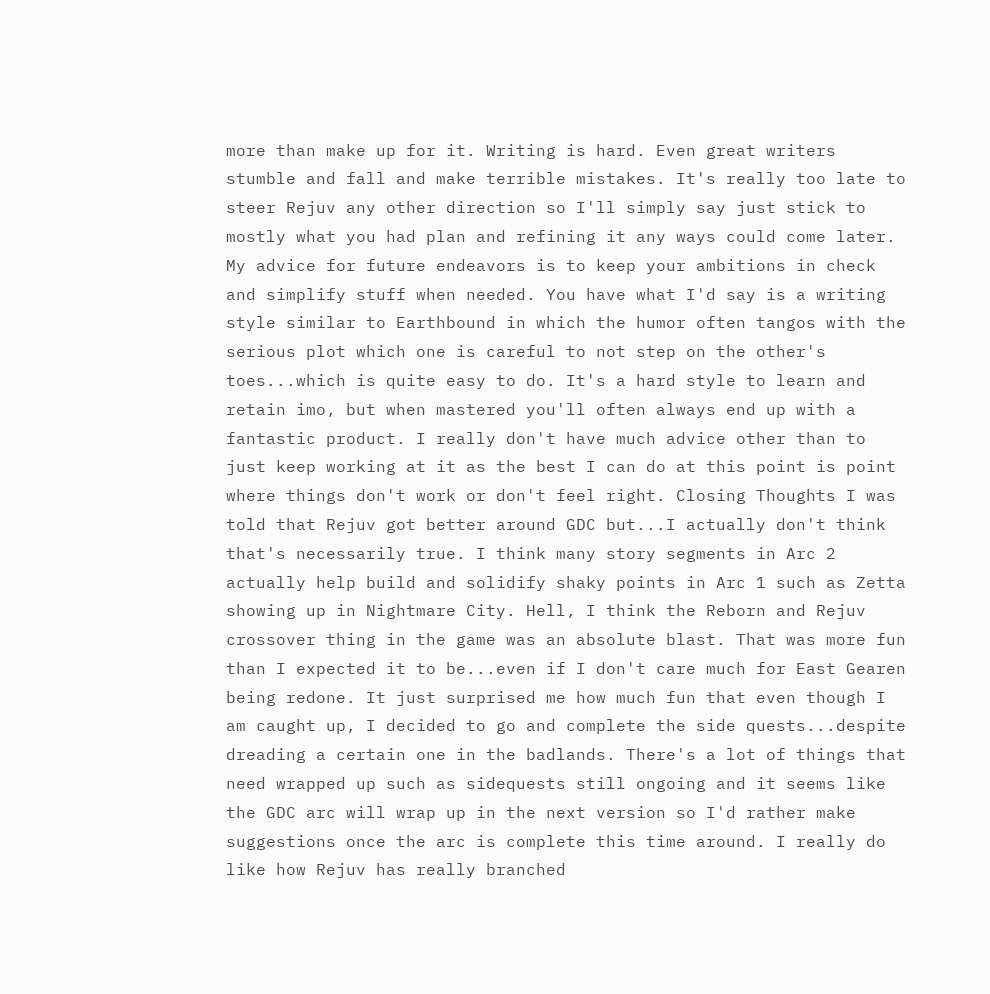more than make up for it. Writing is hard. Even great writers stumble and fall and make terrible mistakes. It's really too late to steer Rejuv any other direction so I'll simply say just stick to mostly what you had plan and refining it any ways could come later. My advice for future endeavors is to keep your ambitions in check and simplify stuff when needed. You have what I'd say is a writing style similar to Earthbound in which the humor often tangos with the serious plot which one is careful to not step on the other's toes...which is quite easy to do. It's a hard style to learn and retain imo, but when mastered you'll often always end up with a fantastic product. I really don't have much advice other than to just keep working at it as the best I can do at this point is point where things don't work or don't feel right. Closing Thoughts I was told that Rejuv got better around GDC but...I actually don't think that's necessarily true. I think many story segments in Arc 2 actually help build and solidify shaky points in Arc 1 such as Zetta showing up in Nightmare City. Hell, I think the Reborn and Rejuv crossover thing in the game was an absolute blast. That was more fun than I expected it to be...even if I don't care much for East Gearen being redone. It just surprised me how much fun that even though I am caught up, I decided to go and complete the side quests...despite dreading a certain one in the badlands. There's a lot of things that need wrapped up such as sidequests still ongoing and it seems like the GDC arc will wrap up in the next version so I'd rather make suggestions once the arc is complete this time around. I really do like how Rejuv has really branched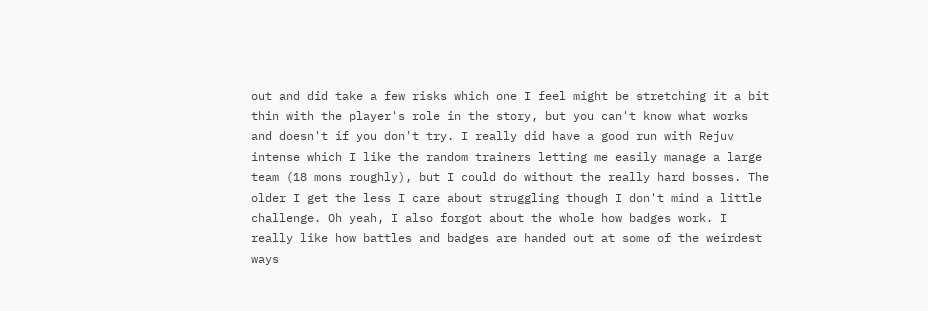out and did take a few risks which one I feel might be stretching it a bit thin with the player's role in the story, but you can't know what works and doesn't if you don't try. I really did have a good run with Rejuv intense which I like the random trainers letting me easily manage a large team (18 mons roughly), but I could do without the really hard bosses. The older I get the less I care about struggling though I don't mind a little challenge. Oh yeah, I also forgot about the whole how badges work. I really like how battles and badges are handed out at some of the weirdest ways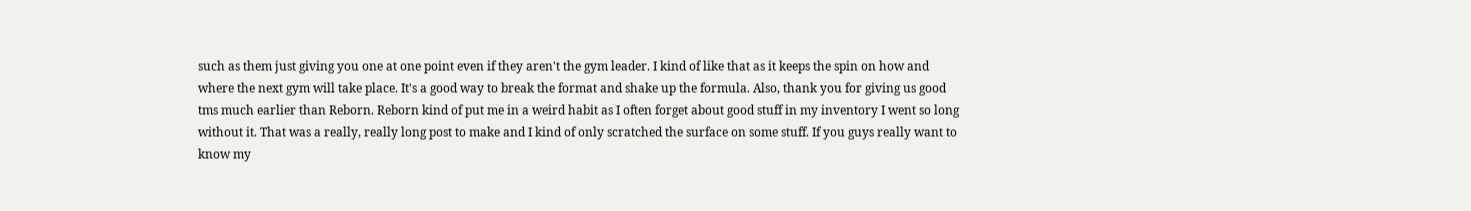such as them just giving you one at one point even if they aren't the gym leader. I kind of like that as it keeps the spin on how and where the next gym will take place. It's a good way to break the format and shake up the formula. Also, thank you for giving us good tms much earlier than Reborn. Reborn kind of put me in a weird habit as I often forget about good stuff in my inventory I went so long without it. That was a really, really long post to make and I kind of only scratched the surface on some stuff. If you guys really want to know my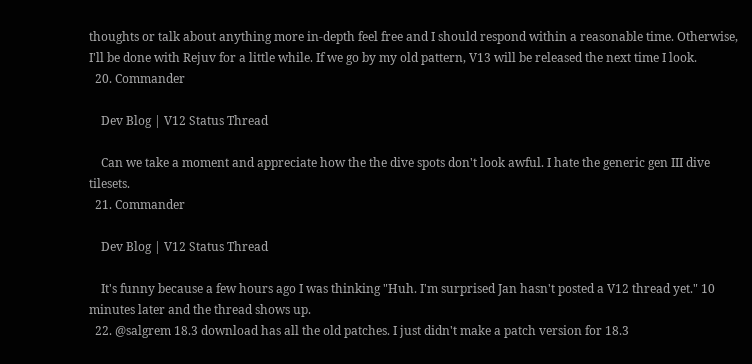thoughts or talk about anything more in-depth feel free and I should respond within a reasonable time. Otherwise, I'll be done with Rejuv for a little while. If we go by my old pattern, V13 will be released the next time I look.
  20. Commander

    Dev Blog | V12 Status Thread

    Can we take a moment and appreciate how the the dive spots don't look awful. I hate the generic gen III dive tilesets.
  21. Commander

    Dev Blog | V12 Status Thread

    It's funny because a few hours ago I was thinking "Huh. I'm surprised Jan hasn't posted a V12 thread yet." 10 minutes later and the thread shows up.
  22. @salgrem 18.3 download has all the old patches. I just didn't make a patch version for 18.3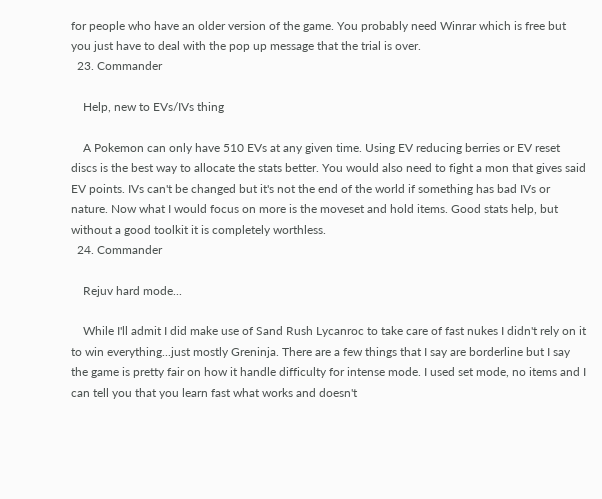for people who have an older version of the game. You probably need Winrar which is free but you just have to deal with the pop up message that the trial is over.
  23. Commander

    Help, new to EVs/IVs thing

    A Pokemon can only have 510 EVs at any given time. Using EV reducing berries or EV reset discs is the best way to allocate the stats better. You would also need to fight a mon that gives said EV points. IVs can't be changed but it's not the end of the world if something has bad IVs or nature. Now what I would focus on more is the moveset and hold items. Good stats help, but without a good toolkit it is completely worthless.
  24. Commander

    Rejuv hard mode...

    While I'll admit I did make use of Sand Rush Lycanroc to take care of fast nukes I didn't rely on it to win everything...just mostly Greninja. There are a few things that I say are borderline but I say the game is pretty fair on how it handle difficulty for intense mode. I used set mode, no items and I can tell you that you learn fast what works and doesn't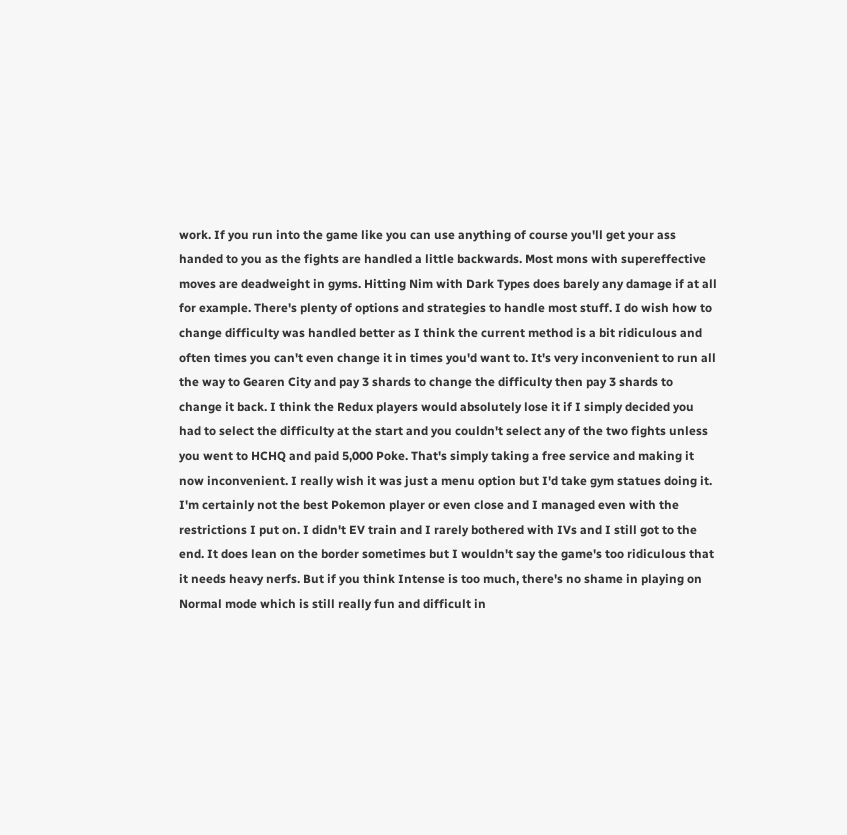work. If you run into the game like you can use anything of course you'll get your ass handed to you as the fights are handled a little backwards. Most mons with supereffective moves are deadweight in gyms. Hitting Nim with Dark Types does barely any damage if at all for example. There's plenty of options and strategies to handle most stuff. I do wish how to change difficulty was handled better as I think the current method is a bit ridiculous and often times you can't even change it in times you'd want to. It's very inconvenient to run all the way to Gearen City and pay 3 shards to change the difficulty then pay 3 shards to change it back. I think the Redux players would absolutely lose it if I simply decided you had to select the difficulty at the start and you couldn't select any of the two fights unless you went to HCHQ and paid 5,000 Poke. That's simply taking a free service and making it now inconvenient. I really wish it was just a menu option but I'd take gym statues doing it. I'm certainly not the best Pokemon player or even close and I managed even with the restrictions I put on. I didn't EV train and I rarely bothered with IVs and I still got to the end. It does lean on the border sometimes but I wouldn't say the game's too ridiculous that it needs heavy nerfs. But if you think Intense is too much, there's no shame in playing on Normal mode which is still really fun and difficult in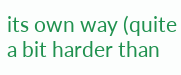its own way (quite a bit harder than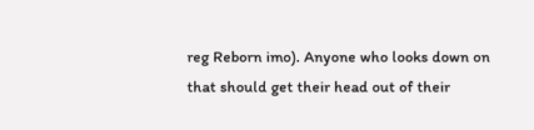reg Reborn imo). Anyone who looks down on that should get their head out of their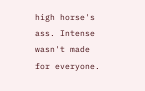high horse's ass. Intense wasn't made for everyone.